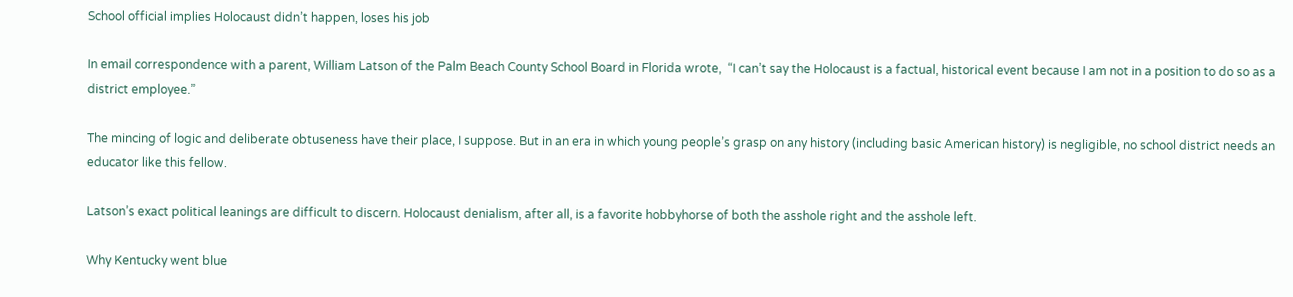School official implies Holocaust didn’t happen, loses his job

In email correspondence with a parent, William Latson of the Palm Beach County School Board in Florida wrote,  “I can’t say the Holocaust is a factual, historical event because I am not in a position to do so as a district employee.”

The mincing of logic and deliberate obtuseness have their place, I suppose. But in an era in which young people’s grasp on any history (including basic American history) is negligible, no school district needs an educator like this fellow.

Latson’s exact political leanings are difficult to discern. Holocaust denialism, after all, is a favorite hobbyhorse of both the asshole right and the asshole left.

Why Kentucky went blue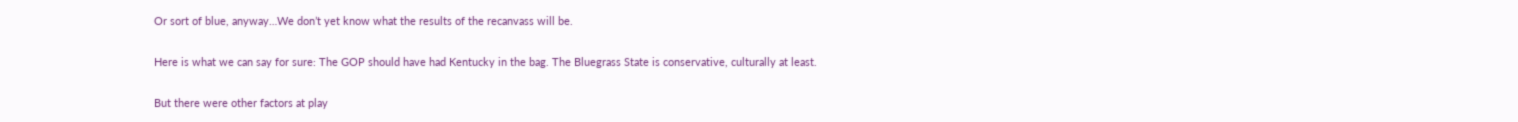Or sort of blue, anyway…We don’t yet know what the results of the recanvass will be.

Here is what we can say for sure: The GOP should have had Kentucky in the bag. The Bluegrass State is conservative, culturally at least.

But there were other factors at play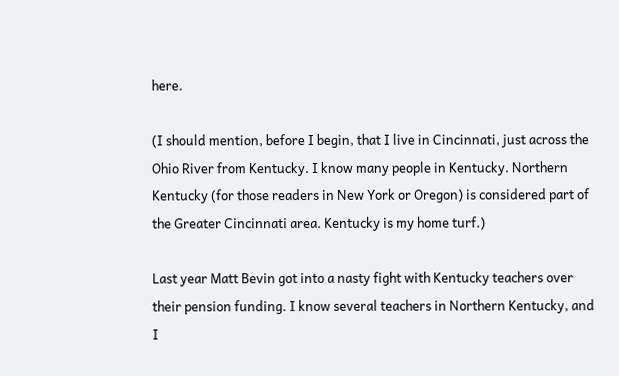here.

(I should mention, before I begin, that I live in Cincinnati, just across the Ohio River from Kentucky. I know many people in Kentucky. Northern Kentucky (for those readers in New York or Oregon) is considered part of the Greater Cincinnati area. Kentucky is my home turf.)

Last year Matt Bevin got into a nasty fight with Kentucky teachers over their pension funding. I know several teachers in Northern Kentucky, and I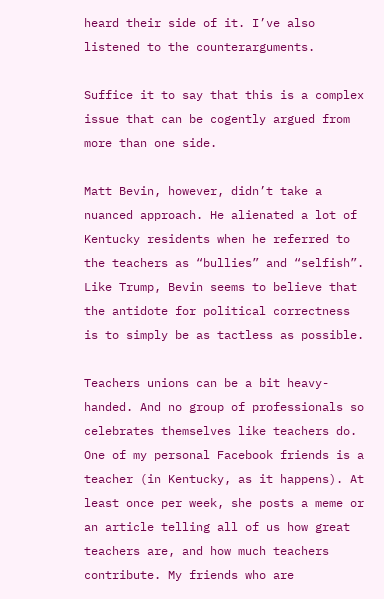heard their side of it. I’ve also listened to the counterarguments.

Suffice it to say that this is a complex issue that can be cogently argued from more than one side.

Matt Bevin, however, didn’t take a nuanced approach. He alienated a lot of Kentucky residents when he referred to the teachers as “bullies” and “selfish”. Like Trump, Bevin seems to believe that the antidote for political correctness is to simply be as tactless as possible.

Teachers unions can be a bit heavy-handed. And no group of professionals so celebrates themselves like teachers do. One of my personal Facebook friends is a teacher (in Kentucky, as it happens). At least once per week, she posts a meme or an article telling all of us how great teachers are, and how much teachers contribute. My friends who are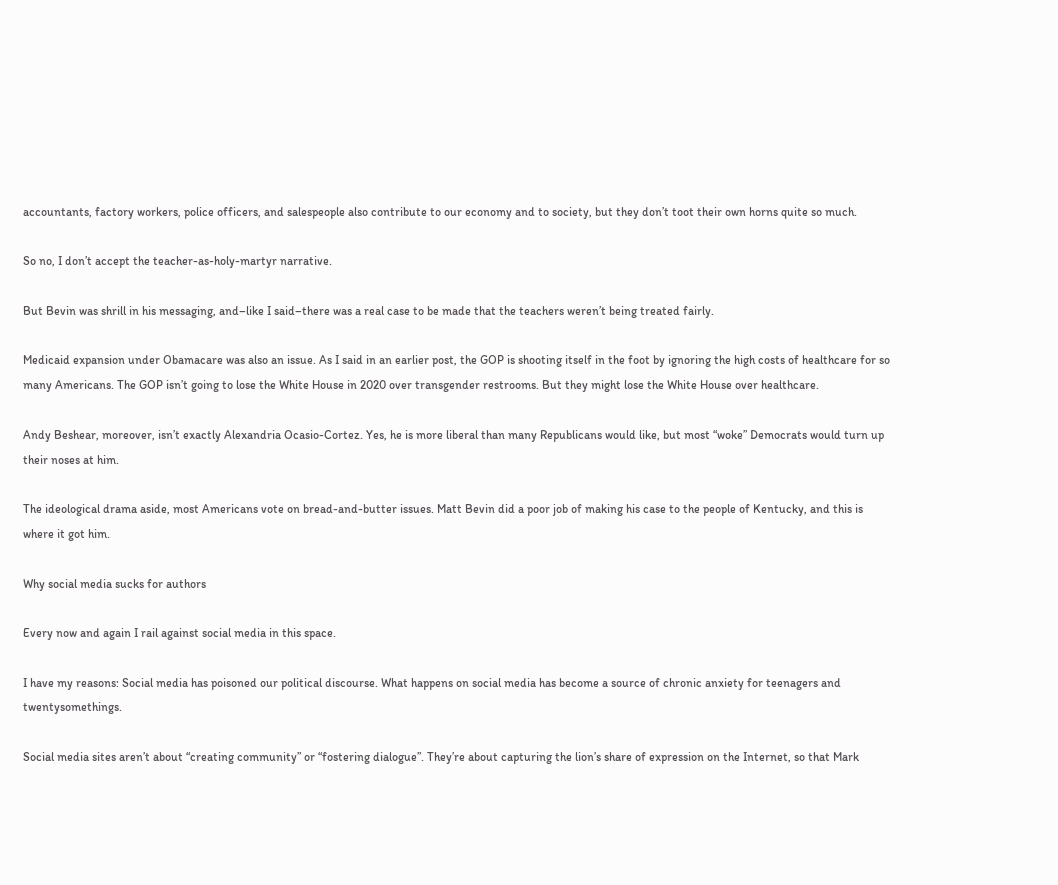accountants, factory workers, police officers, and salespeople also contribute to our economy and to society, but they don’t toot their own horns quite so much.

So no, I don’t accept the teacher-as-holy-martyr narrative.

But Bevin was shrill in his messaging, and–like I said–there was a real case to be made that the teachers weren’t being treated fairly.

Medicaid expansion under Obamacare was also an issue. As I said in an earlier post, the GOP is shooting itself in the foot by ignoring the high costs of healthcare for so many Americans. The GOP isn’t going to lose the White House in 2020 over transgender restrooms. But they might lose the White House over healthcare.

Andy Beshear, moreover, isn’t exactly Alexandria Ocasio-Cortez. Yes, he is more liberal than many Republicans would like, but most “woke” Democrats would turn up their noses at him.

The ideological drama aside, most Americans vote on bread-and-butter issues. Matt Bevin did a poor job of making his case to the people of Kentucky, and this is where it got him.

Why social media sucks for authors

Every now and again I rail against social media in this space.

I have my reasons: Social media has poisoned our political discourse. What happens on social media has become a source of chronic anxiety for teenagers and twentysomethings.

Social media sites aren’t about “creating community” or “fostering dialogue”. They’re about capturing the lion’s share of expression on the Internet, so that Mark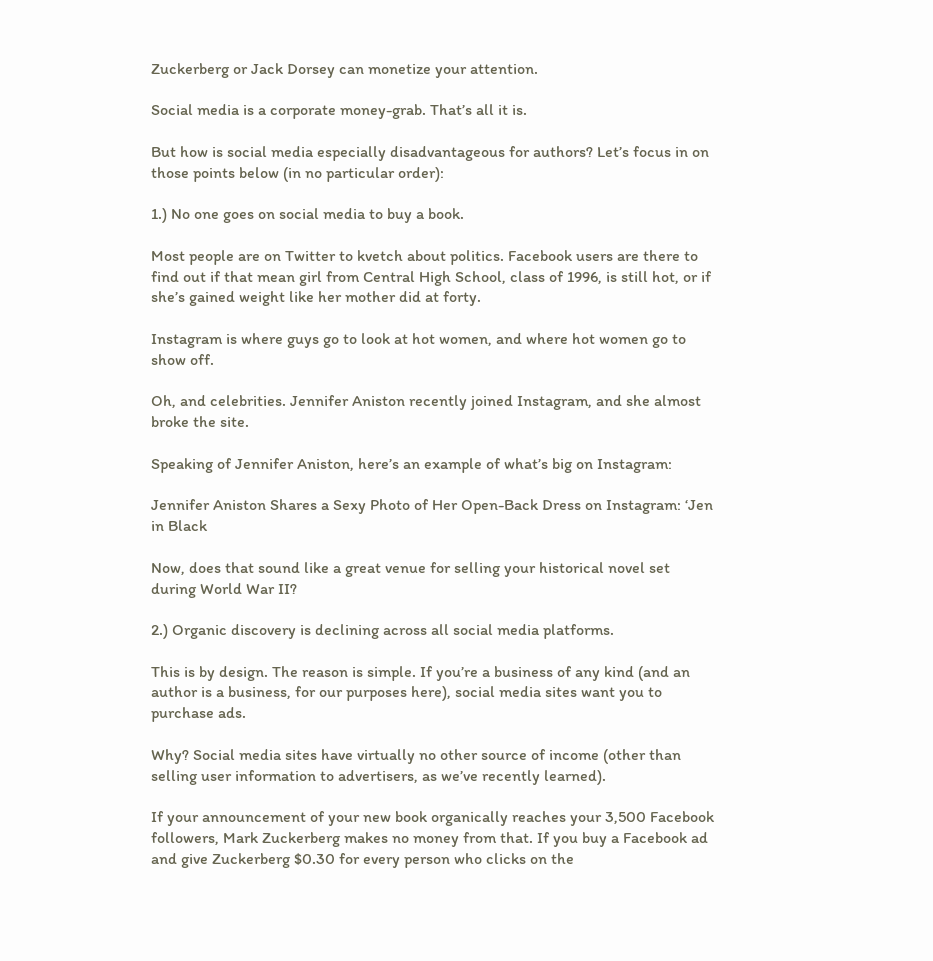Zuckerberg or Jack Dorsey can monetize your attention.

Social media is a corporate money-grab. That’s all it is.

But how is social media especially disadvantageous for authors? Let’s focus in on those points below (in no particular order):

1.) No one goes on social media to buy a book.

Most people are on Twitter to kvetch about politics. Facebook users are there to find out if that mean girl from Central High School, class of 1996, is still hot, or if she’s gained weight like her mother did at forty.

Instagram is where guys go to look at hot women, and where hot women go to show off.

Oh, and celebrities. Jennifer Aniston recently joined Instagram, and she almost broke the site.

Speaking of Jennifer Aniston, here’s an example of what’s big on Instagram:

Jennifer Aniston Shares a Sexy Photo of Her Open-Back Dress on Instagram: ‘Jen in Black

Now, does that sound like a great venue for selling your historical novel set during World War II?

2.) Organic discovery is declining across all social media platforms.

This is by design. The reason is simple. If you’re a business of any kind (and an author is a business, for our purposes here), social media sites want you to purchase ads.

Why? Social media sites have virtually no other source of income (other than selling user information to advertisers, as we’ve recently learned).

If your announcement of your new book organically reaches your 3,500 Facebook followers, Mark Zuckerberg makes no money from that. If you buy a Facebook ad and give Zuckerberg $0.30 for every person who clicks on the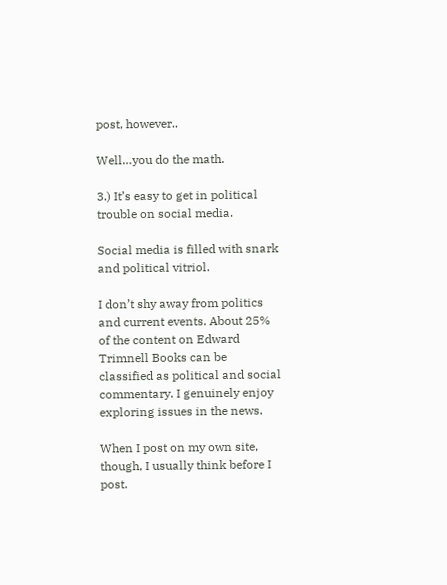post, however..

Well…you do the math.

3.) It’s easy to get in political trouble on social media.

Social media is filled with snark and political vitriol.

I don’t shy away from politics and current events. About 25% of the content on Edward Trimnell Books can be classified as political and social commentary. I genuinely enjoy exploring issues in the news.

When I post on my own site, though, I usually think before I post.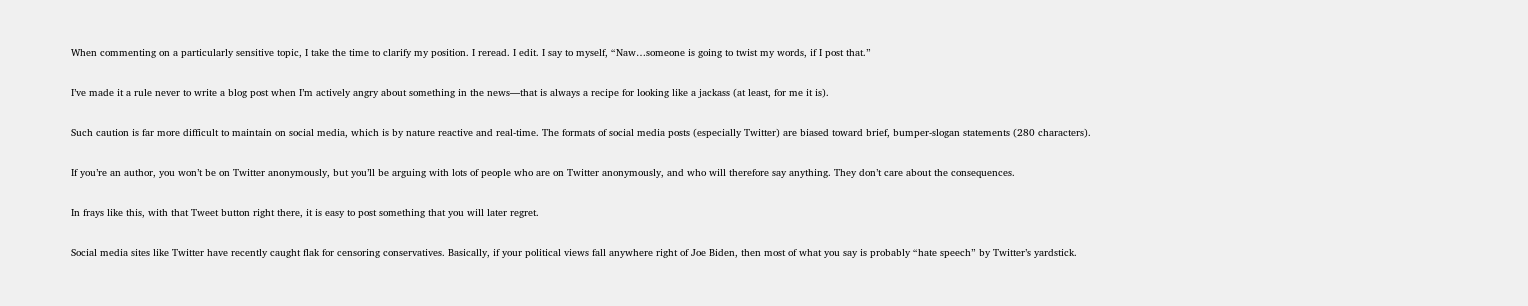When commenting on a particularly sensitive topic, I take the time to clarify my position. I reread. I edit. I say to myself, “Naw…someone is going to twist my words, if I post that.”

I’ve made it a rule never to write a blog post when I’m actively angry about something in the news—that is always a recipe for looking like a jackass (at least, for me it is).

Such caution is far more difficult to maintain on social media, which is by nature reactive and real-time. The formats of social media posts (especially Twitter) are biased toward brief, bumper-slogan statements (280 characters).

If you’re an author, you won’t be on Twitter anonymously, but you’ll be arguing with lots of people who are on Twitter anonymously, and who will therefore say anything. They don’t care about the consequences.

In frays like this, with that Tweet button right there, it is easy to post something that you will later regret.

Social media sites like Twitter have recently caught flak for censoring conservatives. Basically, if your political views fall anywhere right of Joe Biden, then most of what you say is probably “hate speech” by Twitter’s yardstick.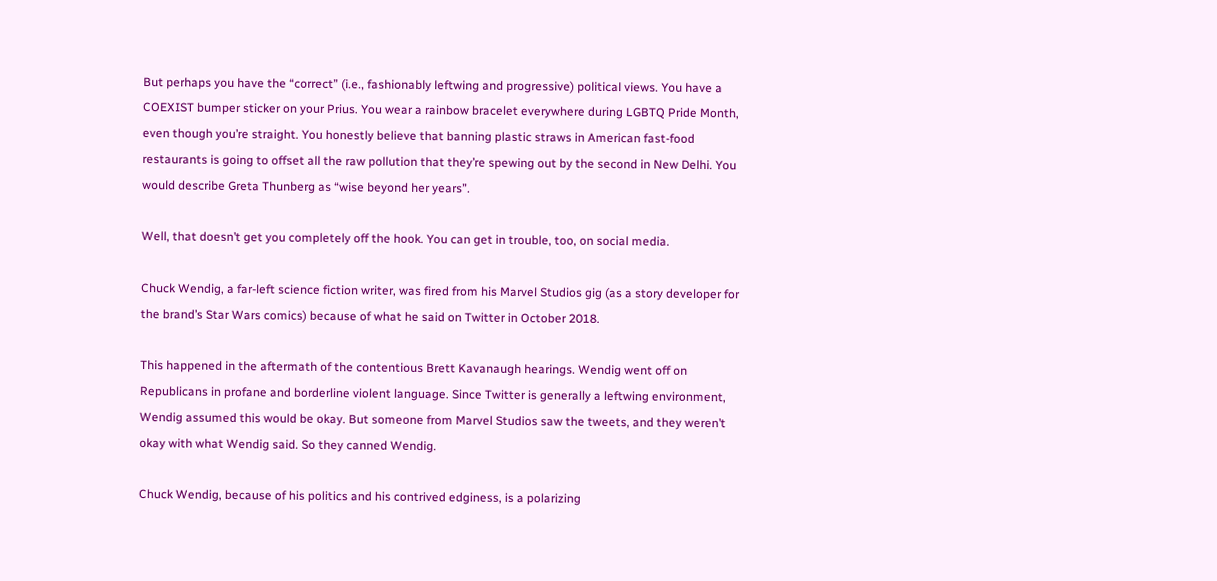But perhaps you have the “correct” (i.e., fashionably leftwing and progressive) political views. You have a COEXIST bumper sticker on your Prius. You wear a rainbow bracelet everywhere during LGBTQ Pride Month, even though you’re straight. You honestly believe that banning plastic straws in American fast-food restaurants is going to offset all the raw pollution that they’re spewing out by the second in New Delhi. You would describe Greta Thunberg as “wise beyond her years”.

Well, that doesn’t get you completely off the hook. You can get in trouble, too, on social media.

Chuck Wendig, a far-left science fiction writer, was fired from his Marvel Studios gig (as a story developer for the brand’s Star Wars comics) because of what he said on Twitter in October 2018.

This happened in the aftermath of the contentious Brett Kavanaugh hearings. Wendig went off on Republicans in profane and borderline violent language. Since Twitter is generally a leftwing environment, Wendig assumed this would be okay. But someone from Marvel Studios saw the tweets, and they weren’t okay with what Wendig said. So they canned Wendig.

Chuck Wendig, because of his politics and his contrived edginess, is a polarizing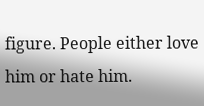figure. People either love him or hate him.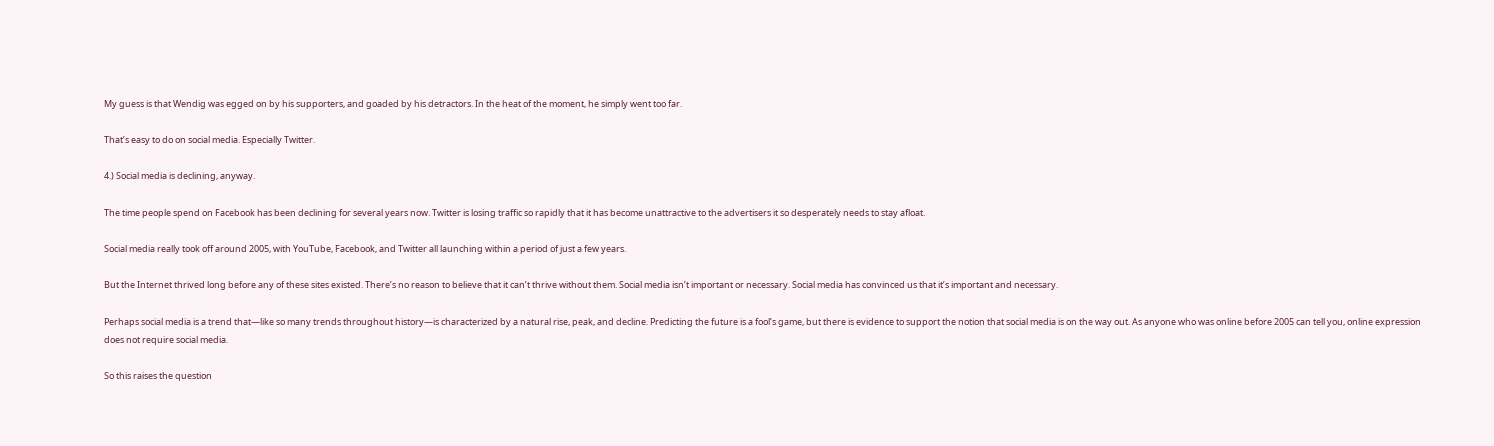My guess is that Wendig was egged on by his supporters, and goaded by his detractors. In the heat of the moment, he simply went too far.

That’s easy to do on social media. Especially Twitter.

4.) Social media is declining, anyway.

The time people spend on Facebook has been declining for several years now. Twitter is losing traffic so rapidly that it has become unattractive to the advertisers it so desperately needs to stay afloat.

Social media really took off around 2005, with YouTube, Facebook, and Twitter all launching within a period of just a few years.

But the Internet thrived long before any of these sites existed. There’s no reason to believe that it can’t thrive without them. Social media isn’t important or necessary. Social media has convinced us that it’s important and necessary.

Perhaps social media is a trend that—like so many trends throughout history—is characterized by a natural rise, peak, and decline. Predicting the future is a fool’s game, but there is evidence to support the notion that social media is on the way out. As anyone who was online before 2005 can tell you, online expression does not require social media.

So this raises the question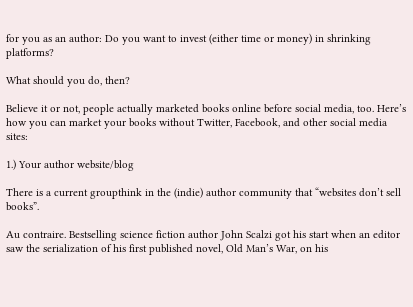for you as an author: Do you want to invest (either time or money) in shrinking platforms?

What should you do, then?

Believe it or not, people actually marketed books online before social media, too. Here’s how you can market your books without Twitter, Facebook, and other social media sites:

1.) Your author website/blog

There is a current groupthink in the (indie) author community that “websites don’t sell books”.

Au contraire. Bestselling science fiction author John Scalzi got his start when an editor saw the serialization of his first published novel, Old Man’s War, on his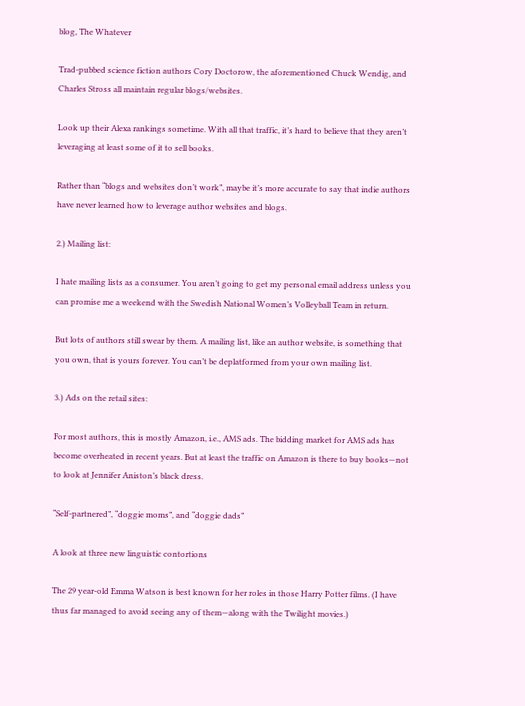blog, The Whatever

Trad-pubbed science fiction authors Cory Doctorow, the aforementioned Chuck Wendig, and Charles Stross all maintain regular blogs/websites.

Look up their Alexa rankings sometime. With all that traffic, it’s hard to believe that they aren’t leveraging at least some of it to sell books.

Rather than “blogs and websites don’t work”, maybe it’s more accurate to say that indie authors have never learned how to leverage author websites and blogs.

2.) Mailing list:

I hate mailing lists as a consumer. You aren’t going to get my personal email address unless you can promise me a weekend with the Swedish National Women’s Volleyball Team in return.

But lots of authors still swear by them. A mailing list, like an author website, is something that you own, that is yours forever. You can’t be deplatformed from your own mailing list.

3.) Ads on the retail sites:

For most authors, this is mostly Amazon, i.e., AMS ads. The bidding market for AMS ads has become overheated in recent years. But at least the traffic on Amazon is there to buy books—not to look at Jennifer Aniston’s black dress.

“Self-partnered”, “doggie moms”, and “doggie dads”

A look at three new linguistic contortions

The 29 year-old Emma Watson is best known for her roles in those Harry Potter films. (I have thus far managed to avoid seeing any of them—along with the Twilight movies.)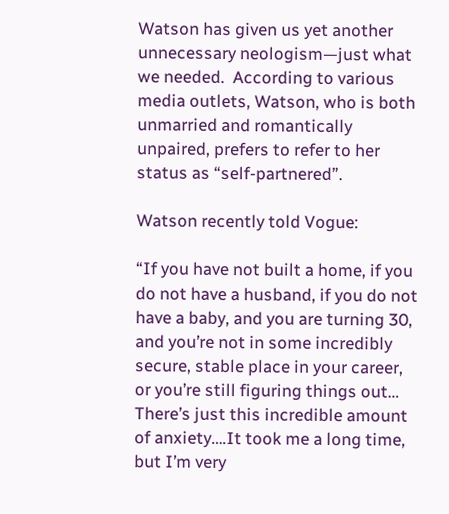Watson has given us yet another unnecessary neologism—just what we needed.  According to various media outlets, Watson, who is both unmarried and romantically unpaired, prefers to refer to her status as “self-partnered”.

Watson recently told Vogue:

“If you have not built a home, if you do not have a husband, if you do not have a baby, and you are turning 30, and you’re not in some incredibly secure, stable place in your career, or you’re still figuring things out… There’s just this incredible amount of anxiety….It took me a long time, but I’m very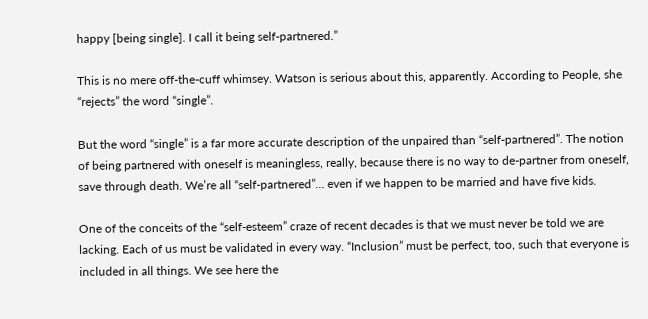happy [being single]. I call it being self-partnered.”

This is no mere off-the-cuff whimsey. Watson is serious about this, apparently. According to People, she “rejects” the word “single”.

But the word “single” is a far more accurate description of the unpaired than “self-partnered”. The notion of being partnered with oneself is meaningless, really, because there is no way to de-partner from oneself, save through death. We’re all “self-partnered”… even if we happen to be married and have five kids.

One of the conceits of the “self-esteem” craze of recent decades is that we must never be told we are lacking. Each of us must be validated in every way. “Inclusion” must be perfect, too, such that everyone is included in all things. We see here the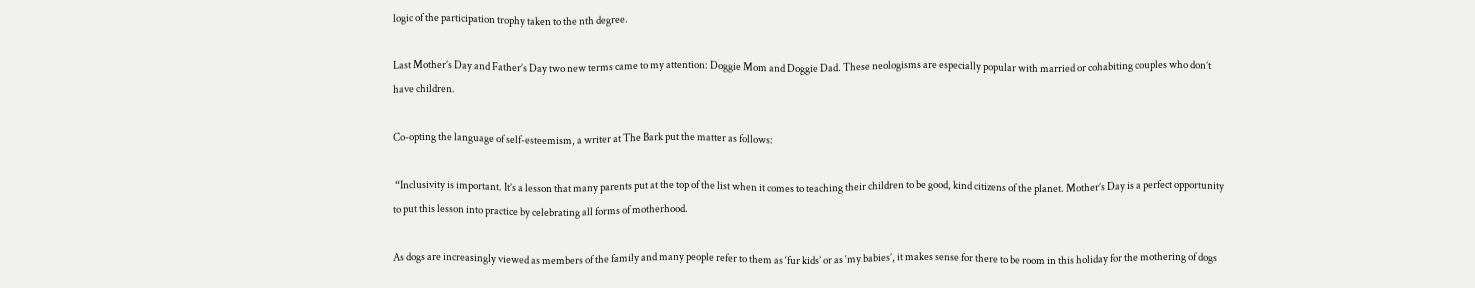logic of the participation trophy taken to the nth degree.

Last Mother’s Day and Father’s Day two new terms came to my attention: Doggie Mom and Doggie Dad. These neologisms are especially popular with married or cohabiting couples who don’t have children.

Co-opting the language of self-esteemism, a writer at The Bark put the matter as follows:

 “Inclusivity is important. It’s a lesson that many parents put at the top of the list when it comes to teaching their children to be good, kind citizens of the planet. Mother’s Day is a perfect opportunity to put this lesson into practice by celebrating all forms of motherhood.

As dogs are increasingly viewed as members of the family and many people refer to them as ‘fur kids’ or as ‘my babies’, it makes sense for there to be room in this holiday for the mothering of dogs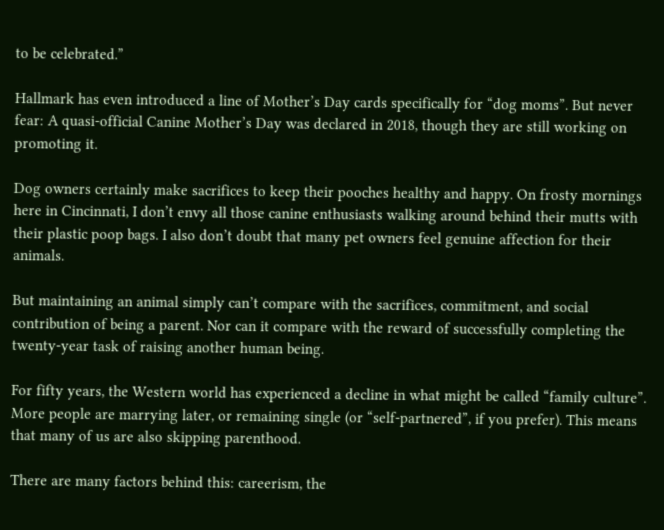to be celebrated.”

Hallmark has even introduced a line of Mother’s Day cards specifically for “dog moms”. But never fear: A quasi-official Canine Mother’s Day was declared in 2018, though they are still working on promoting it.

Dog owners certainly make sacrifices to keep their pooches healthy and happy. On frosty mornings here in Cincinnati, I don’t envy all those canine enthusiasts walking around behind their mutts with their plastic poop bags. I also don’t doubt that many pet owners feel genuine affection for their animals.

But maintaining an animal simply can’t compare with the sacrifices, commitment, and social contribution of being a parent. Nor can it compare with the reward of successfully completing the twenty-year task of raising another human being.

For fifty years, the Western world has experienced a decline in what might be called “family culture”. More people are marrying later, or remaining single (or “self-partnered”, if you prefer). This means that many of us are also skipping parenthood.

There are many factors behind this: careerism, the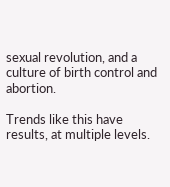sexual revolution, and a culture of birth control and abortion.

Trends like this have results, at multiple levels.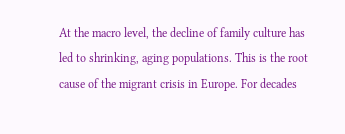At the macro level, the decline of family culture has led to shrinking, aging populations. This is the root cause of the migrant crisis in Europe. For decades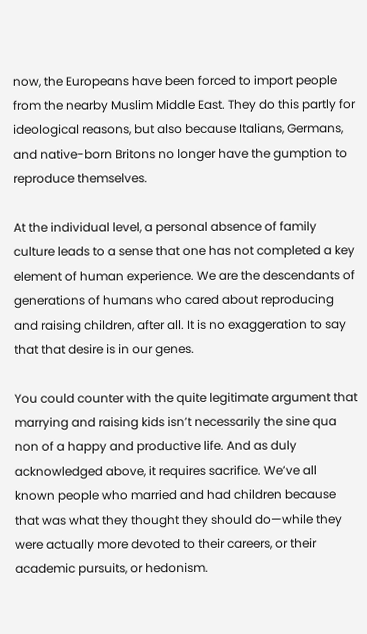now, the Europeans have been forced to import people from the nearby Muslim Middle East. They do this partly for ideological reasons, but also because Italians, Germans, and native-born Britons no longer have the gumption to reproduce themselves.

At the individual level, a personal absence of family culture leads to a sense that one has not completed a key element of human experience. We are the descendants of generations of humans who cared about reproducing and raising children, after all. It is no exaggeration to say that that desire is in our genes.

You could counter with the quite legitimate argument that marrying and raising kids isn’t necessarily the sine qua non of a happy and productive life. And as duly acknowledged above, it requires sacrifice. We’ve all known people who married and had children because that was what they thought they should do—while they were actually more devoted to their careers, or their academic pursuits, or hedonism.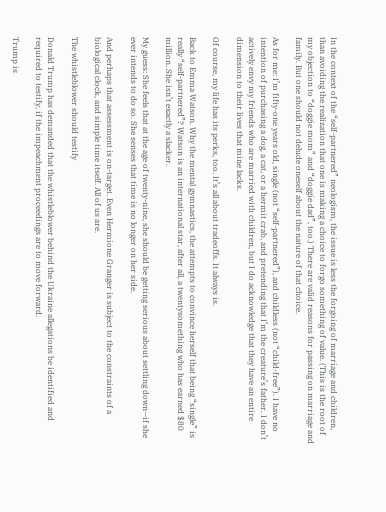In the context of the “self-partnered” neologism, the issue is less the forgoing of marriage and children, than avoiding the realization that one is making a choice to forgo something of value. (This is the root of my objection to “doggie mom” and “doggie dad”, too.) There are valid reasons for passing on marriage and family. But one should not delude oneself about the nature of that choice.

As for me: I’m fifty-one years old, single (not “self-partnered”), and childless (not “child-free”). I have no intention of purchasing a dog, a cat, or a hermit crab, and pretending that I’m the creature’s father. I don’t actively envy my friends who are married with children, but I do acknowledge that they have an entire dimension to their lives that mine lacks.

Of course, my life has its perks, too. It’s all about tradeoffs. It always is.

Back to Emma Watson. Why the mental gymnastics, the attempts to convince herself that being “single” is really “self-partnered”? Watson is an international star, after all, a twentysomething who has earned $80 million. She isn’t exactly a slacker.

My guess: She feels that at the age of twenty-nine, she should be getting serious about settling down—if she ever intends to do so. She senses that time is no longer on her side.

And perhaps that assessment is on-target. Even Hermione Granger is subject to the constraints of a biological clock, and simple time itself. All of us are.

The whistleblower should testify

Donald Trump has demanded that the whistleblower behind the Ukraine allegations be identified and required to testify, if the impeachment proceedings are to move forward.

Trump is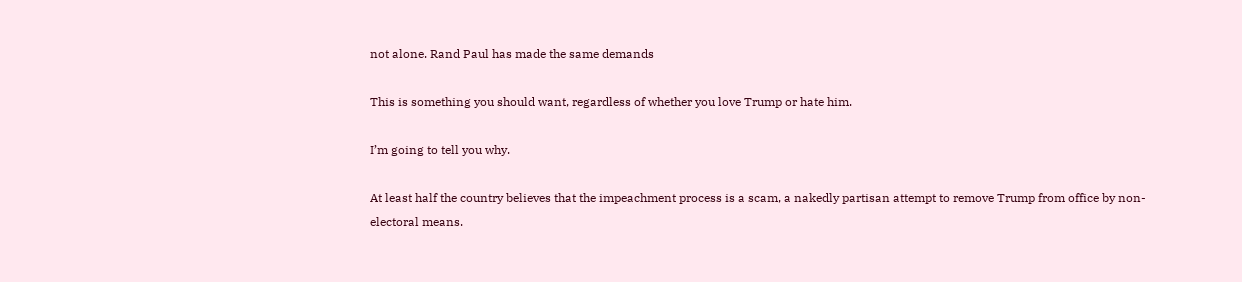not alone. Rand Paul has made the same demands

This is something you should want, regardless of whether you love Trump or hate him.

I’m going to tell you why.

At least half the country believes that the impeachment process is a scam, a nakedly partisan attempt to remove Trump from office by non-electoral means.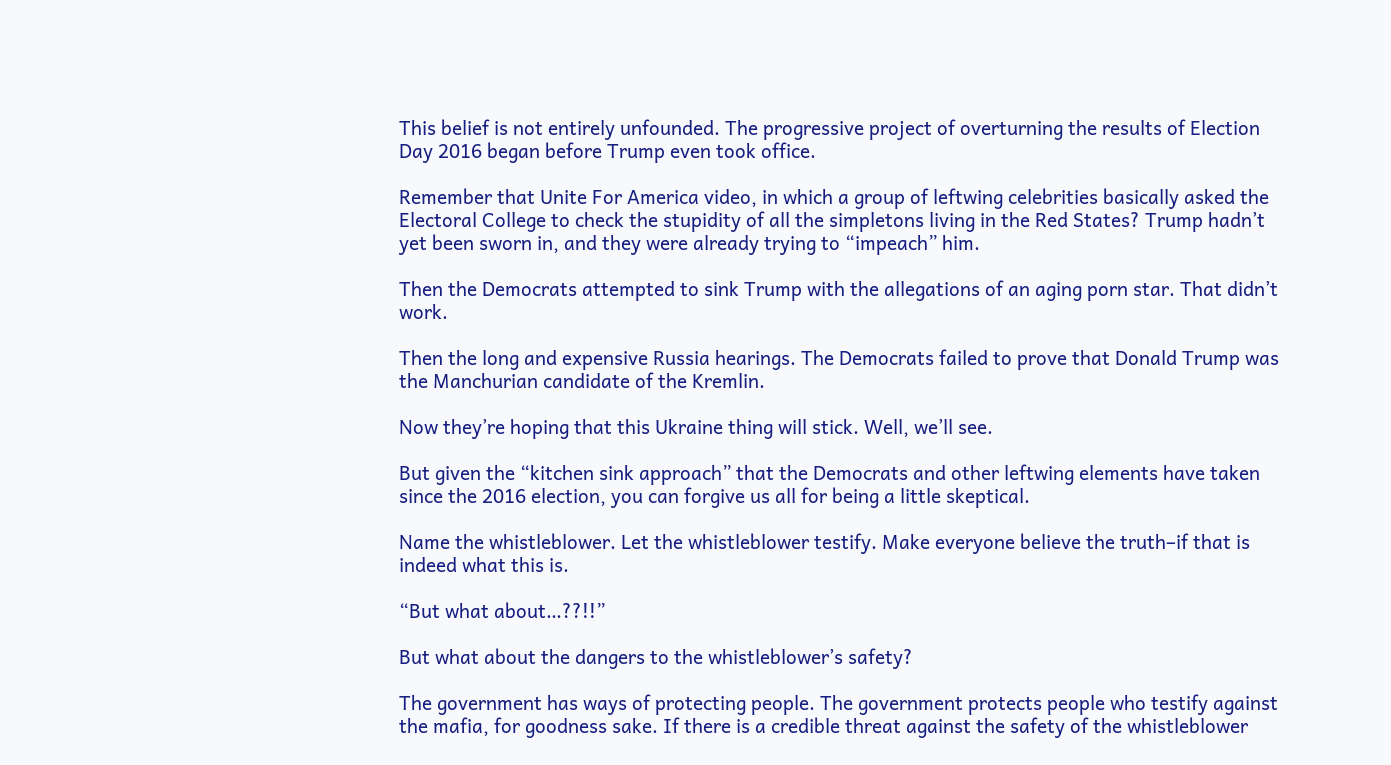This belief is not entirely unfounded. The progressive project of overturning the results of Election Day 2016 began before Trump even took office.

Remember that Unite For America video, in which a group of leftwing celebrities basically asked the Electoral College to check the stupidity of all the simpletons living in the Red States? Trump hadn’t yet been sworn in, and they were already trying to “impeach” him.

Then the Democrats attempted to sink Trump with the allegations of an aging porn star. That didn’t work.

Then the long and expensive Russia hearings. The Democrats failed to prove that Donald Trump was the Manchurian candidate of the Kremlin.

Now they’re hoping that this Ukraine thing will stick. Well, we’ll see.

But given the “kitchen sink approach” that the Democrats and other leftwing elements have taken since the 2016 election, you can forgive us all for being a little skeptical.

Name the whistleblower. Let the whistleblower testify. Make everyone believe the truth–if that is indeed what this is.

“But what about…??!!”

But what about the dangers to the whistleblower’s safety?

The government has ways of protecting people. The government protects people who testify against the mafia, for goodness sake. If there is a credible threat against the safety of the whistleblower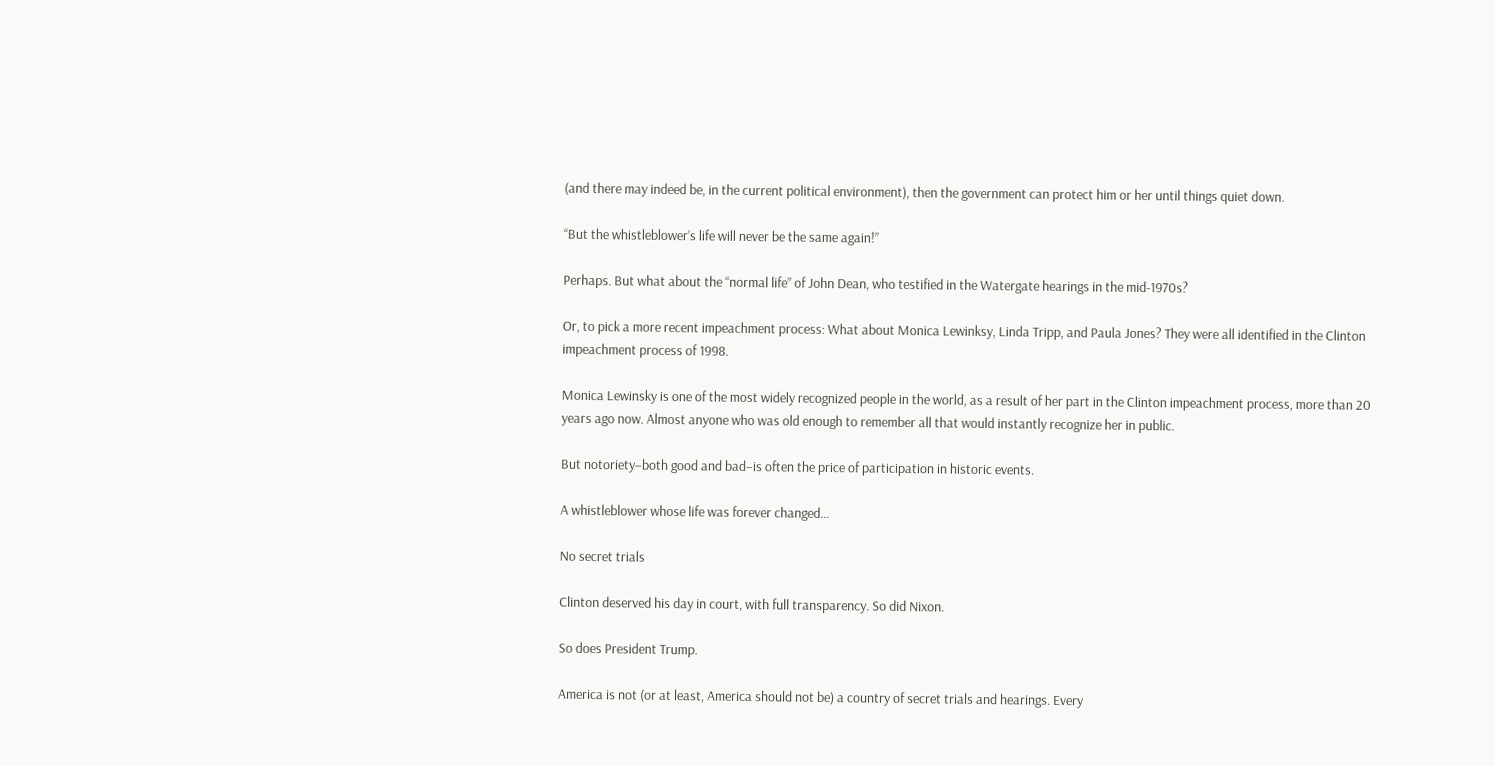(and there may indeed be, in the current political environment), then the government can protect him or her until things quiet down.

“But the whistleblower’s life will never be the same again!”

Perhaps. But what about the “normal life” of John Dean, who testified in the Watergate hearings in the mid-1970s?

Or, to pick a more recent impeachment process: What about Monica Lewinksy, Linda Tripp, and Paula Jones? They were all identified in the Clinton impeachment process of 1998.

Monica Lewinsky is one of the most widely recognized people in the world, as a result of her part in the Clinton impeachment process, more than 20 years ago now. Almost anyone who was old enough to remember all that would instantly recognize her in public.

But notoriety–both good and bad–is often the price of participation in historic events.

A whistleblower whose life was forever changed…

No secret trials

Clinton deserved his day in court, with full transparency. So did Nixon.

So does President Trump.

America is not (or at least, America should not be) a country of secret trials and hearings. Every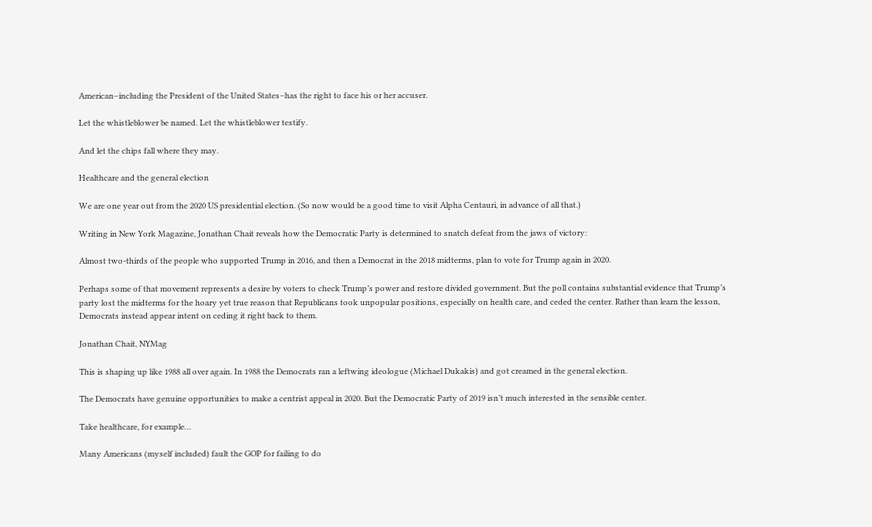American–including the President of the United States–has the right to face his or her accuser.

Let the whistleblower be named. Let the whistleblower testify.

And let the chips fall where they may.

Healthcare and the general election

We are one year out from the 2020 US presidential election. (So now would be a good time to visit Alpha Centauri, in advance of all that.)

Writing in New York Magazine, Jonathan Chait reveals how the Democratic Party is determined to snatch defeat from the jaws of victory:

Almost two-thirds of the people who supported Trump in 2016, and then a Democrat in the 2018 midterms, plan to vote for Trump again in 2020.

Perhaps some of that movement represents a desire by voters to check Trump’s power and restore divided government. But the poll contains substantial evidence that Trump’s party lost the midterms for the hoary yet true reason that Republicans took unpopular positions, especially on health care, and ceded the center. Rather than learn the lesson, Democrats instead appear intent on ceding it right back to them.

Jonathan Chait, NYMag

This is shaping up like 1988 all over again. In 1988 the Democrats ran a leftwing ideologue (Michael Dukakis) and got creamed in the general election.

The Democrats have genuine opportunities to make a centrist appeal in 2020. But the Democratic Party of 2019 isn’t much interested in the sensible center.

Take healthcare, for example…

Many Americans (myself included) fault the GOP for failing to do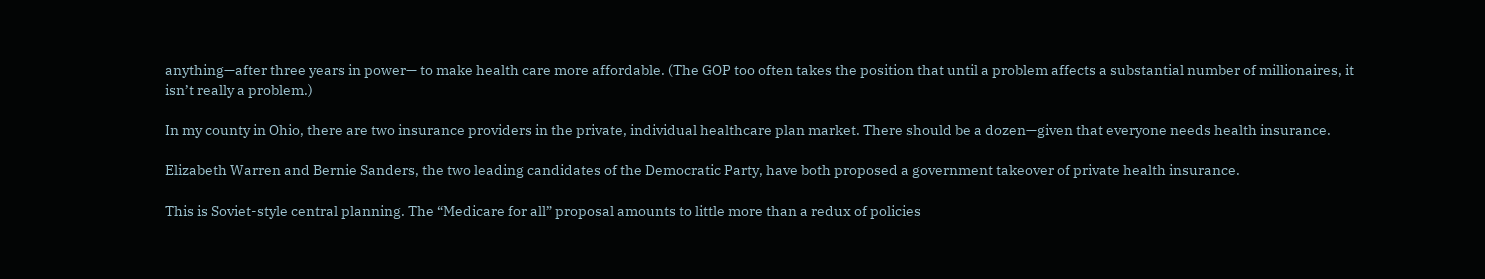anything—after three years in power— to make health care more affordable. (The GOP too often takes the position that until a problem affects a substantial number of millionaires, it isn’t really a problem.)

In my county in Ohio, there are two insurance providers in the private, individual healthcare plan market. There should be a dozen—given that everyone needs health insurance.

Elizabeth Warren and Bernie Sanders, the two leading candidates of the Democratic Party, have both proposed a government takeover of private health insurance.

This is Soviet-style central planning. The “Medicare for all” proposal amounts to little more than a redux of policies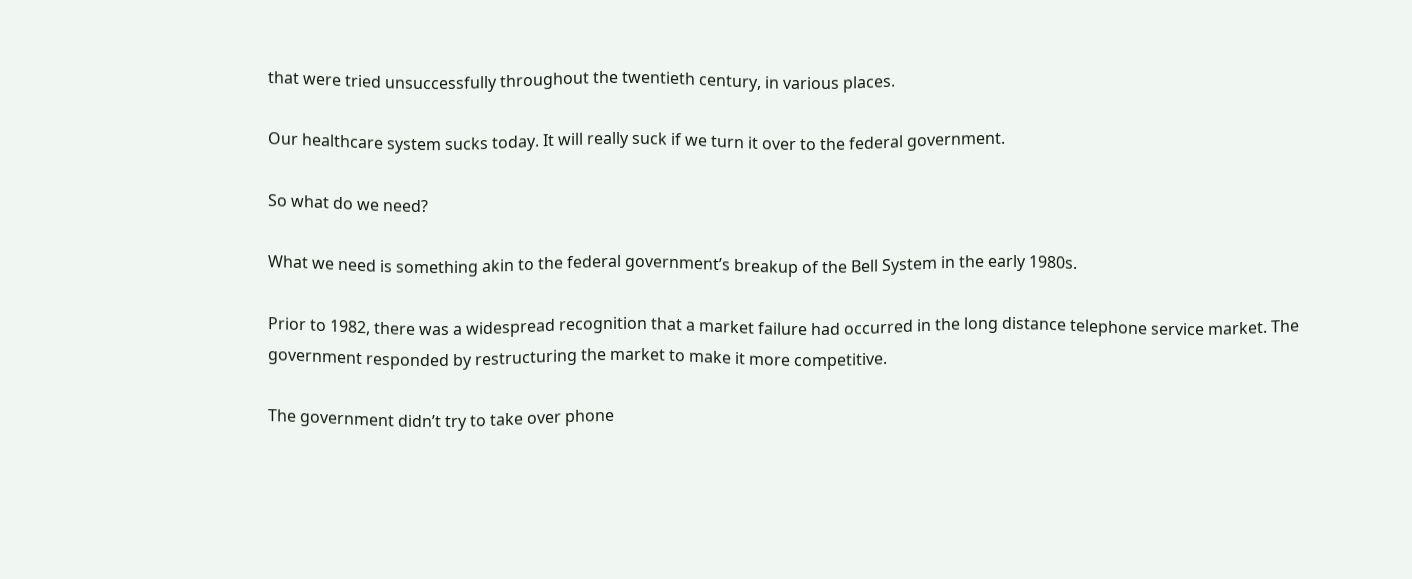that were tried unsuccessfully throughout the twentieth century, in various places.

Our healthcare system sucks today. It will really suck if we turn it over to the federal government.

So what do we need?

What we need is something akin to the federal government’s breakup of the Bell System in the early 1980s.

Prior to 1982, there was a widespread recognition that a market failure had occurred in the long distance telephone service market. The government responded by restructuring the market to make it more competitive.

The government didn’t try to take over phone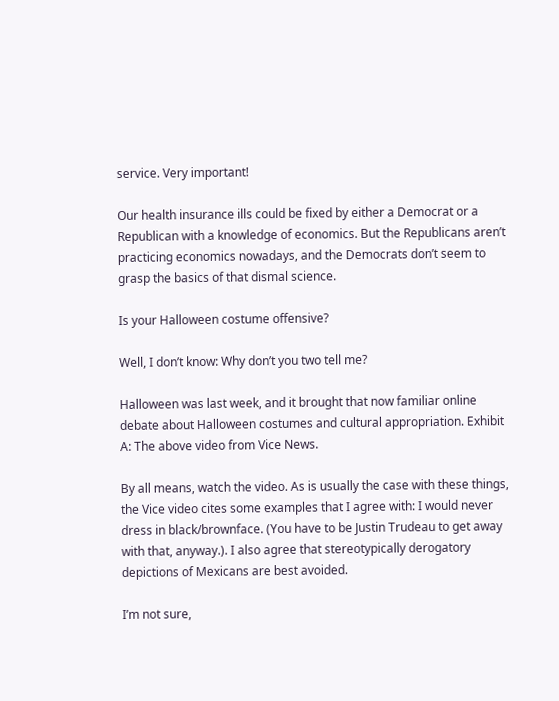service. Very important!

Our health insurance ills could be fixed by either a Democrat or a Republican with a knowledge of economics. But the Republicans aren’t practicing economics nowadays, and the Democrats don’t seem to grasp the basics of that dismal science.

Is your Halloween costume offensive?

Well, I don’t know: Why don’t you two tell me?

Halloween was last week, and it brought that now familiar online debate about Halloween costumes and cultural appropriation. Exhibit A: The above video from Vice News.

By all means, watch the video. As is usually the case with these things, the Vice video cites some examples that I agree with: I would never dress in black/brownface. (You have to be Justin Trudeau to get away with that, anyway.). I also agree that stereotypically derogatory depictions of Mexicans are best avoided.

I’m not sure,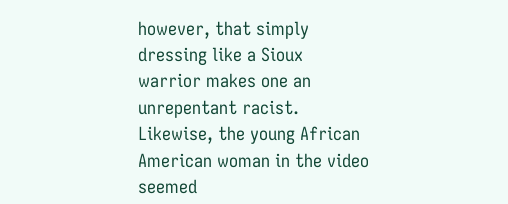however, that simply dressing like a Sioux warrior makes one an unrepentant racist. Likewise, the young African American woman in the video seemed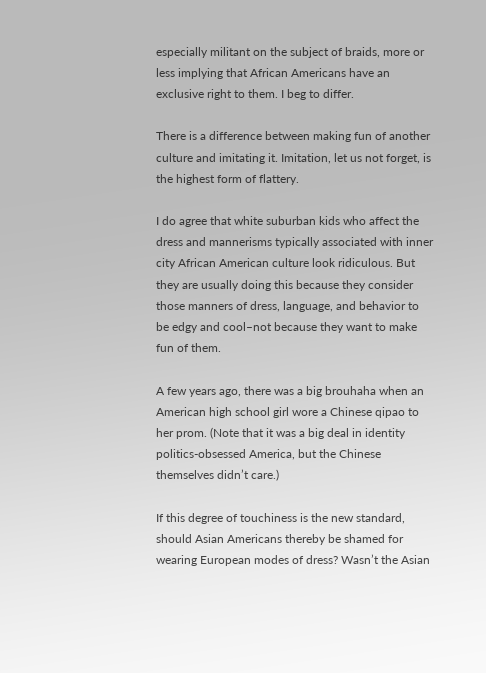especially militant on the subject of braids, more or less implying that African Americans have an exclusive right to them. I beg to differ.

There is a difference between making fun of another culture and imitating it. Imitation, let us not forget, is the highest form of flattery.

I do agree that white suburban kids who affect the dress and mannerisms typically associated with inner city African American culture look ridiculous. But they are usually doing this because they consider those manners of dress, language, and behavior to be edgy and cool–not because they want to make fun of them.

A few years ago, there was a big brouhaha when an American high school girl wore a Chinese qipao to her prom. (Note that it was a big deal in identity politics-obsessed America, but the Chinese themselves didn’t care.)

If this degree of touchiness is the new standard, should Asian Americans thereby be shamed for wearing European modes of dress? Wasn’t the Asian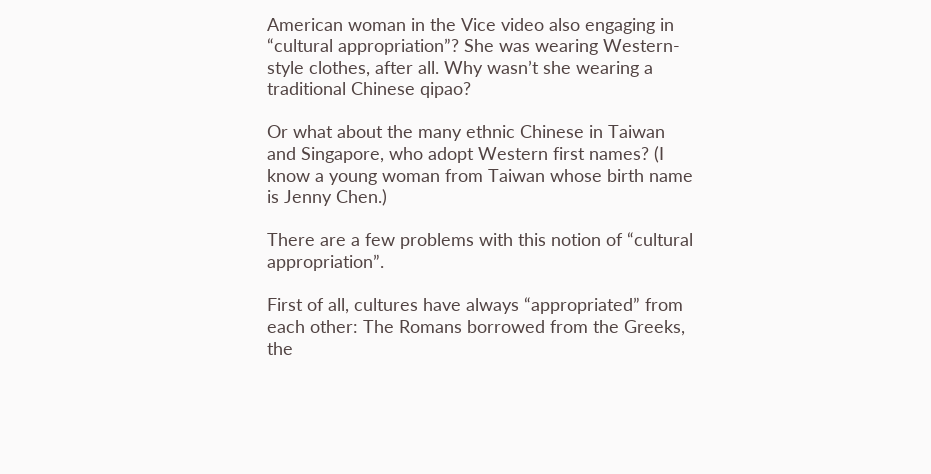American woman in the Vice video also engaging in “cultural appropriation”? She was wearing Western-style clothes, after all. Why wasn’t she wearing a traditional Chinese qipao?

Or what about the many ethnic Chinese in Taiwan and Singapore, who adopt Western first names? (I know a young woman from Taiwan whose birth name is Jenny Chen.)

There are a few problems with this notion of “cultural appropriation”.

First of all, cultures have always “appropriated” from each other: The Romans borrowed from the Greeks, the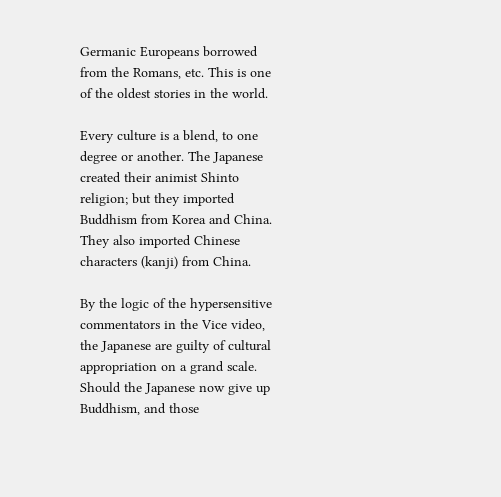Germanic Europeans borrowed from the Romans, etc. This is one of the oldest stories in the world.

Every culture is a blend, to one degree or another. The Japanese created their animist Shinto religion; but they imported Buddhism from Korea and China. They also imported Chinese characters (kanji) from China.

By the logic of the hypersensitive commentators in the Vice video, the Japanese are guilty of cultural appropriation on a grand scale. Should the Japanese now give up Buddhism, and those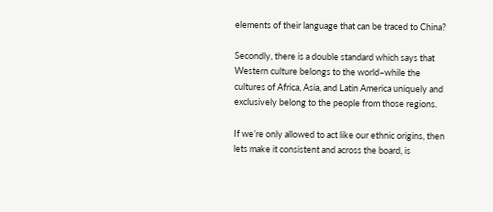elements of their language that can be traced to China?

Secondly, there is a double standard which says that Western culture belongs to the world–while the cultures of Africa, Asia, and Latin America uniquely and exclusively belong to the people from those regions.

If we’re only allowed to act like our ethnic origins, then lets make it consistent and across the board, is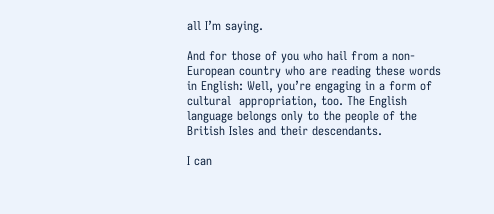all I’m saying.

And for those of you who hail from a non-European country who are reading these words in English: Well, you’re engaging in a form of cultural  appropriation, too. The English language belongs only to the people of the British Isles and their descendants.

I can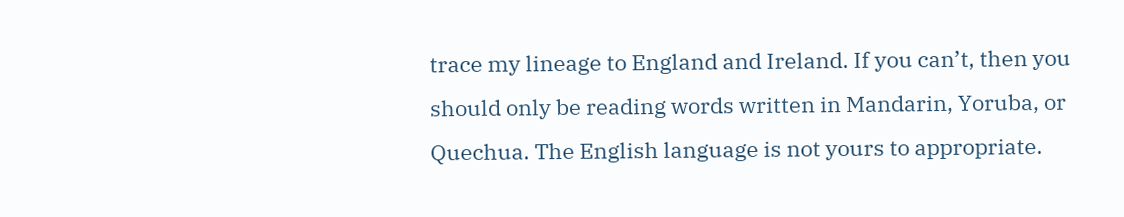trace my lineage to England and Ireland. If you can’t, then you should only be reading words written in Mandarin, Yoruba, or Quechua. The English language is not yours to appropriate.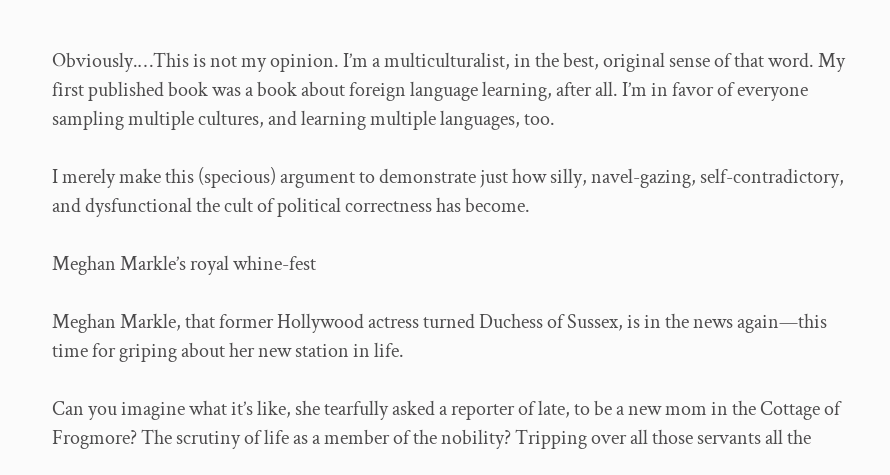Obviously.…This is not my opinion. I’m a multiculturalist, in the best, original sense of that word. My first published book was a book about foreign language learning, after all. I’m in favor of everyone sampling multiple cultures, and learning multiple languages, too.

I merely make this (specious) argument to demonstrate just how silly, navel-gazing, self-contradictory, and dysfunctional the cult of political correctness has become.

Meghan Markle’s royal whine-fest

Meghan Markle, that former Hollywood actress turned Duchess of Sussex, is in the news again—this time for griping about her new station in life.

Can you imagine what it’s like, she tearfully asked a reporter of late, to be a new mom in the Cottage of Frogmore? The scrutiny of life as a member of the nobility? Tripping over all those servants all the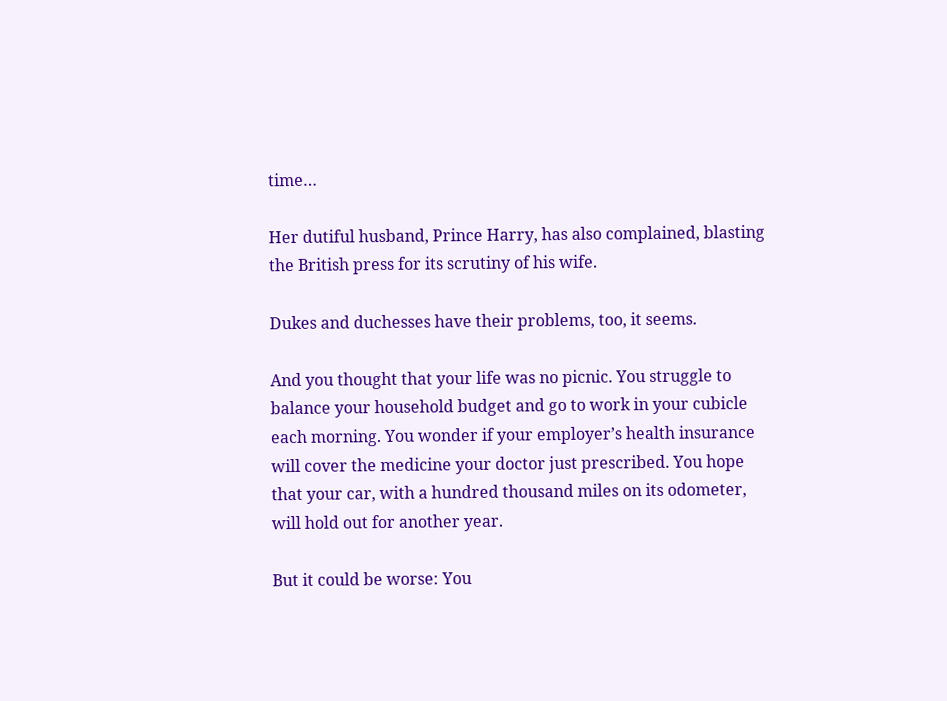time…

Her dutiful husband, Prince Harry, has also complained, blasting the British press for its scrutiny of his wife.

Dukes and duchesses have their problems, too, it seems.

And you thought that your life was no picnic. You struggle to balance your household budget and go to work in your cubicle each morning. You wonder if your employer’s health insurance will cover the medicine your doctor just prescribed. You hope that your car, with a hundred thousand miles on its odometer, will hold out for another year.

But it could be worse: You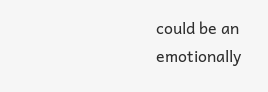could be an emotionally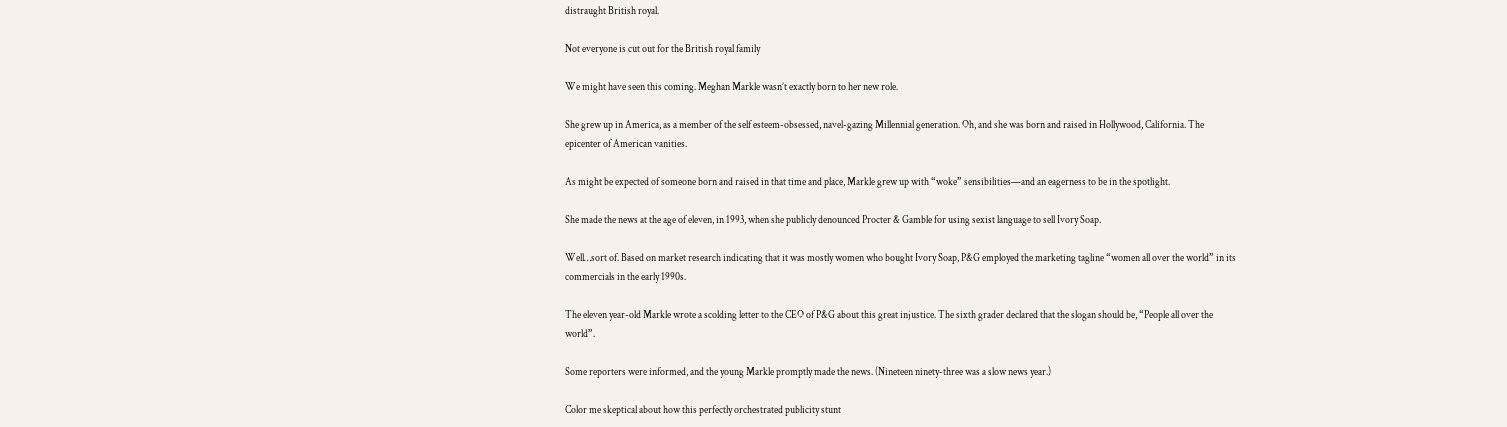distraught British royal.

Not everyone is cut out for the British royal family

We might have seen this coming. Meghan Markle wasn’t exactly born to her new role.

She grew up in America, as a member of the self esteem-obsessed, navel-gazing Millennial generation. Oh, and she was born and raised in Hollywood, California. The epicenter of American vanities.

As might be expected of someone born and raised in that time and place, Markle grew up with “woke” sensibilities—and an eagerness to be in the spotlight.

She made the news at the age of eleven, in 1993, when she publicly denounced Procter & Gamble for using sexist language to sell Ivory Soap.

Well…sort of. Based on market research indicating that it was mostly women who bought Ivory Soap, P&G employed the marketing tagline “women all over the world” in its commercials in the early 1990s.

The eleven year-old Markle wrote a scolding letter to the CEO of P&G about this great injustice. The sixth grader declared that the slogan should be, “People all over the world”.

Some reporters were informed, and the young Markle promptly made the news. (Nineteen ninety-three was a slow news year.)

Color me skeptical about how this perfectly orchestrated publicity stunt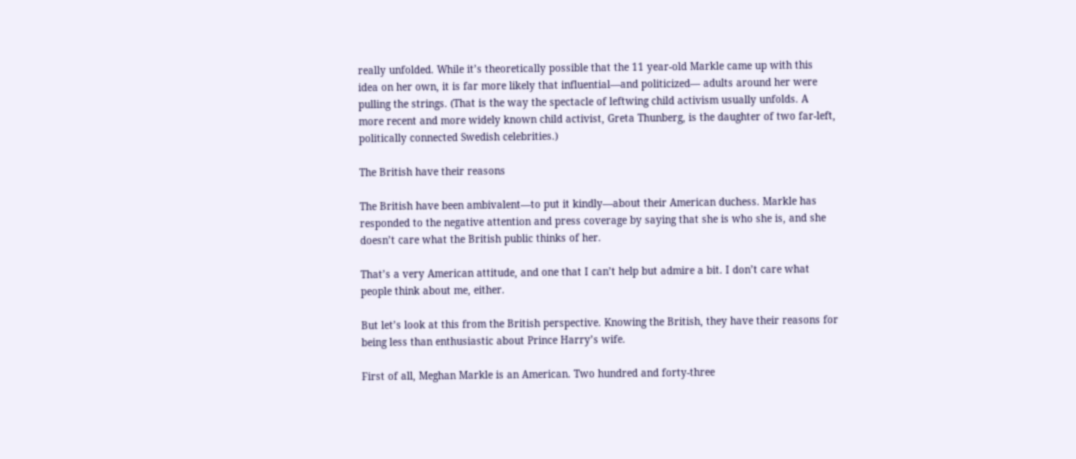really unfolded. While it’s theoretically possible that the 11 year-old Markle came up with this idea on her own, it is far more likely that influential—and politicized— adults around her were pulling the strings. (That is the way the spectacle of leftwing child activism usually unfolds. A more recent and more widely known child activist, Greta Thunberg, is the daughter of two far-left, politically connected Swedish celebrities.)

The British have their reasons

The British have been ambivalent—to put it kindly—about their American duchess. Markle has responded to the negative attention and press coverage by saying that she is who she is, and she doesn’t care what the British public thinks of her.

That’s a very American attitude, and one that I can’t help but admire a bit. I don’t care what people think about me, either.

But let’s look at this from the British perspective. Knowing the British, they have their reasons for being less than enthusiastic about Prince Harry’s wife.

First of all, Meghan Markle is an American. Two hundred and forty-three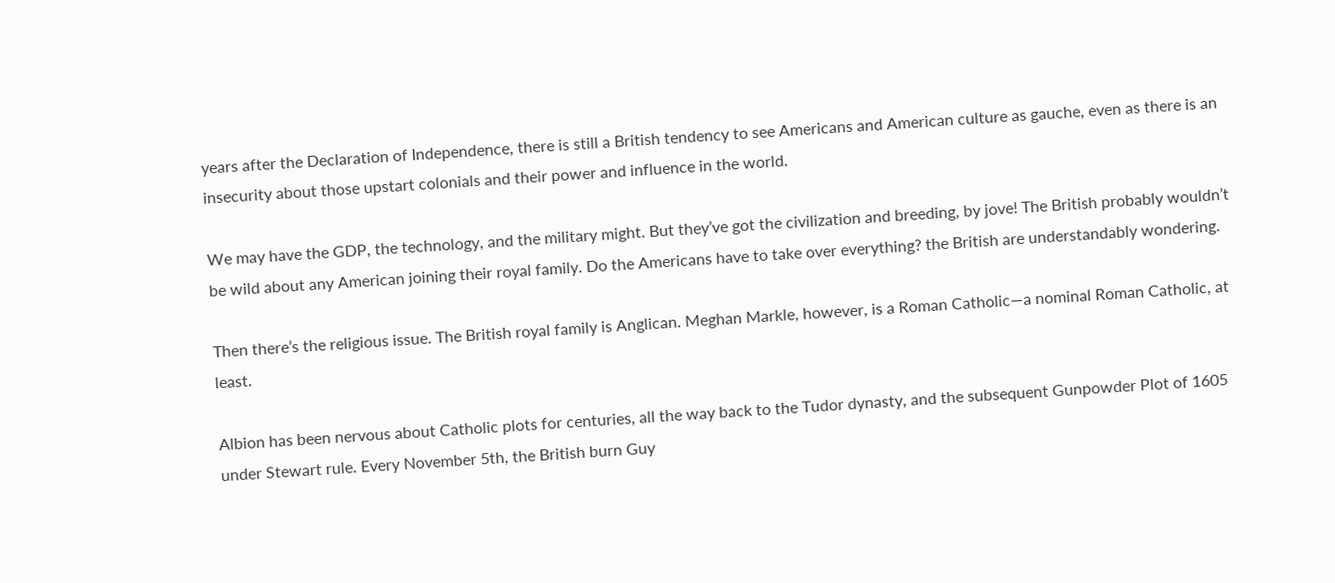years after the Declaration of Independence, there is still a British tendency to see Americans and American culture as gauche, even as there is an insecurity about those upstart colonials and their power and influence in the world.

We may have the GDP, the technology, and the military might. But they’ve got the civilization and breeding, by jove! The British probably wouldn’t be wild about any American joining their royal family. Do the Americans have to take over everything? the British are understandably wondering.

Then there’s the religious issue. The British royal family is Anglican. Meghan Markle, however, is a Roman Catholic—a nominal Roman Catholic, at least.

Albion has been nervous about Catholic plots for centuries, all the way back to the Tudor dynasty, and the subsequent Gunpowder Plot of 1605 under Stewart rule. Every November 5th, the British burn Guy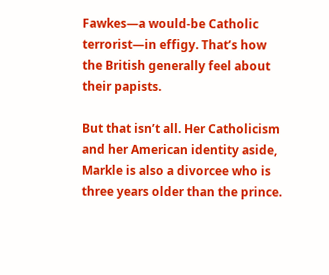Fawkes—a would-be Catholic terrorist—in effigy. That’s how the British generally feel about their papists.

But that isn’t all. Her Catholicism and her American identity aside, Markle is also a divorcee who is three years older than the prince.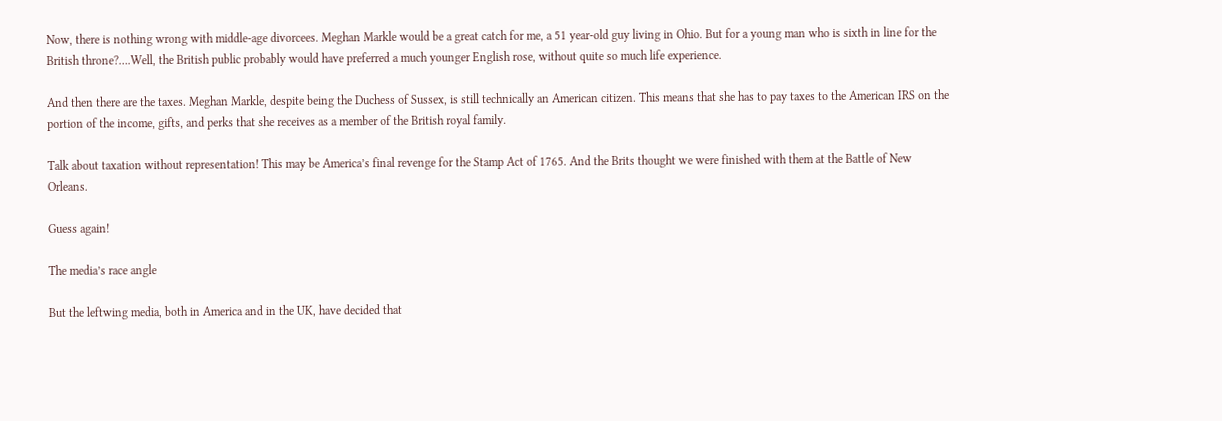Now, there is nothing wrong with middle-age divorcees. Meghan Markle would be a great catch for me, a 51 year-old guy living in Ohio. But for a young man who is sixth in line for the British throne?….Well, the British public probably would have preferred a much younger English rose, without quite so much life experience.

And then there are the taxes. Meghan Markle, despite being the Duchess of Sussex, is still technically an American citizen. This means that she has to pay taxes to the American IRS on the portion of the income, gifts, and perks that she receives as a member of the British royal family.

Talk about taxation without representation! This may be America’s final revenge for the Stamp Act of 1765. And the Brits thought we were finished with them at the Battle of New Orleans.

Guess again!

The media’s race angle

But the leftwing media, both in America and in the UK, have decided that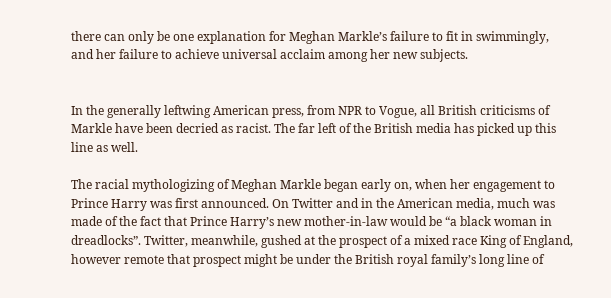there can only be one explanation for Meghan Markle’s failure to fit in swimmingly, and her failure to achieve universal acclaim among her new subjects.


In the generally leftwing American press, from NPR to Vogue, all British criticisms of Markle have been decried as racist. The far left of the British media has picked up this line as well.

The racial mythologizing of Meghan Markle began early on, when her engagement to Prince Harry was first announced. On Twitter and in the American media, much was made of the fact that Prince Harry’s new mother-in-law would be “a black woman in dreadlocks”. Twitter, meanwhile, gushed at the prospect of a mixed race King of England, however remote that prospect might be under the British royal family’s long line of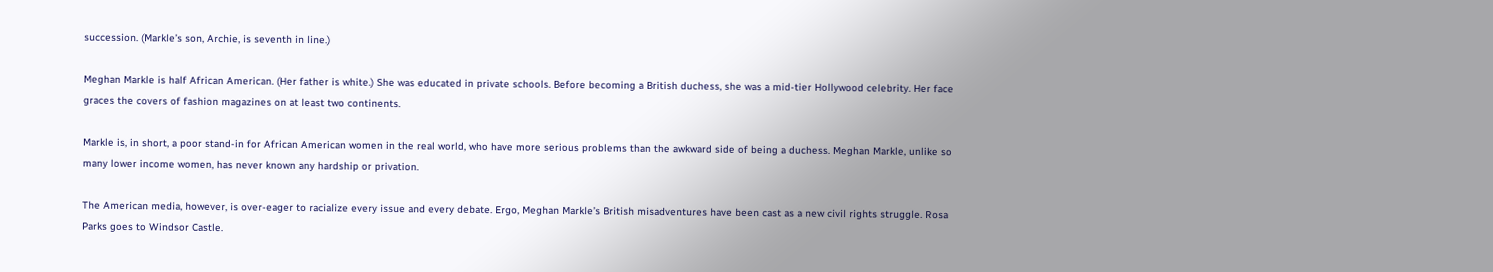succession. (Markle’s son, Archie, is seventh in line.)

Meghan Markle is half African American. (Her father is white.) She was educated in private schools. Before becoming a British duchess, she was a mid-tier Hollywood celebrity. Her face graces the covers of fashion magazines on at least two continents.

Markle is, in short, a poor stand-in for African American women in the real world, who have more serious problems than the awkward side of being a duchess. Meghan Markle, unlike so many lower income women, has never known any hardship or privation.

The American media, however, is over-eager to racialize every issue and every debate. Ergo, Meghan Markle’s British misadventures have been cast as a new civil rights struggle. Rosa Parks goes to Windsor Castle.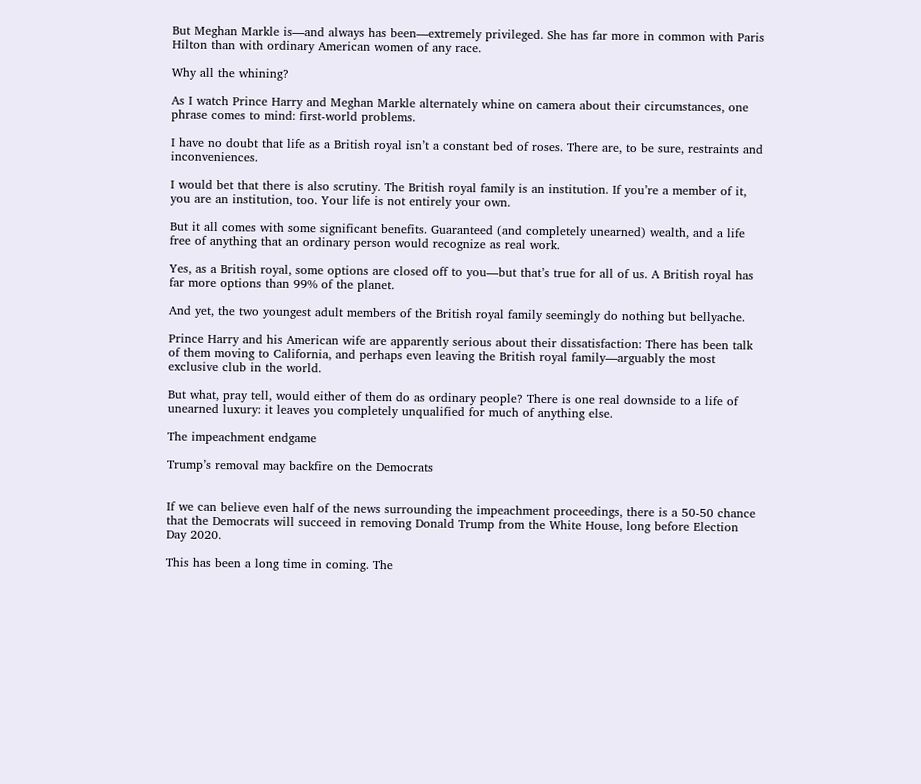But Meghan Markle is—and always has been—extremely privileged. She has far more in common with Paris Hilton than with ordinary American women of any race.

Why all the whining?

As I watch Prince Harry and Meghan Markle alternately whine on camera about their circumstances, one phrase comes to mind: first-world problems.

I have no doubt that life as a British royal isn’t a constant bed of roses. There are, to be sure, restraints and inconveniences.

I would bet that there is also scrutiny. The British royal family is an institution. If you’re a member of it, you are an institution, too. Your life is not entirely your own.

But it all comes with some significant benefits. Guaranteed (and completely unearned) wealth, and a life free of anything that an ordinary person would recognize as real work.

Yes, as a British royal, some options are closed off to you—but that’s true for all of us. A British royal has far more options than 99% of the planet.

And yet, the two youngest adult members of the British royal family seemingly do nothing but bellyache.

Prince Harry and his American wife are apparently serious about their dissatisfaction: There has been talk of them moving to California, and perhaps even leaving the British royal family—arguably the most exclusive club in the world.

But what, pray tell, would either of them do as ordinary people? There is one real downside to a life of unearned luxury: it leaves you completely unqualified for much of anything else.

The impeachment endgame

Trump’s removal may backfire on the Democrats


If we can believe even half of the news surrounding the impeachment proceedings, there is a 50-50 chance that the Democrats will succeed in removing Donald Trump from the White House, long before Election Day 2020.

This has been a long time in coming. The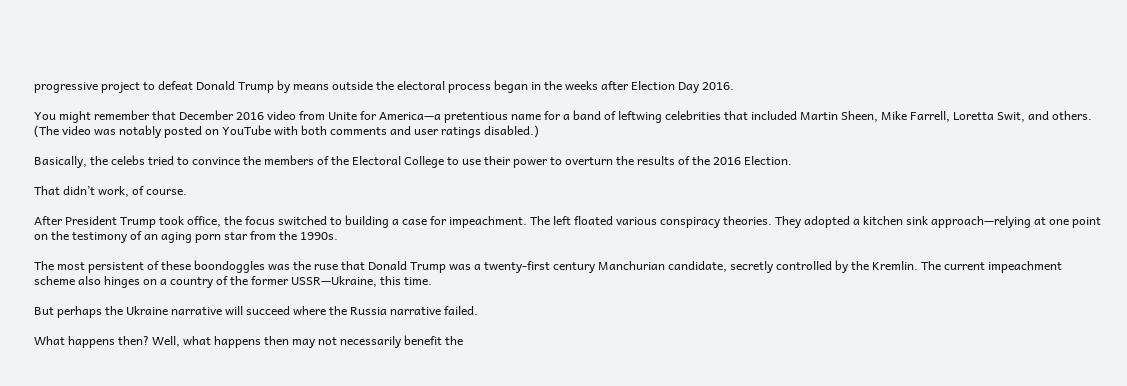progressive project to defeat Donald Trump by means outside the electoral process began in the weeks after Election Day 2016.

You might remember that December 2016 video from Unite for America—a pretentious name for a band of leftwing celebrities that included Martin Sheen, Mike Farrell, Loretta Swit, and others. (The video was notably posted on YouTube with both comments and user ratings disabled.)

Basically, the celebs tried to convince the members of the Electoral College to use their power to overturn the results of the 2016 Election.

That didn’t work, of course.

After President Trump took office, the focus switched to building a case for impeachment. The left floated various conspiracy theories. They adopted a kitchen sink approach—relying at one point on the testimony of an aging porn star from the 1990s.

The most persistent of these boondoggles was the ruse that Donald Trump was a twenty-first century Manchurian candidate, secretly controlled by the Kremlin. The current impeachment scheme also hinges on a country of the former USSR—Ukraine, this time.

But perhaps the Ukraine narrative will succeed where the Russia narrative failed.

What happens then? Well, what happens then may not necessarily benefit the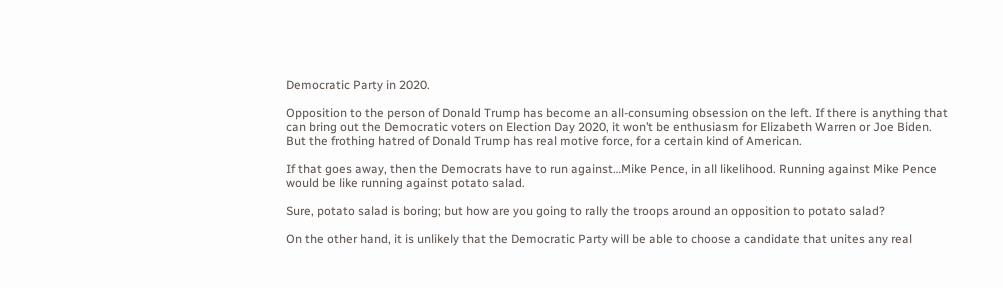Democratic Party in 2020.

Opposition to the person of Donald Trump has become an all-consuming obsession on the left. If there is anything that can bring out the Democratic voters on Election Day 2020, it won’t be enthusiasm for Elizabeth Warren or Joe Biden. But the frothing hatred of Donald Trump has real motive force, for a certain kind of American.

If that goes away, then the Democrats have to run against…Mike Pence, in all likelihood. Running against Mike Pence would be like running against potato salad.

Sure, potato salad is boring; but how are you going to rally the troops around an opposition to potato salad?

On the other hand, it is unlikely that the Democratic Party will be able to choose a candidate that unites any real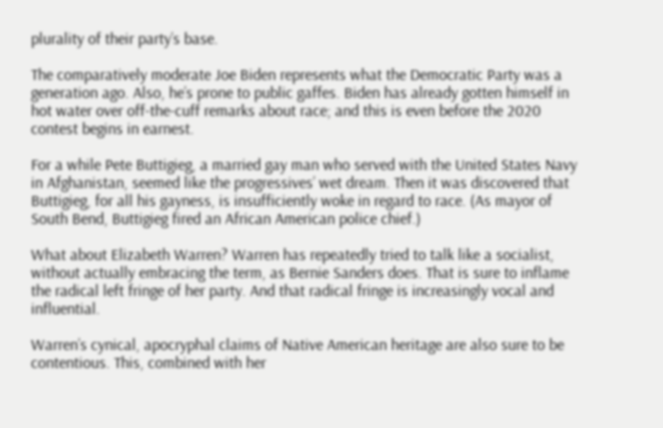plurality of their party’s base.

The comparatively moderate Joe Biden represents what the Democratic Party was a generation ago. Also, he’s prone to public gaffes. Biden has already gotten himself in hot water over off-the-cuff remarks about race; and this is even before the 2020 contest begins in earnest.

For a while Pete Buttigieg, a married gay man who served with the United States Navy in Afghanistan, seemed like the progressives’ wet dream. Then it was discovered that Buttigieg, for all his gayness, is insufficiently woke in regard to race. (As mayor of South Bend, Buttigieg fired an African American police chief.)

What about Elizabeth Warren? Warren has repeatedly tried to talk like a socialist, without actually embracing the term, as Bernie Sanders does. That is sure to inflame the radical left fringe of her party. And that radical fringe is increasingly vocal and influential.

Warren’s cynical, apocryphal claims of Native American heritage are also sure to be contentious. This, combined with her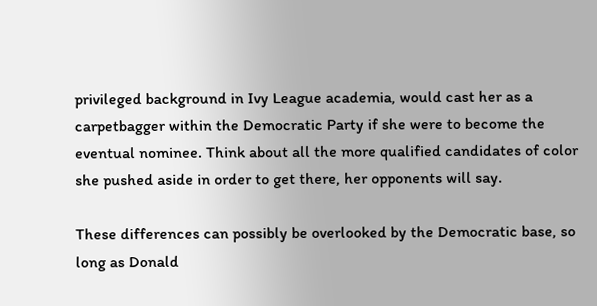privileged background in Ivy League academia, would cast her as a carpetbagger within the Democratic Party if she were to become the eventual nominee. Think about all the more qualified candidates of color she pushed aside in order to get there, her opponents will say.

These differences can possibly be overlooked by the Democratic base, so long as Donald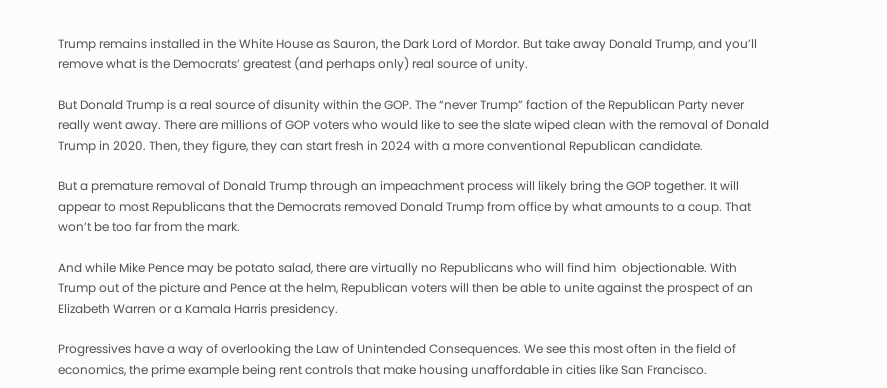Trump remains installed in the White House as Sauron, the Dark Lord of Mordor. But take away Donald Trump, and you’ll remove what is the Democrats’ greatest (and perhaps only) real source of unity.

But Donald Trump is a real source of disunity within the GOP. The “never Trump” faction of the Republican Party never really went away. There are millions of GOP voters who would like to see the slate wiped clean with the removal of Donald Trump in 2020. Then, they figure, they can start fresh in 2024 with a more conventional Republican candidate.

But a premature removal of Donald Trump through an impeachment process will likely bring the GOP together. It will appear to most Republicans that the Democrats removed Donald Trump from office by what amounts to a coup. That won’t be too far from the mark.

And while Mike Pence may be potato salad, there are virtually no Republicans who will find him  objectionable. With Trump out of the picture and Pence at the helm, Republican voters will then be able to unite against the prospect of an Elizabeth Warren or a Kamala Harris presidency.

Progressives have a way of overlooking the Law of Unintended Consequences. We see this most often in the field of economics, the prime example being rent controls that make housing unaffordable in cities like San Francisco.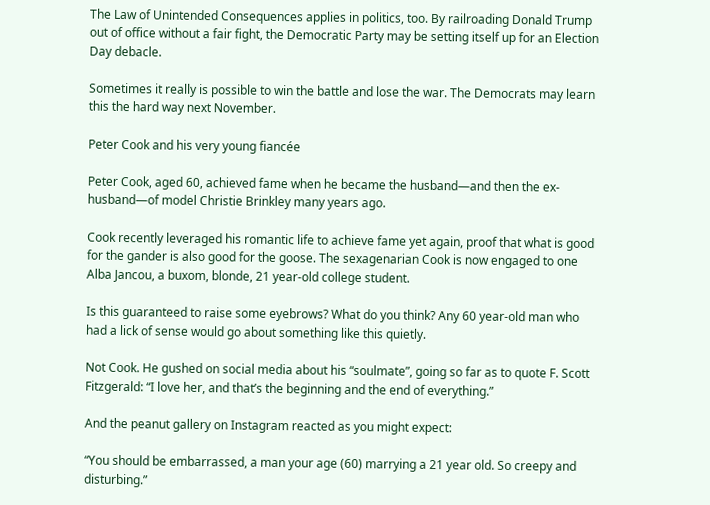The Law of Unintended Consequences applies in politics, too. By railroading Donald Trump out of office without a fair fight, the Democratic Party may be setting itself up for an Election Day debacle.

Sometimes it really is possible to win the battle and lose the war. The Democrats may learn this the hard way next November.

Peter Cook and his very young fiancée

Peter Cook, aged 60, achieved fame when he became the husband—and then the ex-husband—of model Christie Brinkley many years ago.

Cook recently leveraged his romantic life to achieve fame yet again, proof that what is good for the gander is also good for the goose. The sexagenarian Cook is now engaged to one Alba Jancou, a buxom, blonde, 21 year-old college student.

Is this guaranteed to raise some eyebrows? What do you think? Any 60 year-old man who had a lick of sense would go about something like this quietly.

Not Cook. He gushed on social media about his “soulmate”, going so far as to quote F. Scott Fitzgerald: “I love her, and that’s the beginning and the end of everything.”

And the peanut gallery on Instagram reacted as you might expect:

“You should be embarrassed, a man your age (60) marrying a 21 year old. So creepy and disturbing.”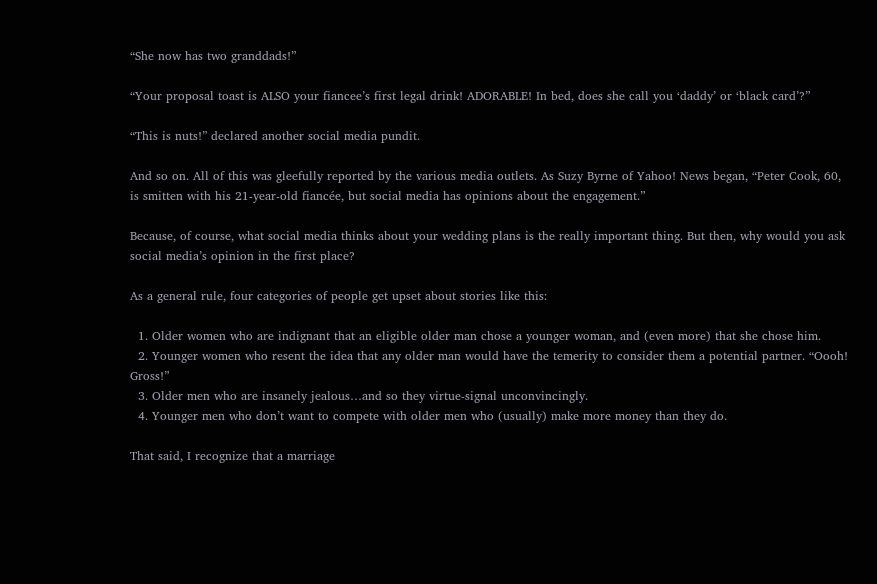“She now has two granddads!”

“Your proposal toast is ALSO your fiancee’s first legal drink! ADORABLE! In bed, does she call you ‘daddy’ or ‘black card’?”

“This is nuts!” declared another social media pundit.

And so on. All of this was gleefully reported by the various media outlets. As Suzy Byrne of Yahoo! News began, “Peter Cook, 60, is smitten with his 21-year-old fiancée, but social media has opinions about the engagement.”

Because, of course, what social media thinks about your wedding plans is the really important thing. But then, why would you ask social media’s opinion in the first place?

As a general rule, four categories of people get upset about stories like this:

  1. Older women who are indignant that an eligible older man chose a younger woman, and (even more) that she chose him.
  2. Younger women who resent the idea that any older man would have the temerity to consider them a potential partner. “Oooh! Gross!”
  3. Older men who are insanely jealous…and so they virtue-signal unconvincingly.
  4. Younger men who don’t want to compete with older men who (usually) make more money than they do.

That said, I recognize that a marriage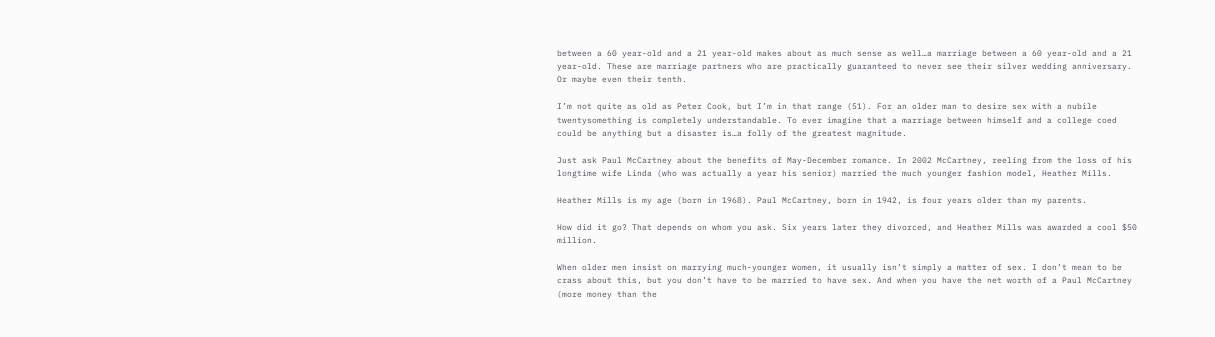between a 60 year-old and a 21 year-old makes about as much sense as well…a marriage between a 60 year-old and a 21 year-old. These are marriage partners who are practically guaranteed to never see their silver wedding anniversary. Or maybe even their tenth.

I’m not quite as old as Peter Cook, but I’m in that range (51). For an older man to desire sex with a nubile twentysomething is completely understandable. To ever imagine that a marriage between himself and a college coed could be anything but a disaster is…a folly of the greatest magnitude.

Just ask Paul McCartney about the benefits of May-December romance. In 2002 McCartney, reeling from the loss of his longtime wife Linda (who was actually a year his senior) married the much younger fashion model, Heather Mills.

Heather Mills is my age (born in 1968). Paul McCartney, born in 1942, is four years older than my parents.

How did it go? That depends on whom you ask. Six years later they divorced, and Heather Mills was awarded a cool $50 million.

When older men insist on marrying much-younger women, it usually isn’t simply a matter of sex. I don’t mean to be crass about this, but you don’t have to be married to have sex. And when you have the net worth of a Paul McCartney (more money than the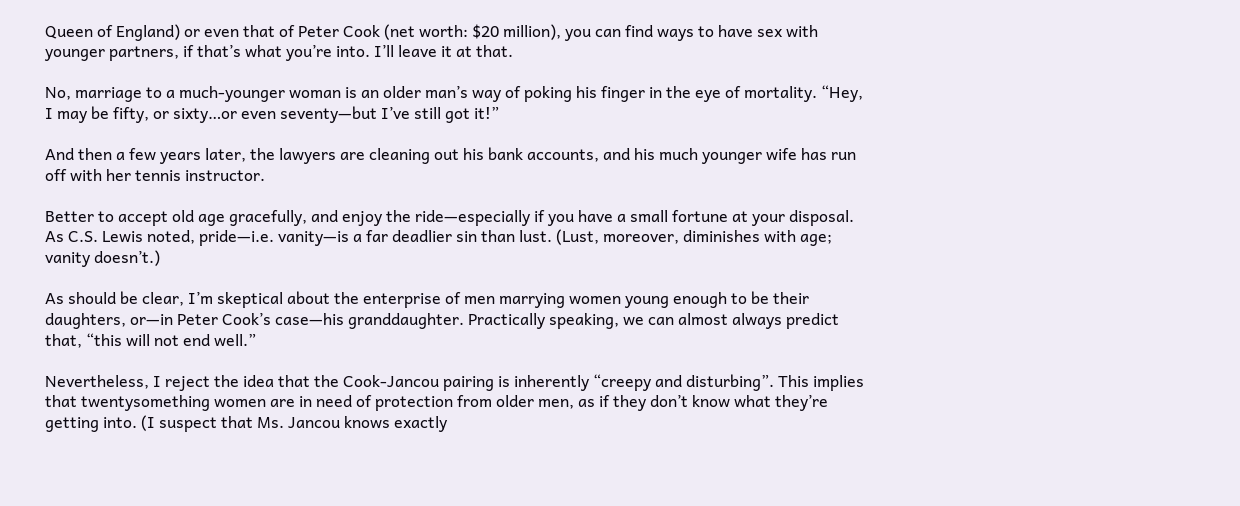Queen of England) or even that of Peter Cook (net worth: $20 million), you can find ways to have sex with younger partners, if that’s what you’re into. I’ll leave it at that.

No, marriage to a much-younger woman is an older man’s way of poking his finger in the eye of mortality. “Hey, I may be fifty, or sixty…or even seventy—but I’ve still got it!”

And then a few years later, the lawyers are cleaning out his bank accounts, and his much younger wife has run off with her tennis instructor.

Better to accept old age gracefully, and enjoy the ride—especially if you have a small fortune at your disposal. As C.S. Lewis noted, pride—i.e. vanity—is a far deadlier sin than lust. (Lust, moreover, diminishes with age; vanity doesn’t.)

As should be clear, I’m skeptical about the enterprise of men marrying women young enough to be their daughters, or—in Peter Cook’s case—his granddaughter. Practically speaking, we can almost always predict that, “this will not end well.”

Nevertheless, I reject the idea that the Cook-Jancou pairing is inherently “creepy and disturbing”. This implies that twentysomething women are in need of protection from older men, as if they don’t know what they’re getting into. (I suspect that Ms. Jancou knows exactly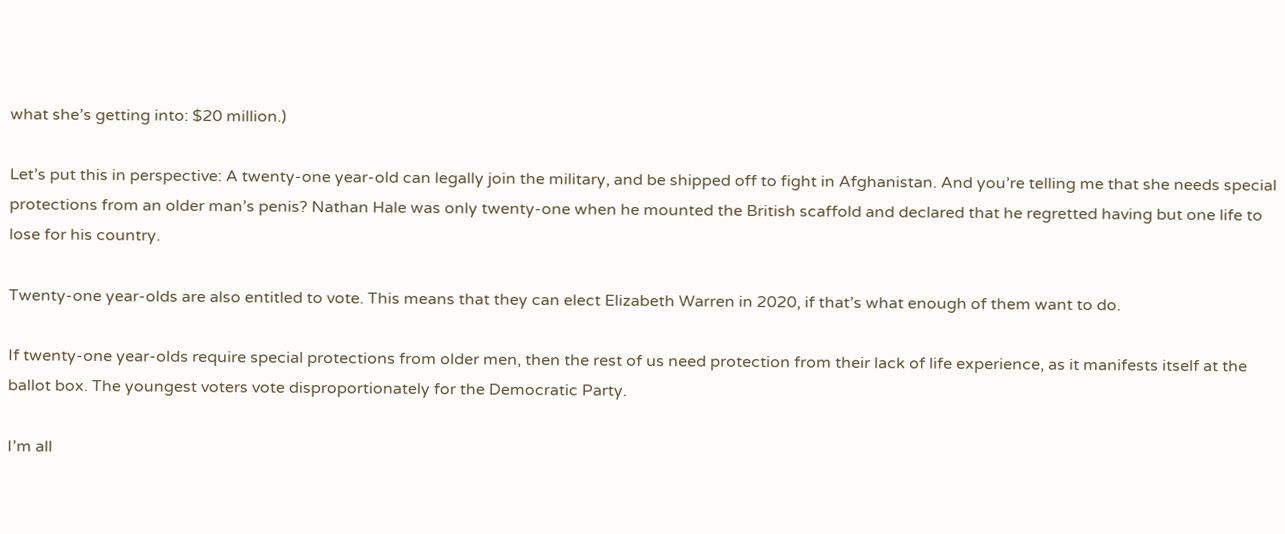what she’s getting into: $20 million.)

Let’s put this in perspective: A twenty-one year-old can legally join the military, and be shipped off to fight in Afghanistan. And you’re telling me that she needs special protections from an older man’s penis? Nathan Hale was only twenty-one when he mounted the British scaffold and declared that he regretted having but one life to lose for his country.

Twenty-one year-olds are also entitled to vote. This means that they can elect Elizabeth Warren in 2020, if that’s what enough of them want to do.

If twenty-one year-olds require special protections from older men, then the rest of us need protection from their lack of life experience, as it manifests itself at the ballot box. The youngest voters vote disproportionately for the Democratic Party.

I’m all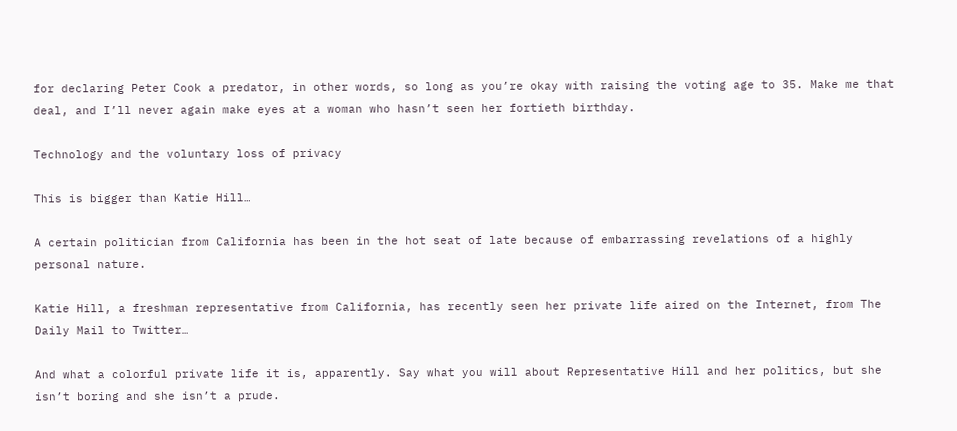for declaring Peter Cook a predator, in other words, so long as you’re okay with raising the voting age to 35. Make me that deal, and I’ll never again make eyes at a woman who hasn’t seen her fortieth birthday.

Technology and the voluntary loss of privacy

This is bigger than Katie Hill…

A certain politician from California has been in the hot seat of late because of embarrassing revelations of a highly personal nature.

Katie Hill, a freshman representative from California, has recently seen her private life aired on the Internet, from The Daily Mail to Twitter…

And what a colorful private life it is, apparently. Say what you will about Representative Hill and her politics, but she isn’t boring and she isn’t a prude.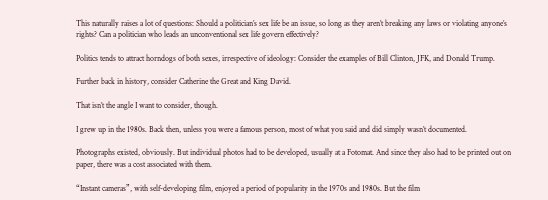This naturally raises a lot of questions: Should a politician’s sex life be an issue, so long as they aren’t breaking any laws or violating anyone’s rights? Can a politician who leads an unconventional sex life govern effectively?

Politics tends to attract horndogs of both sexes, irrespective of ideology: Consider the examples of Bill Clinton, JFK, and Donald Trump.

Further back in history, consider Catherine the Great and King David.

That isn’t the angle I want to consider, though.

I grew up in the 1980s. Back then, unless you were a famous person, most of what you said and did simply wasn’t documented.

Photographs existed, obviously. But individual photos had to be developed, usually at a Fotomat. And since they also had to be printed out on paper, there was a cost associated with them.

“Instant cameras”, with self-developing film, enjoyed a period of popularity in the 1970s and 1980s. But the film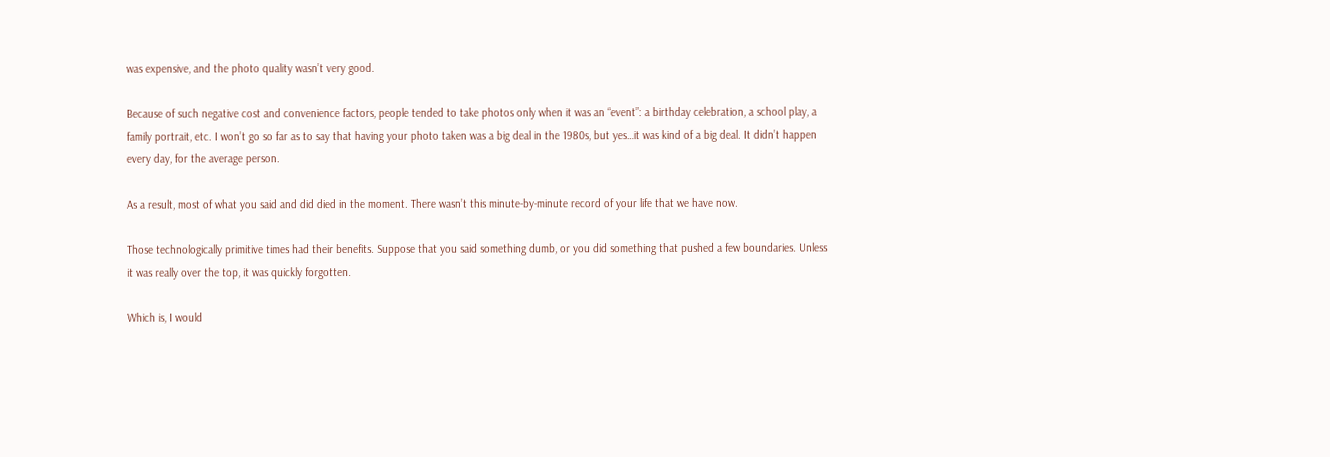was expensive, and the photo quality wasn’t very good.

Because of such negative cost and convenience factors, people tended to take photos only when it was an “event”: a birthday celebration, a school play, a family portrait, etc. I won’t go so far as to say that having your photo taken was a big deal in the 1980s, but yes…it was kind of a big deal. It didn’t happen every day, for the average person.

As a result, most of what you said and did died in the moment. There wasn’t this minute-by-minute record of your life that we have now.

Those technologically primitive times had their benefits. Suppose that you said something dumb, or you did something that pushed a few boundaries. Unless it was really over the top, it was quickly forgotten.

Which is, I would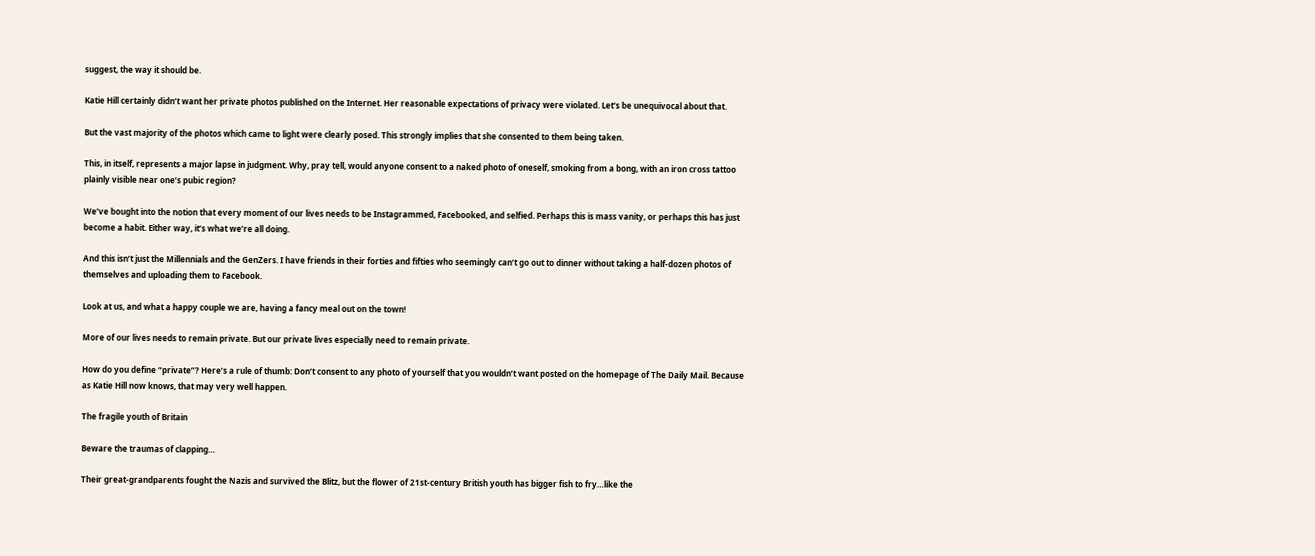suggest, the way it should be.

Katie Hill certainly didn’t want her private photos published on the Internet. Her reasonable expectations of privacy were violated. Let’s be unequivocal about that.

But the vast majority of the photos which came to light were clearly posed. This strongly implies that she consented to them being taken.

This, in itself, represents a major lapse in judgment. Why, pray tell, would anyone consent to a naked photo of oneself, smoking from a bong, with an iron cross tattoo plainly visible near one’s pubic region?

We’ve bought into the notion that every moment of our lives needs to be Instagrammed, Facebooked, and selfied. Perhaps this is mass vanity, or perhaps this has just become a habit. Either way, it’s what we’re all doing.

And this isn’t just the Millennials and the GenZers. I have friends in their forties and fifties who seemingly can’t go out to dinner without taking a half-dozen photos of themselves and uploading them to Facebook.

Look at us, and what a happy couple we are, having a fancy meal out on the town!

More of our lives needs to remain private. But our private lives especially need to remain private.

How do you define “private”? Here’s a rule of thumb: Don’t consent to any photo of yourself that you wouldn’t want posted on the homepage of The Daily Mail. Because as Katie Hill now knows, that may very well happen.

The fragile youth of Britain

Beware the traumas of clapping…

Their great-grandparents fought the Nazis and survived the Blitz, but the flower of 21st-century British youth has bigger fish to fry…like the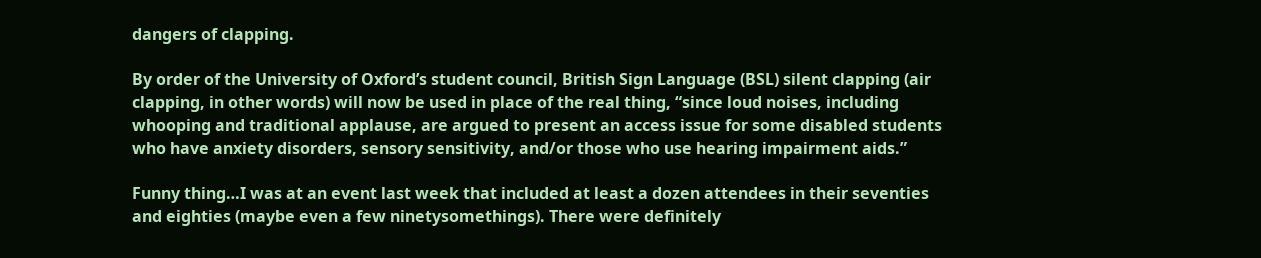dangers of clapping.

By order of the University of Oxford’s student council, British Sign Language (BSL) silent clapping (air clapping, in other words) will now be used in place of the real thing, “since loud noises, including whooping and traditional applause, are argued to present an access issue for some disabled students who have anxiety disorders, sensory sensitivity, and/or those who use hearing impairment aids.”

Funny thing…I was at an event last week that included at least a dozen attendees in their seventies and eighties (maybe even a few ninetysomethings). There were definitely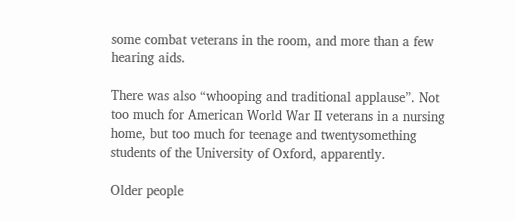some combat veterans in the room, and more than a few hearing aids.

There was also “whooping and traditional applause”. Not too much for American World War II veterans in a nursing home, but too much for teenage and twentysomething students of the University of Oxford, apparently.

Older people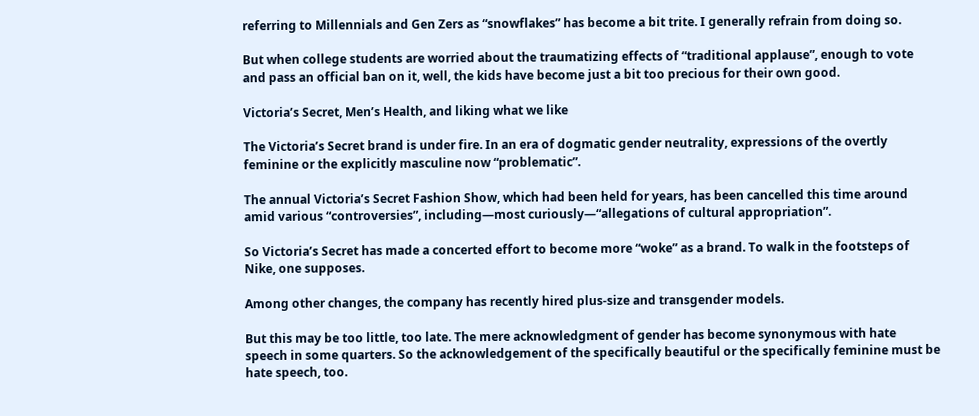referring to Millennials and Gen Zers as “snowflakes” has become a bit trite. I generally refrain from doing so.

But when college students are worried about the traumatizing effects of “traditional applause”, enough to vote and pass an official ban on it, well, the kids have become just a bit too precious for their own good.

Victoria’s Secret, Men’s Health, and liking what we like

The Victoria’s Secret brand is under fire. In an era of dogmatic gender neutrality, expressions of the overtly feminine or the explicitly masculine now “problematic”.

The annual Victoria’s Secret Fashion Show, which had been held for years, has been cancelled this time around amid various “controversies”, including—most curiously—“allegations of cultural appropriation”.

So Victoria’s Secret has made a concerted effort to become more “woke” as a brand. To walk in the footsteps of Nike, one supposes.

Among other changes, the company has recently hired plus-size and transgender models.

But this may be too little, too late. The mere acknowledgment of gender has become synonymous with hate speech in some quarters. So the acknowledgement of the specifically beautiful or the specifically feminine must be hate speech, too.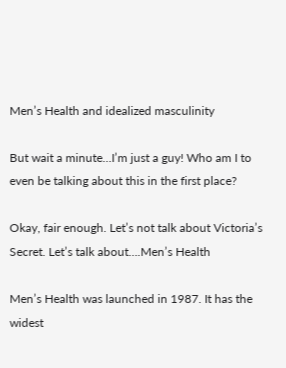Men’s Health and idealized masculinity

But wait a minute…I’m just a guy! Who am I to even be talking about this in the first place?

Okay, fair enough. Let’s not talk about Victoria’s Secret. Let’s talk about….Men’s Health

Men’s Health was launched in 1987. It has the widest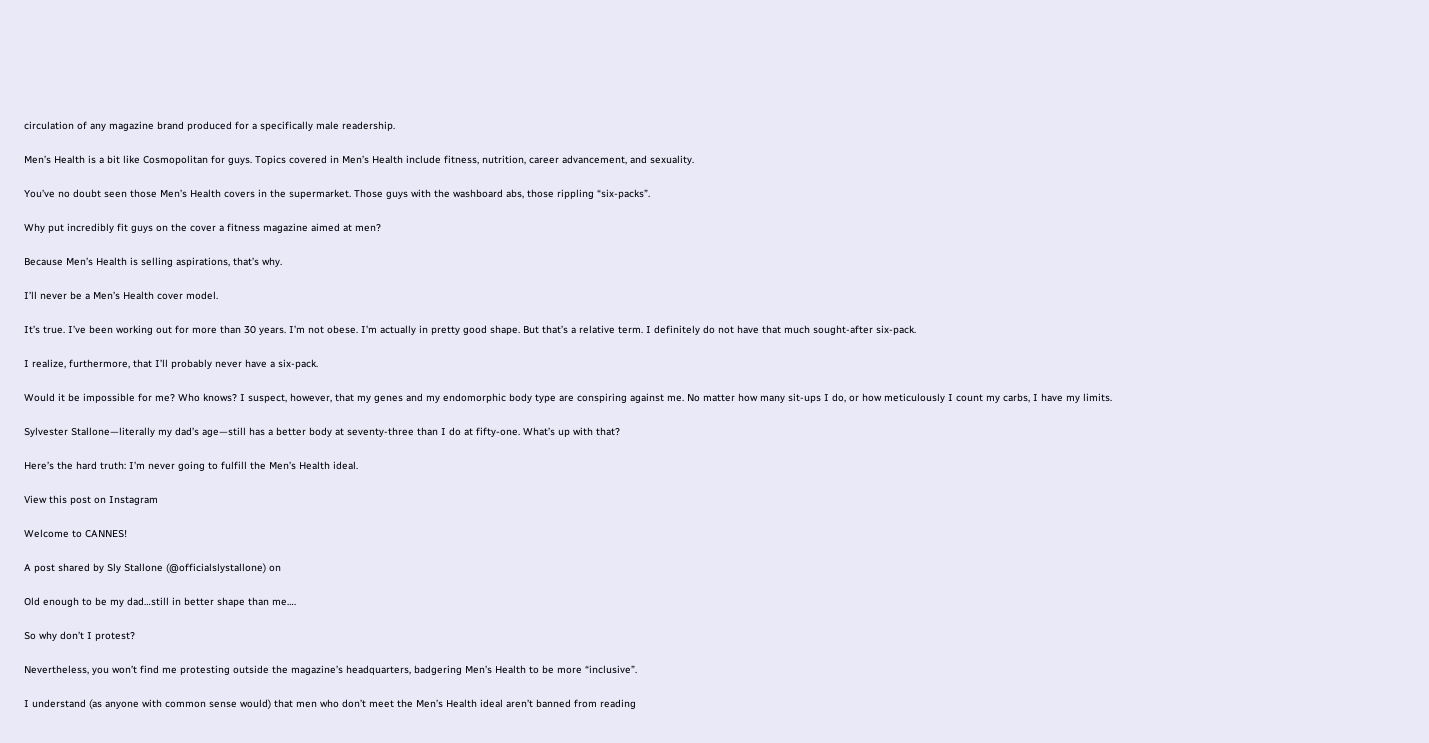circulation of any magazine brand produced for a specifically male readership.

Men’s Health is a bit like Cosmopolitan for guys. Topics covered in Men’s Health include fitness, nutrition, career advancement, and sexuality.

You’ve no doubt seen those Men’s Health covers in the supermarket. Those guys with the washboard abs, those rippling “six-packs”.

Why put incredibly fit guys on the cover a fitness magazine aimed at men?

Because Men’s Health is selling aspirations, that’s why.

I’ll never be a Men’s Health cover model.

It’s true. I’ve been working out for more than 30 years. I’m not obese. I’m actually in pretty good shape. But that’s a relative term. I definitely do not have that much sought-after six-pack.

I realize, furthermore, that I’ll probably never have a six-pack.

Would it be impossible for me? Who knows? I suspect, however, that my genes and my endomorphic body type are conspiring against me. No matter how many sit-ups I do, or how meticulously I count my carbs, I have my limits.

Sylvester Stallone—literally my dad’s age—still has a better body at seventy-three than I do at fifty-one. What’s up with that?

Here’s the hard truth: I’m never going to fulfill the Men’s Health ideal.

View this post on Instagram

Welcome to CANNES!

A post shared by Sly Stallone (@officialslystallone) on

Old enough to be my dad…still in better shape than me….

So why don’t I protest?

Nevertheless, you won’t find me protesting outside the magazine’s headquarters, badgering Men’s Health to be more “inclusive”.

I understand (as anyone with common sense would) that men who don’t meet the Men’s Health ideal aren’t banned from reading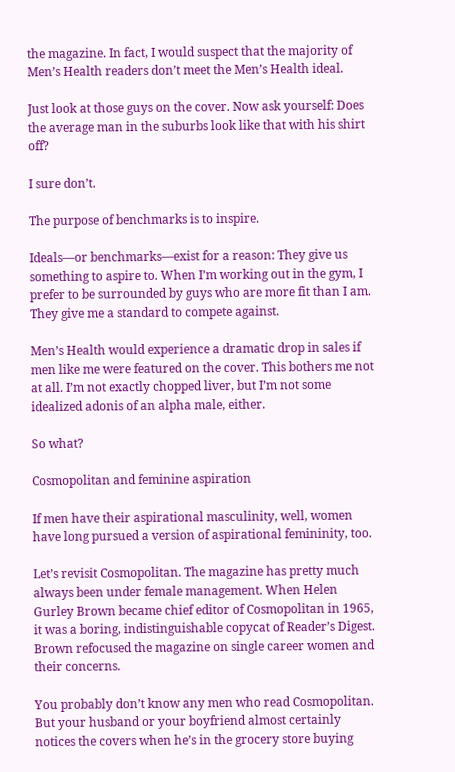the magazine. In fact, I would suspect that the majority of Men’s Health readers don’t meet the Men’s Health ideal.

Just look at those guys on the cover. Now ask yourself: Does the average man in the suburbs look like that with his shirt off?

I sure don’t.

The purpose of benchmarks is to inspire.

Ideals—or benchmarks—exist for a reason: They give us something to aspire to. When I’m working out in the gym, I prefer to be surrounded by guys who are more fit than I am. They give me a standard to compete against.

Men’s Health would experience a dramatic drop in sales if men like me were featured on the cover. This bothers me not at all. I’m not exactly chopped liver, but I’m not some idealized adonis of an alpha male, either.

So what?

Cosmopolitan and feminine aspiration

If men have their aspirational masculinity, well, women have long pursued a version of aspirational femininity, too.

Let’s revisit Cosmopolitan. The magazine has pretty much always been under female management. When Helen Gurley Brown became chief editor of Cosmopolitan in 1965, it was a boring, indistinguishable copycat of Reader’s Digest. Brown refocused the magazine on single career women and their concerns.

You probably don’t know any men who read Cosmopolitan. But your husband or your boyfriend almost certainly notices the covers when he’s in the grocery store buying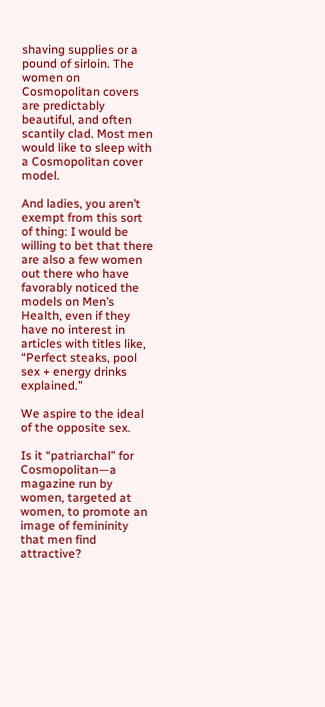shaving supplies or a pound of sirloin. The women on Cosmopolitan covers are predictably beautiful, and often scantily clad. Most men would like to sleep with a Cosmopolitan cover model.

And ladies, you aren’t exempt from this sort of thing: I would be willing to bet that there are also a few women out there who have favorably noticed the models on Men’s Health, even if they have no interest in articles with titles like, “Perfect steaks, pool sex + energy drinks explained.”

We aspire to the ideal of the opposite sex.

Is it “patriarchal” for Cosmopolitan—a magazine run by women, targeted at women, to promote an image of femininity that men find attractive?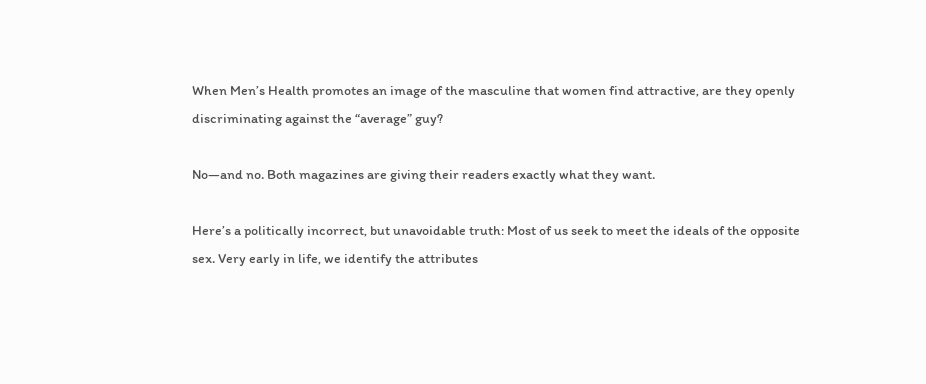When Men’s Health promotes an image of the masculine that women find attractive, are they openly discriminating against the “average” guy?

No—and no. Both magazines are giving their readers exactly what they want.

Here’s a politically incorrect, but unavoidable truth: Most of us seek to meet the ideals of the opposite sex. Very early in life, we identify the attributes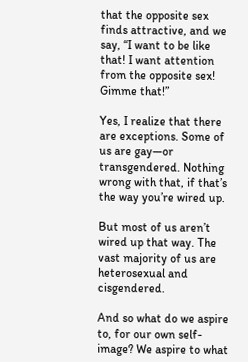that the opposite sex finds attractive, and we say, “I want to be like that! I want attention from the opposite sex! Gimme that!”

Yes, I realize that there are exceptions. Some of us are gay—or transgendered. Nothing wrong with that, if that’s the way you’re wired up.

But most of us aren’t wired up that way. The vast majority of us are heterosexual and cisgendered.

And so what do we aspire to, for our own self-image? We aspire to what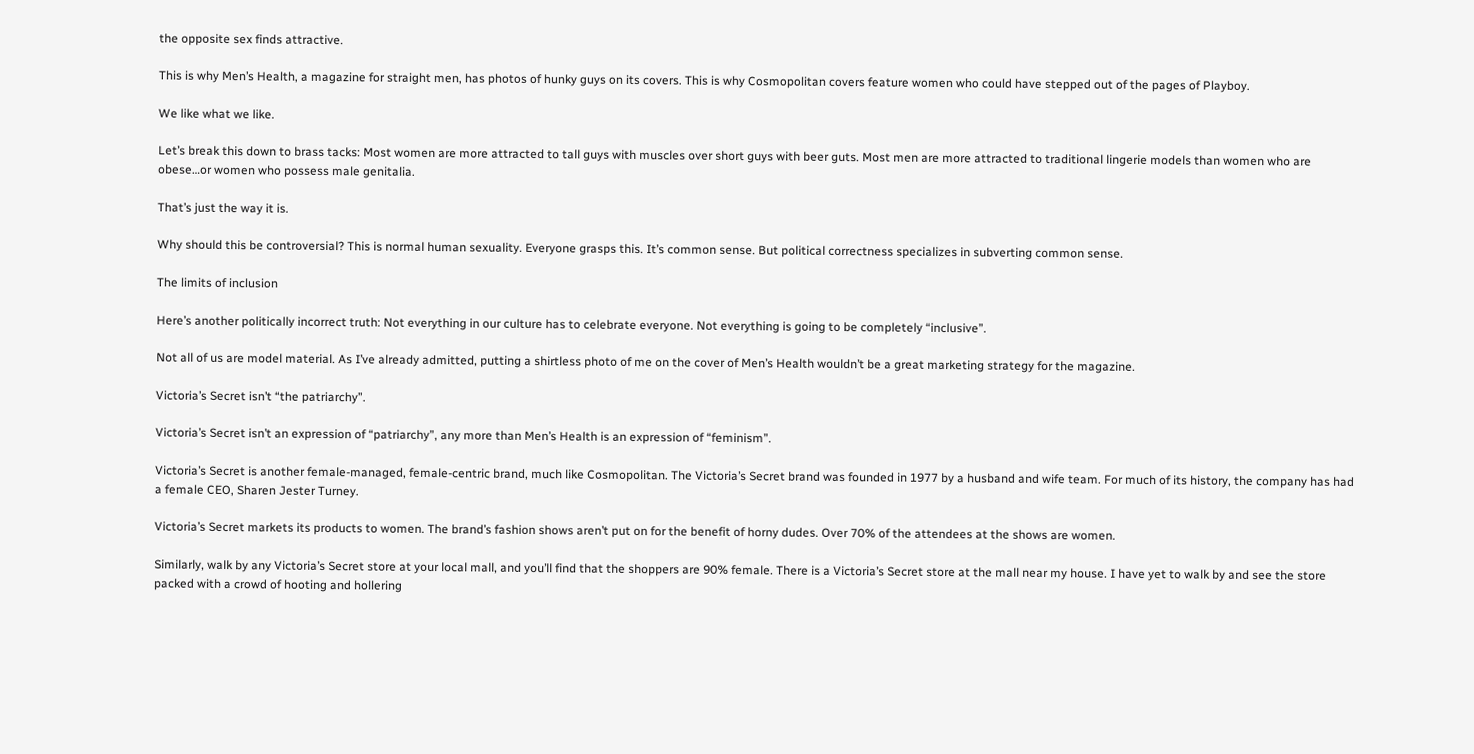the opposite sex finds attractive.

This is why Men’s Health, a magazine for straight men, has photos of hunky guys on its covers. This is why Cosmopolitan covers feature women who could have stepped out of the pages of Playboy.

We like what we like.

Let’s break this down to brass tacks: Most women are more attracted to tall guys with muscles over short guys with beer guts. Most men are more attracted to traditional lingerie models than women who are obese…or women who possess male genitalia.

That’s just the way it is.

Why should this be controversial? This is normal human sexuality. Everyone grasps this. It’s common sense. But political correctness specializes in subverting common sense.

The limits of inclusion

Here’s another politically incorrect truth: Not everything in our culture has to celebrate everyone. Not everything is going to be completely “inclusive”.

Not all of us are model material. As I’ve already admitted, putting a shirtless photo of me on the cover of Men’s Health wouldn’t be a great marketing strategy for the magazine.

Victoria’s Secret isn’t “the patriarchy”.

Victoria’s Secret isn’t an expression of “patriarchy”, any more than Men’s Health is an expression of “feminism”.

Victoria’s Secret is another female-managed, female-centric brand, much like Cosmopolitan. The Victoria’s Secret brand was founded in 1977 by a husband and wife team. For much of its history, the company has had a female CEO, Sharen Jester Turney.

Victoria’s Secret markets its products to women. The brand’s fashion shows aren’t put on for the benefit of horny dudes. Over 70% of the attendees at the shows are women.

Similarly, walk by any Victoria’s Secret store at your local mall, and you’ll find that the shoppers are 90% female. There is a Victoria’s Secret store at the mall near my house. I have yet to walk by and see the store packed with a crowd of hooting and hollering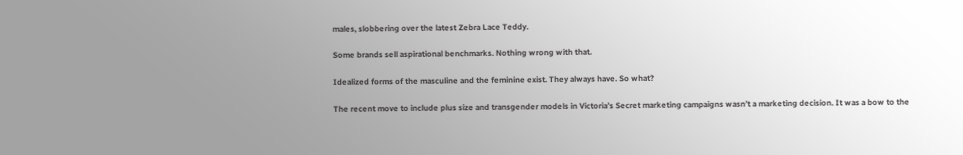males, slobbering over the latest Zebra Lace Teddy.

Some brands sell aspirational benchmarks. Nothing wrong with that.

Idealized forms of the masculine and the feminine exist. They always have. So what?

The recent move to include plus size and transgender models in Victoria’s Secret marketing campaigns wasn’t a marketing decision. It was a bow to the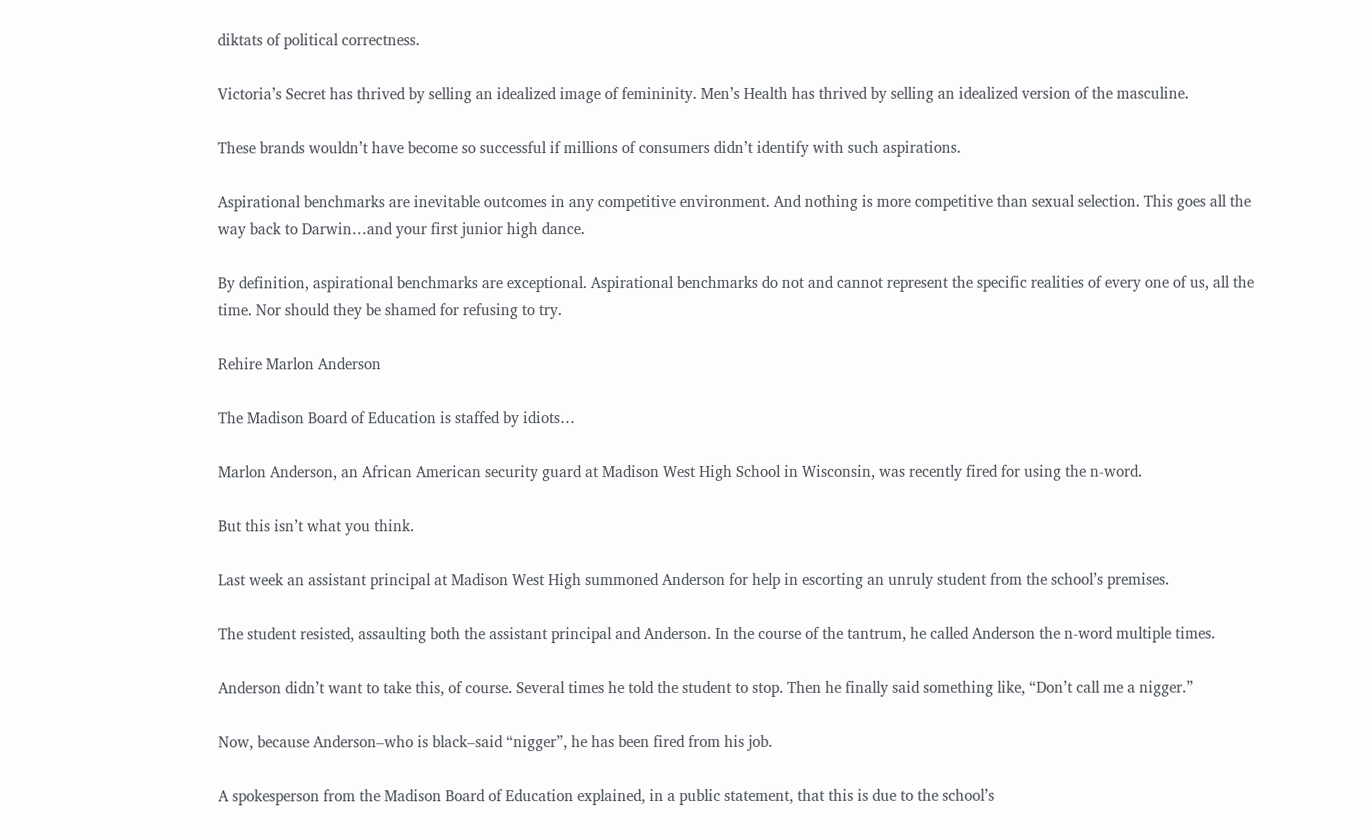diktats of political correctness.

Victoria’s Secret has thrived by selling an idealized image of femininity. Men’s Health has thrived by selling an idealized version of the masculine.

These brands wouldn’t have become so successful if millions of consumers didn’t identify with such aspirations.

Aspirational benchmarks are inevitable outcomes in any competitive environment. And nothing is more competitive than sexual selection. This goes all the way back to Darwin…and your first junior high dance.

By definition, aspirational benchmarks are exceptional. Aspirational benchmarks do not and cannot represent the specific realities of every one of us, all the time. Nor should they be shamed for refusing to try.

Rehire Marlon Anderson

The Madison Board of Education is staffed by idiots…

Marlon Anderson, an African American security guard at Madison West High School in Wisconsin, was recently fired for using the n-word.

But this isn’t what you think.

Last week an assistant principal at Madison West High summoned Anderson for help in escorting an unruly student from the school’s premises.

The student resisted, assaulting both the assistant principal and Anderson. In the course of the tantrum, he called Anderson the n-word multiple times.

Anderson didn’t want to take this, of course. Several times he told the student to stop. Then he finally said something like, “Don’t call me a nigger.”

Now, because Anderson–who is black–said “nigger”, he has been fired from his job.

A spokesperson from the Madison Board of Education explained, in a public statement, that this is due to the school’s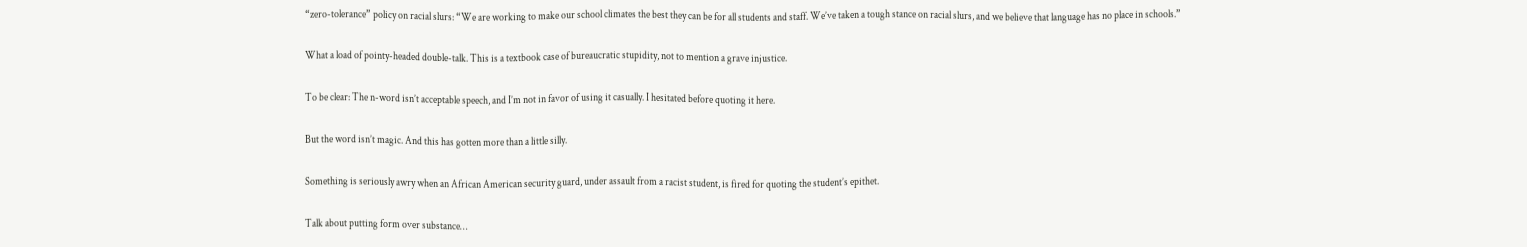“zero-tolerance” policy on racial slurs: “We are working to make our school climates the best they can be for all students and staff. We’ve taken a tough stance on racial slurs, and we believe that language has no place in schools.”

What a load of pointy-headed double-talk. This is a textbook case of bureaucratic stupidity, not to mention a grave injustice.

To be clear: The n-word isn’t acceptable speech, and I’m not in favor of using it casually. I hesitated before quoting it here.

But the word isn’t magic. And this has gotten more than a little silly.

Something is seriously awry when an African American security guard, under assault from a racist student, is fired for quoting the student’s epithet.

Talk about putting form over substance…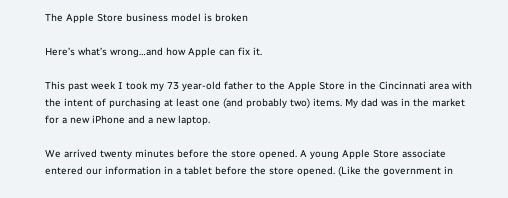The Apple Store business model is broken

Here’s what’s wrong…and how Apple can fix it.

This past week I took my 73 year-old father to the Apple Store in the Cincinnati area with the intent of purchasing at least one (and probably two) items. My dad was in the market for a new iPhone and a new laptop.

We arrived twenty minutes before the store opened. A young Apple Store associate entered our information in a tablet before the store opened. (Like the government in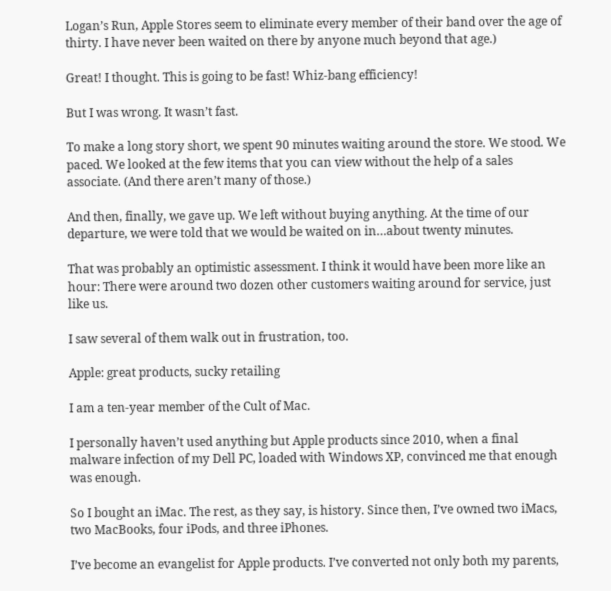Logan’s Run, Apple Stores seem to eliminate every member of their band over the age of thirty. I have never been waited on there by anyone much beyond that age.)

Great! I thought. This is going to be fast! Whiz-bang efficiency!

But I was wrong. It wasn’t fast.

To make a long story short, we spent 90 minutes waiting around the store. We stood. We paced. We looked at the few items that you can view without the help of a sales associate. (And there aren’t many of those.)

And then, finally, we gave up. We left without buying anything. At the time of our departure, we were told that we would be waited on in…about twenty minutes.

That was probably an optimistic assessment. I think it would have been more like an hour: There were around two dozen other customers waiting around for service, just like us.

I saw several of them walk out in frustration, too.

Apple: great products, sucky retailing

I am a ten-year member of the Cult of Mac.

I personally haven’t used anything but Apple products since 2010, when a final malware infection of my Dell PC, loaded with Windows XP, convinced me that enough was enough.

So I bought an iMac. The rest, as they say, is history. Since then, I’ve owned two iMacs, two MacBooks, four iPods, and three iPhones.

I’ve become an evangelist for Apple products. I’ve converted not only both my parents,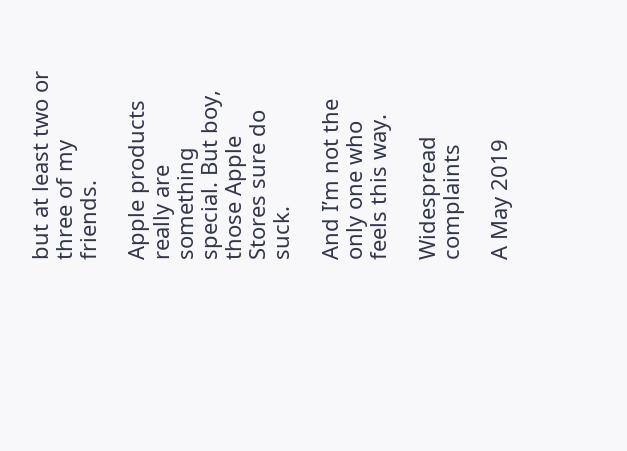but at least two or three of my friends.

Apple products really are something special. But boy, those Apple Stores sure do suck.

And I’m not the only one who feels this way.

Widespread complaints

A May 2019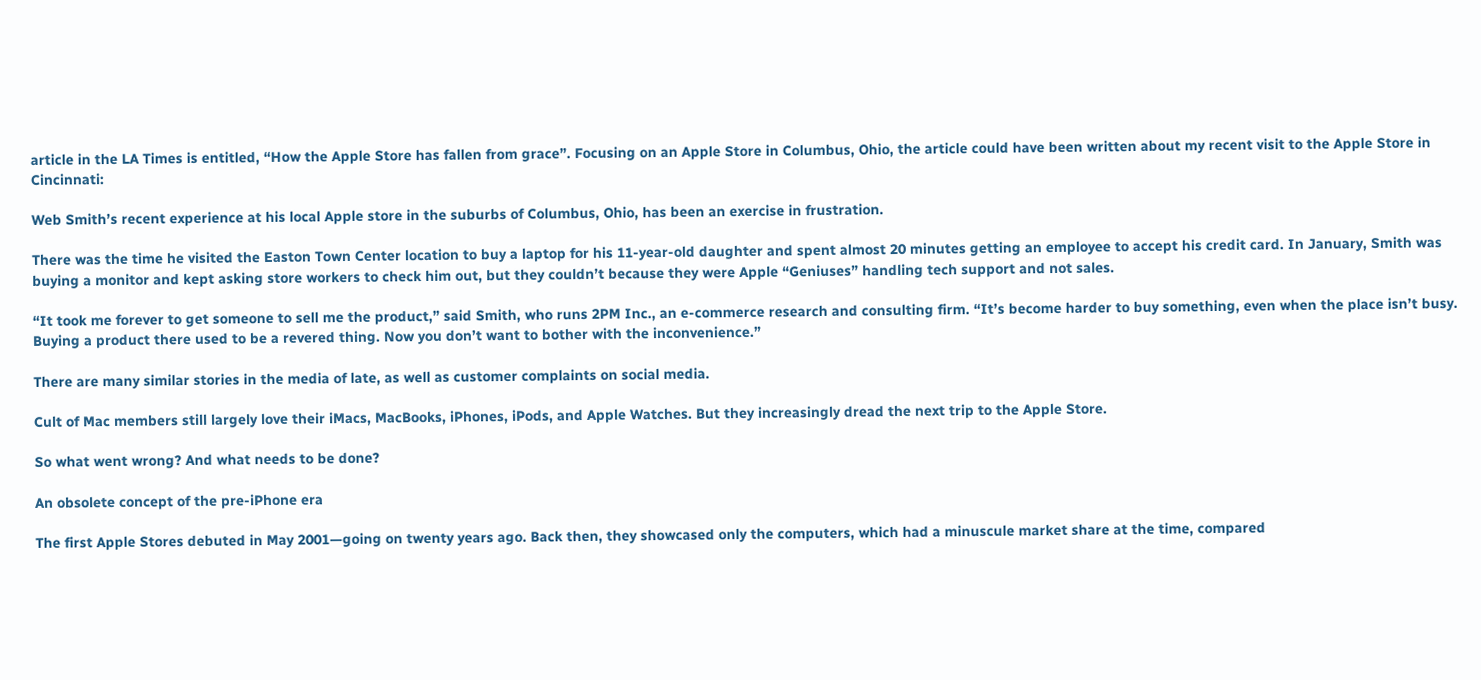article in the LA Times is entitled, “How the Apple Store has fallen from grace”. Focusing on an Apple Store in Columbus, Ohio, the article could have been written about my recent visit to the Apple Store in Cincinnati:

Web Smith’s recent experience at his local Apple store in the suburbs of Columbus, Ohio, has been an exercise in frustration.

There was the time he visited the Easton Town Center location to buy a laptop for his 11-year-old daughter and spent almost 20 minutes getting an employee to accept his credit card. In January, Smith was buying a monitor and kept asking store workers to check him out, but they couldn’t because they were Apple “Geniuses” handling tech support and not sales.

“It took me forever to get someone to sell me the product,” said Smith, who runs 2PM Inc., an e-commerce research and consulting firm. “It’s become harder to buy something, even when the place isn’t busy. Buying a product there used to be a revered thing. Now you don’t want to bother with the inconvenience.”

There are many similar stories in the media of late, as well as customer complaints on social media.

Cult of Mac members still largely love their iMacs, MacBooks, iPhones, iPods, and Apple Watches. But they increasingly dread the next trip to the Apple Store.

So what went wrong? And what needs to be done?

An obsolete concept of the pre-iPhone era

The first Apple Stores debuted in May 2001—going on twenty years ago. Back then, they showcased only the computers, which had a minuscule market share at the time, compared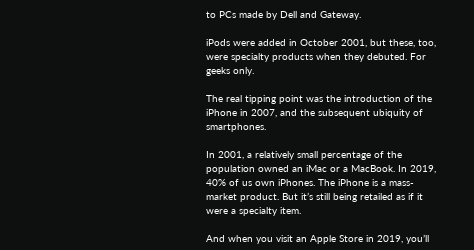to PCs made by Dell and Gateway.

iPods were added in October 2001, but these, too, were specialty products when they debuted. For geeks only.

The real tipping point was the introduction of the iPhone in 2007, and the subsequent ubiquity of smartphones.

In 2001, a relatively small percentage of the population owned an iMac or a MacBook. In 2019, 40% of us own iPhones. The iPhone is a mass-market product. But it’s still being retailed as if it were a specialty item.

And when you visit an Apple Store in 2019, you’ll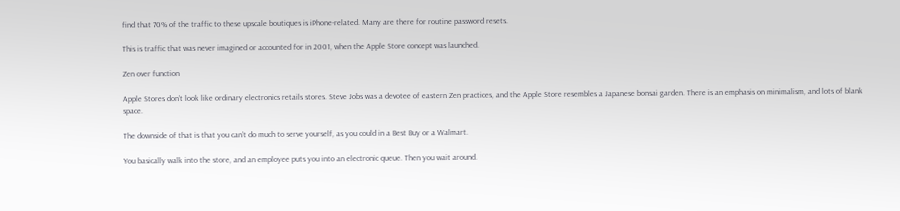find that 70% of the traffic to these upscale boutiques is iPhone-related. Many are there for routine password resets.

This is traffic that was never imagined or accounted for in 2001, when the Apple Store concept was launched.

Zen over function

Apple Stores don’t look like ordinary electronics retails stores. Steve Jobs was a devotee of eastern Zen practices, and the Apple Store resembles a Japanese bonsai garden. There is an emphasis on minimalism, and lots of blank space.

The downside of that is that you can’t do much to serve yourself, as you could in a Best Buy or a Walmart.

You basically walk into the store, and an employee puts you into an electronic queue. Then you wait around.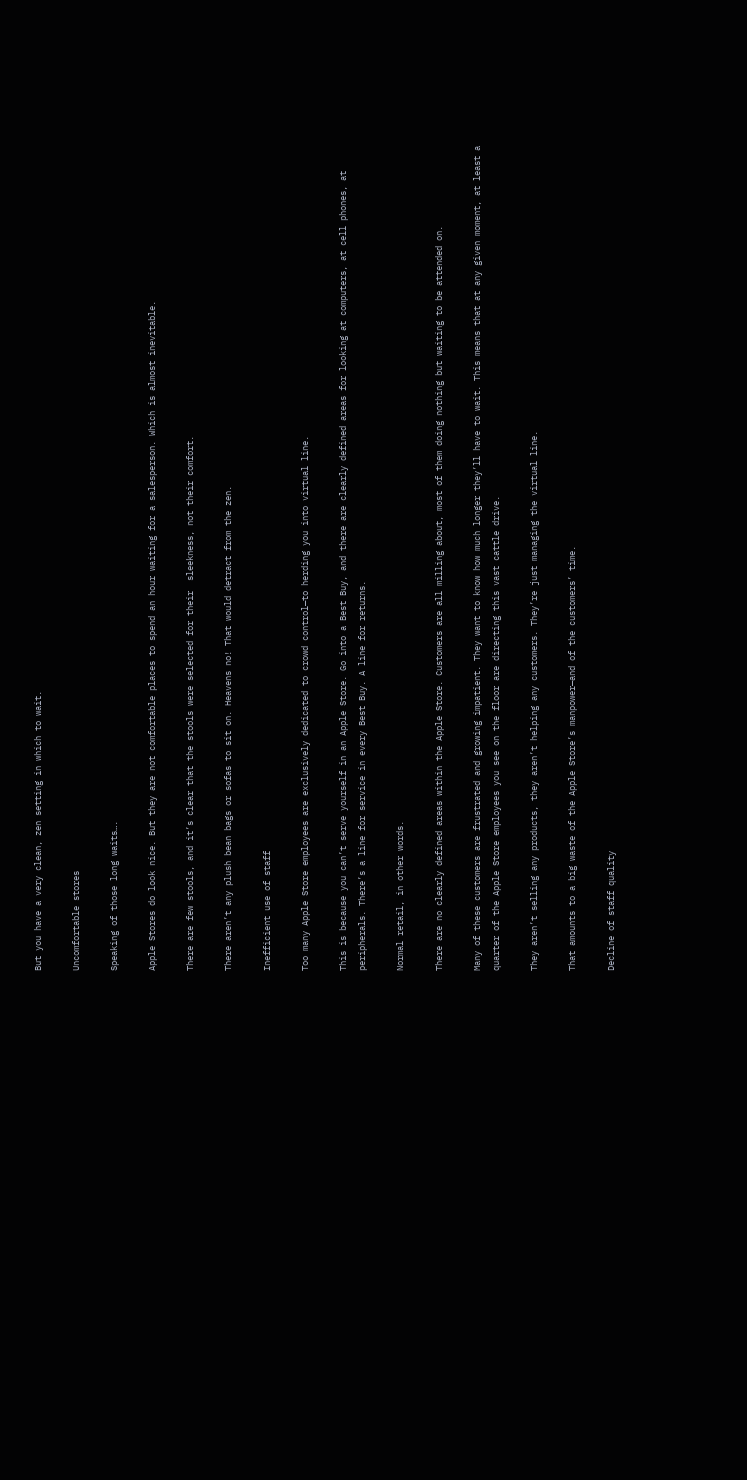But you have a very clean, zen setting in which to wait.

Uncomfortable stores

Speaking of those long waits….

Apple Stores do look nice. But they are not comfortable places to spend an hour waiting for a salesperson. Which is almost inevitable.

There are few stools, and it’s clear that the stools were selected for their  sleekness, not their comfort.

There aren’t any plush bean bags or sofas to sit on. Heavens no! That would detract from the zen.

Inefficient use of staff

Too many Apple Store employees are exclusively dedicated to crowd control—to herding you into virtual line.

This is because you can’t serve yourself in an Apple Store. Go into a Best Buy, and there are clearly defined areas for looking at computers, at cell phones, at peripherals. There’s a line for service in every Best Buy. A line for returns.

Normal retail, in other words.

There are no clearly defined areas within the Apple Store. Customers are all milling about, most of them doing nothing but waiting to be attended on.

Many of these customers are frustrated and growing impatient. They want to know how much longer they’ll have to wait. This means that at any given moment, at least a quarter of the Apple Store employees you see on the floor are directing this vast cattle drive.

They aren’t selling any products, they aren’t helping any customers. They’re just managing the virtual line.

That amounts to a big waste of the Apple Store’s manpower—and of the customers’ time.

Decline of staff quality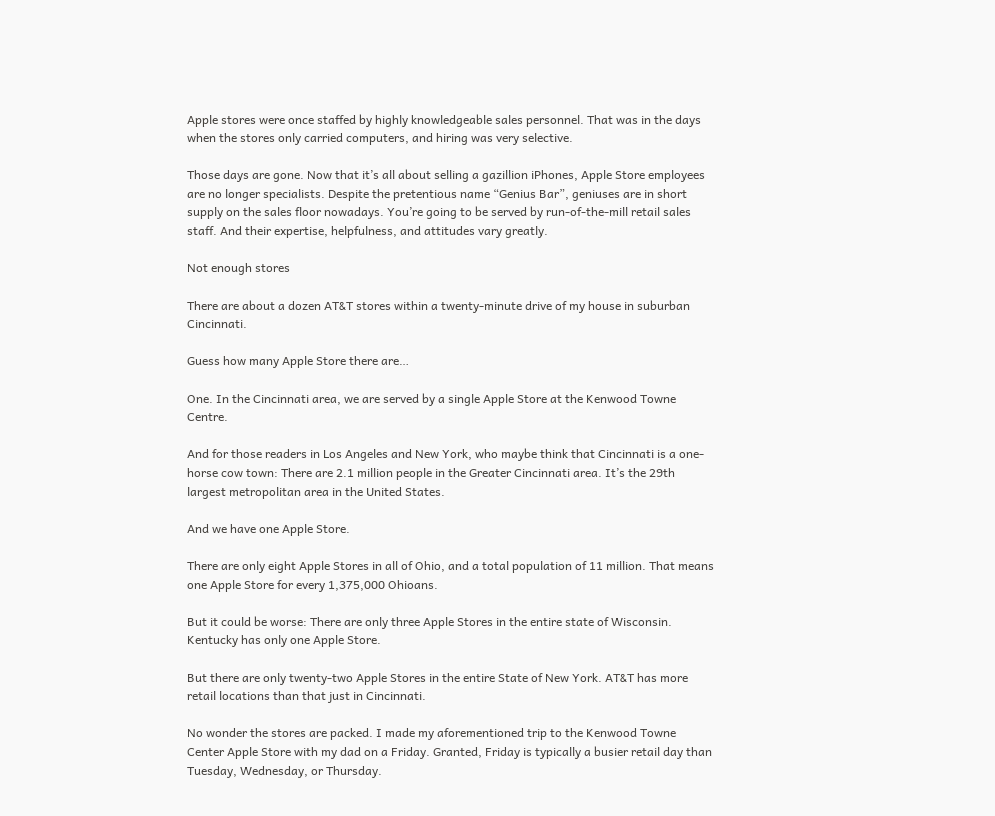Apple stores were once staffed by highly knowledgeable sales personnel. That was in the days when the stores only carried computers, and hiring was very selective.

Those days are gone. Now that it’s all about selling a gazillion iPhones, Apple Store employees are no longer specialists. Despite the pretentious name “Genius Bar”, geniuses are in short supply on the sales floor nowadays. You’re going to be served by run-of-the-mill retail sales staff. And their expertise, helpfulness, and attitudes vary greatly.

Not enough stores

There are about a dozen AT&T stores within a twenty-minute drive of my house in suburban Cincinnati.

Guess how many Apple Store there are…

One. In the Cincinnati area, we are served by a single Apple Store at the Kenwood Towne Centre.

And for those readers in Los Angeles and New York, who maybe think that Cincinnati is a one-horse cow town: There are 2.1 million people in the Greater Cincinnati area. It’s the 29th largest metropolitan area in the United States.

And we have one Apple Store.

There are only eight Apple Stores in all of Ohio, and a total population of 11 million. That means one Apple Store for every 1,375,000 Ohioans.

But it could be worse: There are only three Apple Stores in the entire state of Wisconsin. Kentucky has only one Apple Store.

But there are only twenty-two Apple Stores in the entire State of New York. AT&T has more retail locations than that just in Cincinnati.

No wonder the stores are packed. I made my aforementioned trip to the Kenwood Towne Center Apple Store with my dad on a Friday. Granted, Friday is typically a busier retail day than Tuesday, Wednesday, or Thursday.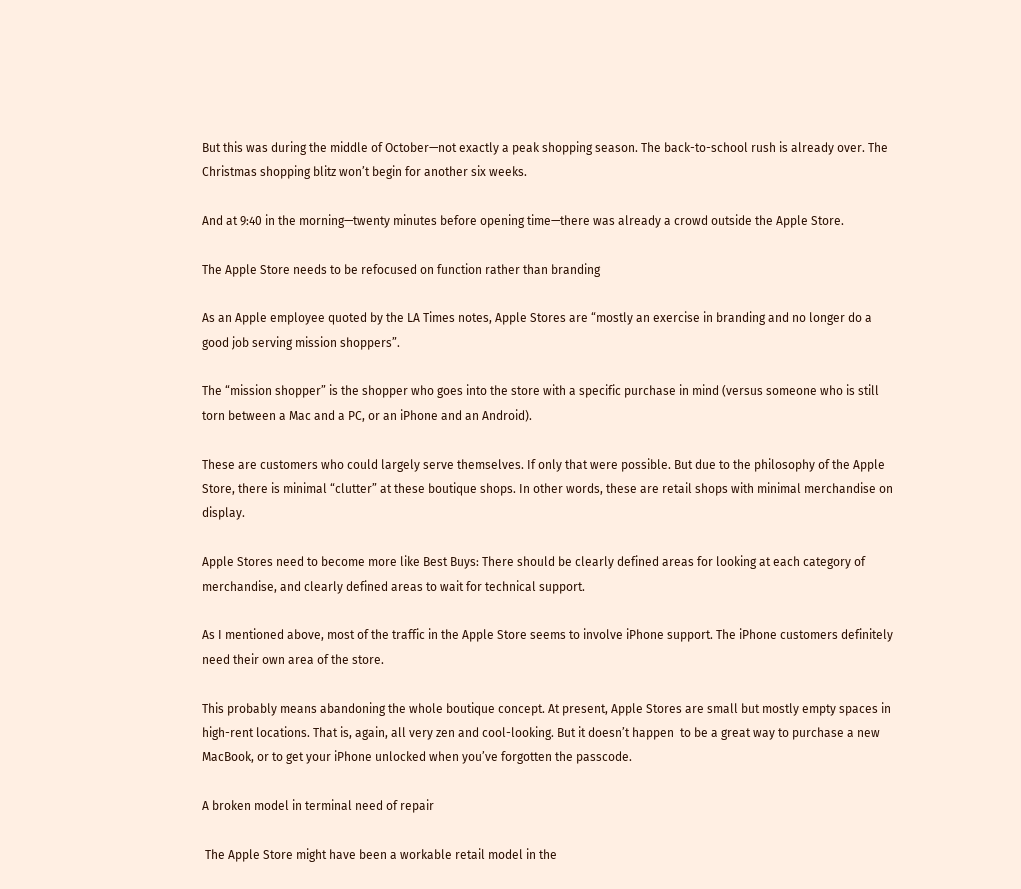But this was during the middle of October—not exactly a peak shopping season. The back-to-school rush is already over. The Christmas shopping blitz won’t begin for another six weeks.

And at 9:40 in the morning—twenty minutes before opening time—there was already a crowd outside the Apple Store.

The Apple Store needs to be refocused on function rather than branding

As an Apple employee quoted by the LA Times notes, Apple Stores are “mostly an exercise in branding and no longer do a good job serving mission shoppers”.

The “mission shopper” is the shopper who goes into the store with a specific purchase in mind (versus someone who is still torn between a Mac and a PC, or an iPhone and an Android).

These are customers who could largely serve themselves. If only that were possible. But due to the philosophy of the Apple Store, there is minimal “clutter” at these boutique shops. In other words, these are retail shops with minimal merchandise on display.

Apple Stores need to become more like Best Buys: There should be clearly defined areas for looking at each category of merchandise, and clearly defined areas to wait for technical support.

As I mentioned above, most of the traffic in the Apple Store seems to involve iPhone support. The iPhone customers definitely need their own area of the store.

This probably means abandoning the whole boutique concept. At present, Apple Stores are small but mostly empty spaces in high-rent locations. That is, again, all very zen and cool-looking. But it doesn’t happen  to be a great way to purchase a new MacBook, or to get your iPhone unlocked when you’ve forgotten the passcode.

A broken model in terminal need of repair

 The Apple Store might have been a workable retail model in the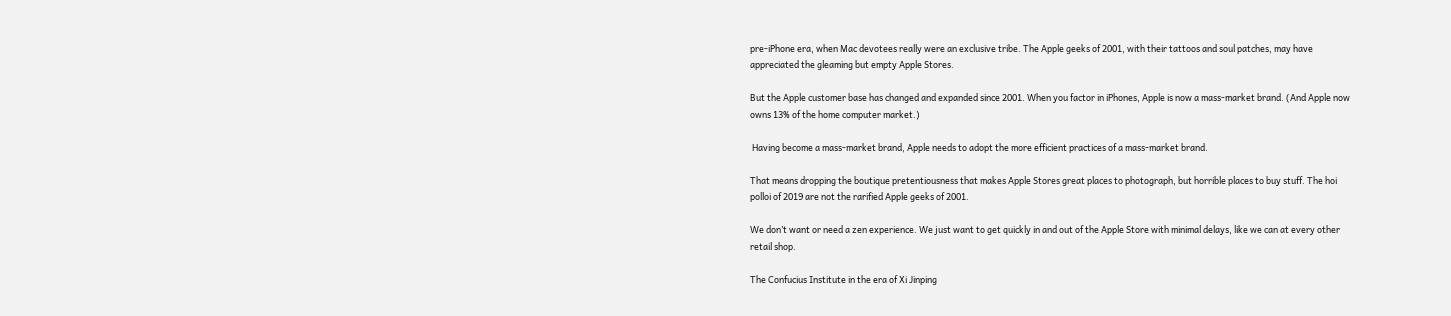pre-iPhone era, when Mac devotees really were an exclusive tribe. The Apple geeks of 2001, with their tattoos and soul patches, may have appreciated the gleaming but empty Apple Stores.

But the Apple customer base has changed and expanded since 2001. When you factor in iPhones, Apple is now a mass-market brand. (And Apple now owns 13% of the home computer market.)

 Having become a mass-market brand, Apple needs to adopt the more efficient practices of a mass-market brand.

That means dropping the boutique pretentiousness that makes Apple Stores great places to photograph, but horrible places to buy stuff. The hoi polloi of 2019 are not the rarified Apple geeks of 2001.

We don’t want or need a zen experience. We just want to get quickly in and out of the Apple Store with minimal delays, like we can at every other retail shop.

The Confucius Institute in the era of Xi Jinping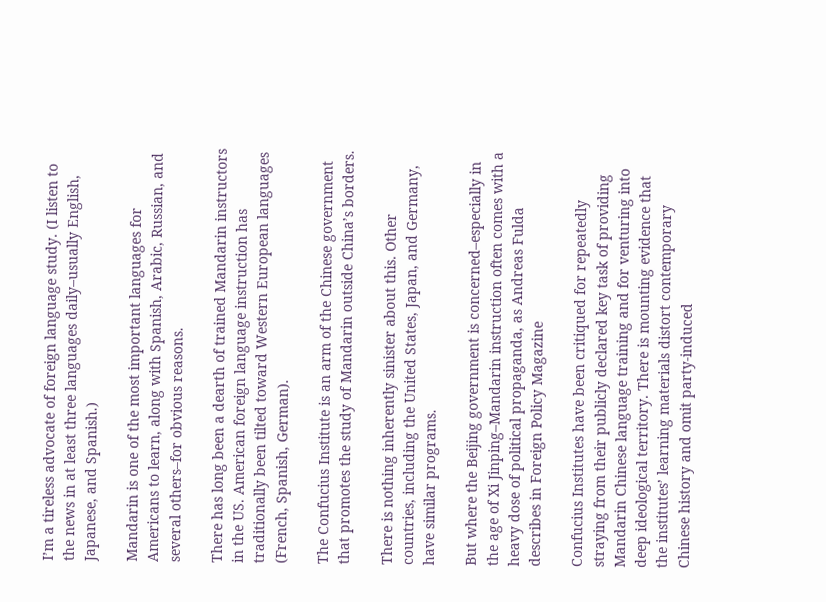I’m a tireless advocate of foreign language study. (I listen to the news in at least three languages daily–usually English, Japanese, and Spanish.)

Mandarin is one of the most important languages for Americans to learn, along with Spanish, Arabic, Russian, and several others–for obvious reasons.

There has long been a dearth of trained Mandarin instructors in the US. American foreign language instruction has traditionally been tilted toward Western European languages (French, Spanish, German).

The Confucius Institute is an arm of the Chinese government that promotes the study of Mandarin outside China’s borders.

There is nothing inherently sinister about this. Other countries, including the United States, Japan, and Germany, have similar programs.

But where the Beijing government is concerned–especially in the age of Xi Jinping–Mandarin instruction often comes with a heavy dose of political propaganda, as Andreas Fulda describes in Foreign Policy Magazine

Confucius Institutes have been critiqued for repeatedly straying from their publicly declared key task of providing Mandarin Chinese language training and for venturing into deep ideological territory. There is mounting evidence that the institutes’ learning materials distort contemporary Chinese history and omit party-induced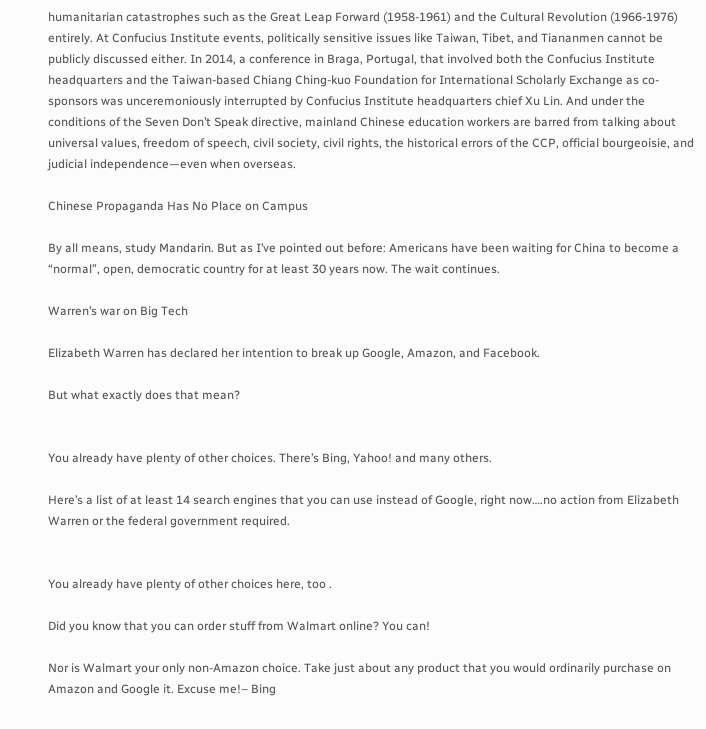humanitarian catastrophes such as the Great Leap Forward (1958-1961) and the Cultural Revolution (1966-1976) entirely. At Confucius Institute events, politically sensitive issues like Taiwan, Tibet, and Tiananmen cannot be publicly discussed either. In 2014, a conference in Braga, Portugal, that involved both the Confucius Institute headquarters and the Taiwan-based Chiang Ching-kuo Foundation for International Scholarly Exchange as co-sponsors was unceremoniously interrupted by Confucius Institute headquarters chief Xu Lin. And under the conditions of the Seven Don’t Speak directive, mainland Chinese education workers are barred from talking about universal values, freedom of speech, civil society, civil rights, the historical errors of the CCP, official bourgeoisie, and judicial independence—even when overseas.

Chinese Propaganda Has No Place on Campus

By all means, study Mandarin. But as I’ve pointed out before: Americans have been waiting for China to become a “normal”, open, democratic country for at least 30 years now. The wait continues.

Warren’s war on Big Tech

Elizabeth Warren has declared her intention to break up Google, Amazon, and Facebook.

But what exactly does that mean?


You already have plenty of other choices. There’s Bing, Yahoo! and many others.

Here’s a list of at least 14 search engines that you can use instead of Google, right now….no action from Elizabeth Warren or the federal government required.


You already have plenty of other choices here, too .

Did you know that you can order stuff from Walmart online? You can!

Nor is Walmart your only non-Amazon choice. Take just about any product that you would ordinarily purchase on Amazon and Google it. Excuse me!– Bing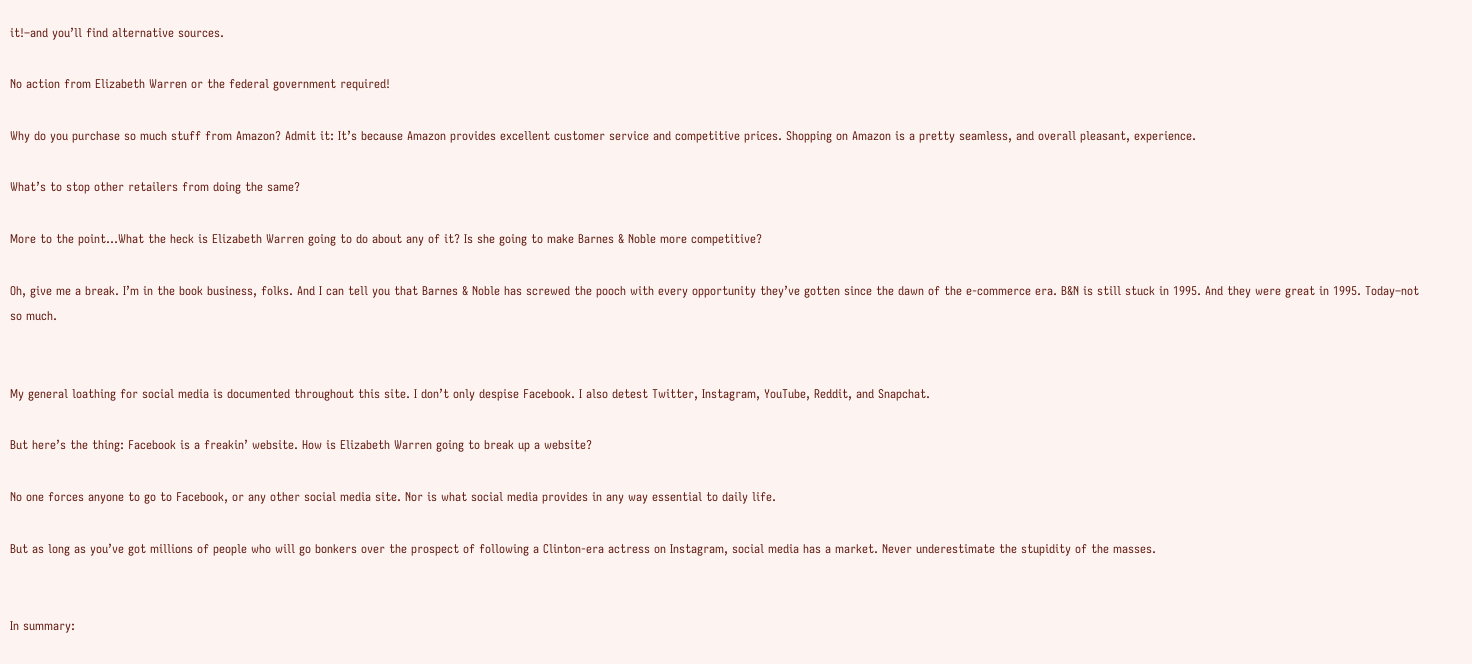it!–and you’ll find alternative sources.

No action from Elizabeth Warren or the federal government required!

Why do you purchase so much stuff from Amazon? Admit it: It’s because Amazon provides excellent customer service and competitive prices. Shopping on Amazon is a pretty seamless, and overall pleasant, experience.

What’s to stop other retailers from doing the same?

More to the point…What the heck is Elizabeth Warren going to do about any of it? Is she going to make Barnes & Noble more competitive?

Oh, give me a break. I’m in the book business, folks. And I can tell you that Barnes & Noble has screwed the pooch with every opportunity they’ve gotten since the dawn of the e-commerce era. B&N is still stuck in 1995. And they were great in 1995. Today–not so much.


My general loathing for social media is documented throughout this site. I don’t only despise Facebook. I also detest Twitter, Instagram, YouTube, Reddit, and Snapchat.

But here’s the thing: Facebook is a freakin’ website. How is Elizabeth Warren going to break up a website?

No one forces anyone to go to Facebook, or any other social media site. Nor is what social media provides in any way essential to daily life.

But as long as you’ve got millions of people who will go bonkers over the prospect of following a Clinton-era actress on Instagram, social media has a market. Never underestimate the stupidity of the masses.


In summary: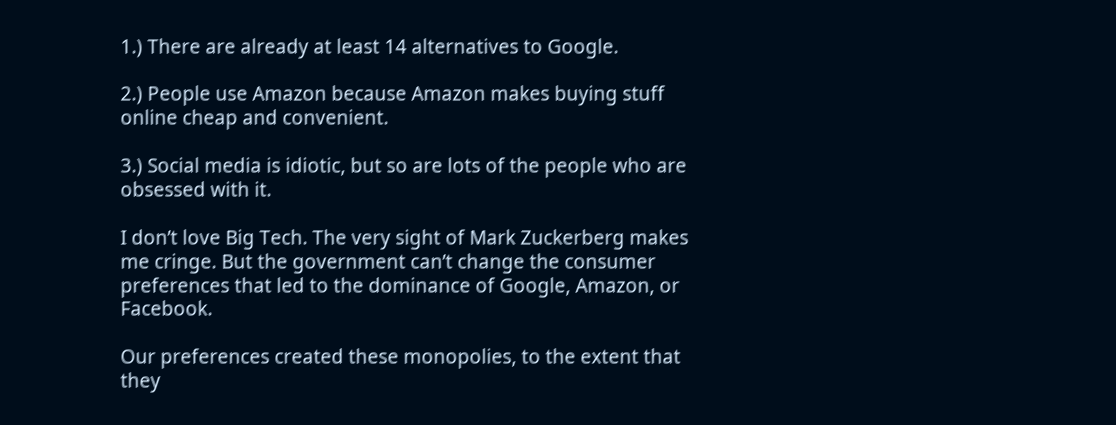1.) There are already at least 14 alternatives to Google.

2.) People use Amazon because Amazon makes buying stuff online cheap and convenient.

3.) Social media is idiotic, but so are lots of the people who are obsessed with it.

I don’t love Big Tech. The very sight of Mark Zuckerberg makes me cringe. But the government can’t change the consumer preferences that led to the dominance of Google, Amazon, or Facebook.

Our preferences created these monopolies, to the extent that they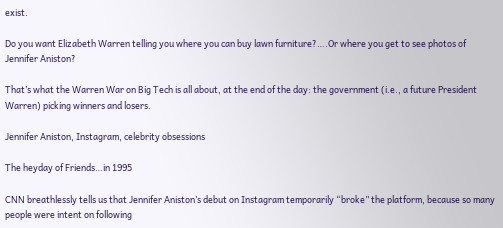exist.

Do you want Elizabeth Warren telling you where you can buy lawn furniture?….Or where you get to see photos of Jennifer Aniston?

That’s what the Warren War on Big Tech is all about, at the end of the day: the government (i.e., a future President Warren) picking winners and losers.

Jennifer Aniston, Instagram, celebrity obsessions

The heyday of Friends…in 1995

CNN breathlessly tells us that Jennifer Aniston’s debut on Instagram temporarily “broke” the platform, because so many people were intent on following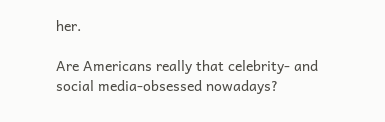her.

Are Americans really that celebrity- and social media-obsessed nowadays?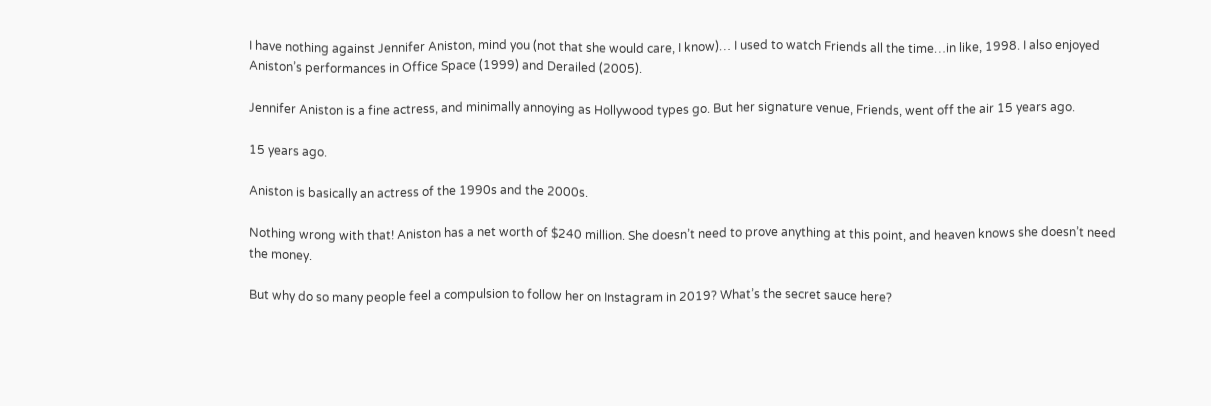I have nothing against Jennifer Aniston, mind you (not that she would care, I know)… I used to watch Friends all the time…in like, 1998. I also enjoyed Aniston’s performances in Office Space (1999) and Derailed (2005).

Jennifer Aniston is a fine actress, and minimally annoying as Hollywood types go. But her signature venue, Friends, went off the air 15 years ago.

15 years ago.

Aniston is basically an actress of the 1990s and the 2000s.

Nothing wrong with that! Aniston has a net worth of $240 million. She doesn’t need to prove anything at this point, and heaven knows she doesn’t need the money.

But why do so many people feel a compulsion to follow her on Instagram in 2019? What’s the secret sauce here?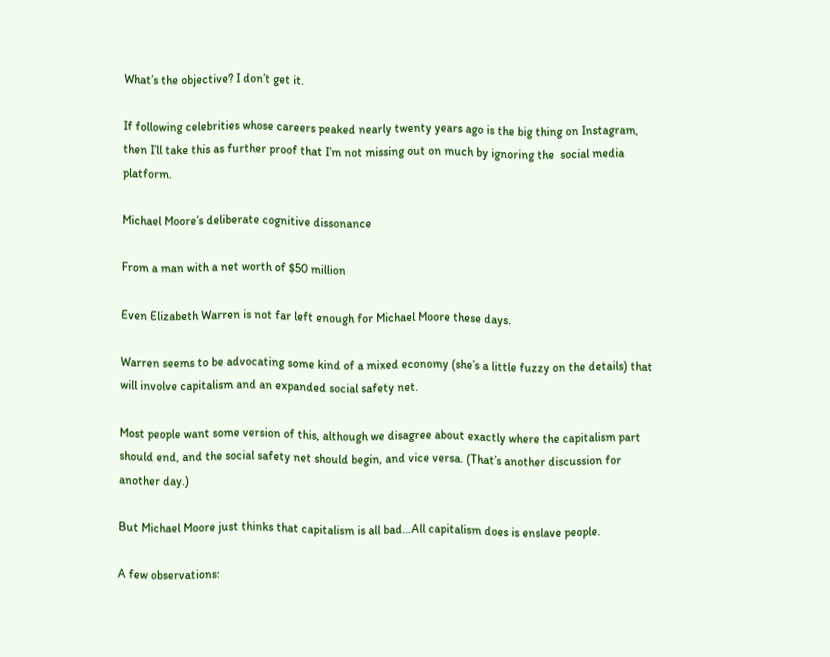What’s the objective? I don’t get it.

If following celebrities whose careers peaked nearly twenty years ago is the big thing on Instagram, then I’ll take this as further proof that I’m not missing out on much by ignoring the  social media platform.

Michael Moore’s deliberate cognitive dissonance

From a man with a net worth of $50 million

Even Elizabeth Warren is not far left enough for Michael Moore these days.

Warren seems to be advocating some kind of a mixed economy (she’s a little fuzzy on the details) that will involve capitalism and an expanded social safety net.

Most people want some version of this, although we disagree about exactly where the capitalism part should end, and the social safety net should begin, and vice versa. (That’s another discussion for another day.)

But Michael Moore just thinks that capitalism is all bad…All capitalism does is enslave people.

A few observations: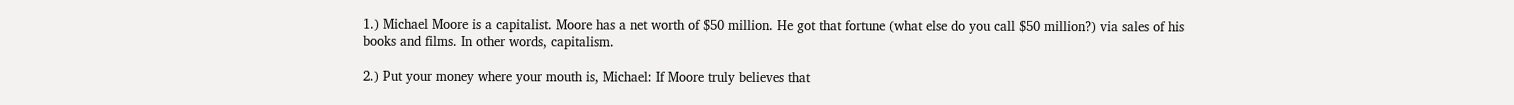1.) Michael Moore is a capitalist. Moore has a net worth of $50 million. He got that fortune (what else do you call $50 million?) via sales of his books and films. In other words, capitalism.

2.) Put your money where your mouth is, Michael: If Moore truly believes that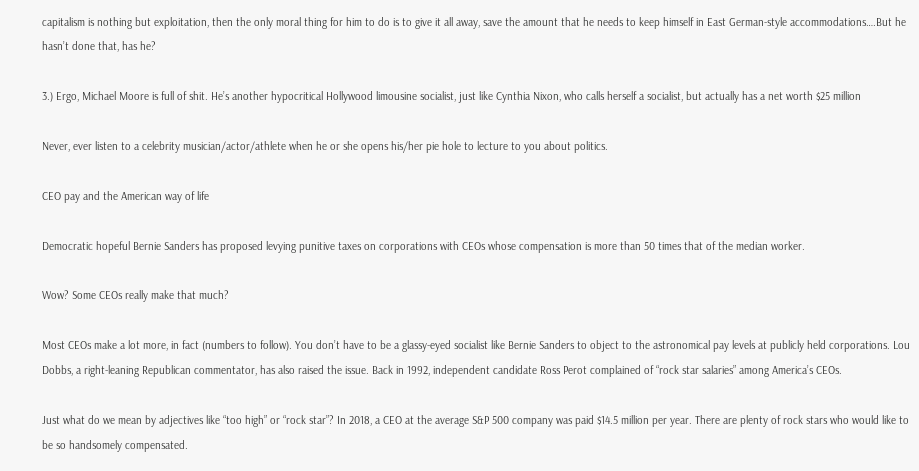capitalism is nothing but exploitation, then the only moral thing for him to do is to give it all away, save the amount that he needs to keep himself in East German-style accommodations….But he hasn’t done that, has he?

3.) Ergo, Michael Moore is full of shit. He’s another hypocritical Hollywood limousine socialist, just like Cynthia Nixon, who calls herself a socialist, but actually has a net worth $25 million

Never, ever listen to a celebrity musician/actor/athlete when he or she opens his/her pie hole to lecture to you about politics.

CEO pay and the American way of life

Democratic hopeful Bernie Sanders has proposed levying punitive taxes on corporations with CEOs whose compensation is more than 50 times that of the median worker.

Wow? Some CEOs really make that much?

Most CEOs make a lot more, in fact (numbers to follow). You don’t have to be a glassy-eyed socialist like Bernie Sanders to object to the astronomical pay levels at publicly held corporations. Lou Dobbs, a right-leaning Republican commentator, has also raised the issue. Back in 1992, independent candidate Ross Perot complained of “rock star salaries” among America’s CEOs.

Just what do we mean by adjectives like “too high” or “rock star”? In 2018, a CEO at the average S&P 500 company was paid $14.5 million per year. There are plenty of rock stars who would like to be so handsomely compensated.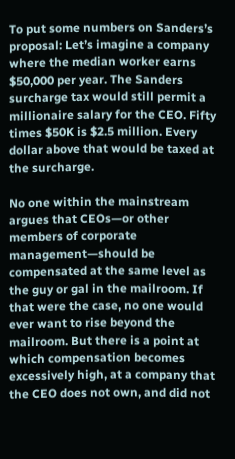To put some numbers on Sanders’s proposal: Let’s imagine a company where the median worker earns $50,000 per year. The Sanders surcharge tax would still permit a millionaire salary for the CEO. Fifty times $50K is $2.5 million. Every dollar above that would be taxed at the surcharge.

No one within the mainstream argues that CEOs—or other members of corporate management—should be compensated at the same level as the guy or gal in the mailroom. If that were the case, no one would ever want to rise beyond the mailroom. But there is a point at which compensation becomes excessively high, at a company that the CEO does not own, and did not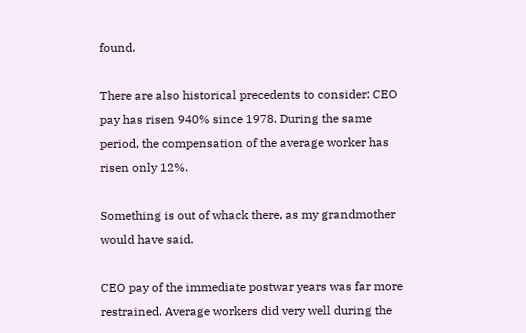found.

There are also historical precedents to consider: CEO pay has risen 940% since 1978. During the same period, the compensation of the average worker has risen only 12%.

Something is out of whack there, as my grandmother would have said.

CEO pay of the immediate postwar years was far more restrained. Average workers did very well during the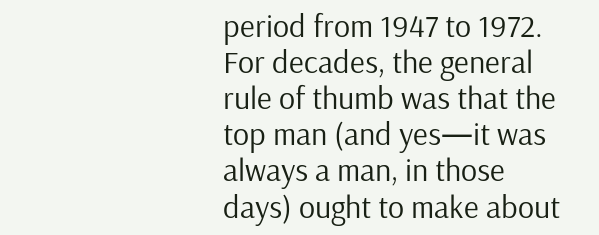period from 1947 to 1972. For decades, the general rule of thumb was that the top man (and yes—it was always a man, in those days) ought to make about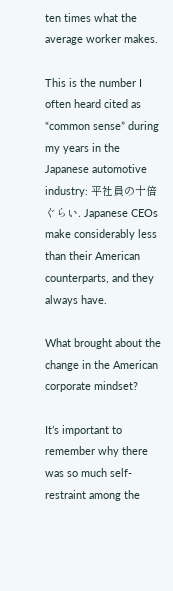ten times what the average worker makes.

This is the number I often heard cited as “common sense” during my years in the Japanese automotive industry: 平社員の十倍ぐらい. Japanese CEOs make considerably less than their American counterparts, and they always have.

What brought about the change in the American corporate mindset?

It’s important to remember why there was so much self-restraint among the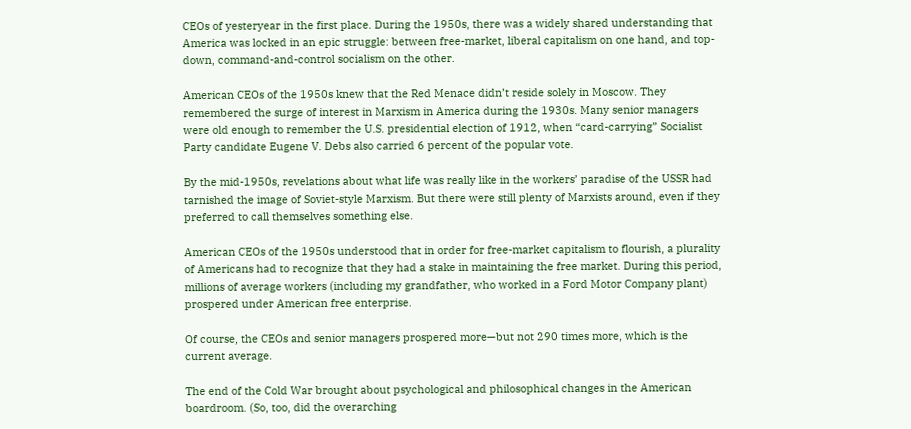CEOs of yesteryear in the first place. During the 1950s, there was a widely shared understanding that America was locked in an epic struggle: between free-market, liberal capitalism on one hand, and top-down, command-and-control socialism on the other.

American CEOs of the 1950s knew that the Red Menace didn’t reside solely in Moscow. They remembered the surge of interest in Marxism in America during the 1930s. Many senior managers were old enough to remember the U.S. presidential election of 1912, when “card-carrying” Socialist Party candidate Eugene V. Debs also carried 6 percent of the popular vote.

By the mid-1950s, revelations about what life was really like in the workers’ paradise of the USSR had tarnished the image of Soviet-style Marxism. But there were still plenty of Marxists around, even if they preferred to call themselves something else.

American CEOs of the 1950s understood that in order for free-market capitalism to flourish, a plurality of Americans had to recognize that they had a stake in maintaining the free market. During this period, millions of average workers (including my grandfather, who worked in a Ford Motor Company plant) prospered under American free enterprise.

Of course, the CEOs and senior managers prospered more—but not 290 times more, which is the current average.

The end of the Cold War brought about psychological and philosophical changes in the American boardroom. (So, too, did the overarching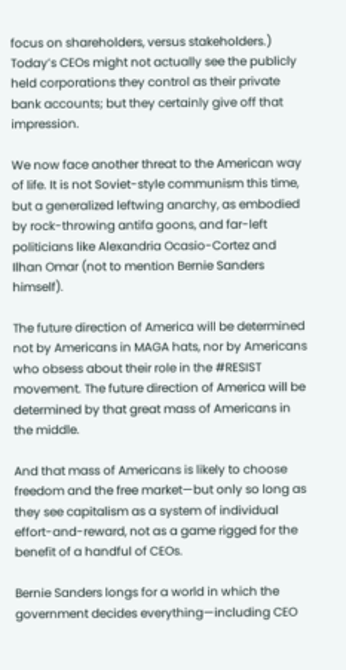focus on shareholders, versus stakeholders.) Today’s CEOs might not actually see the publicly held corporations they control as their private bank accounts; but they certainly give off that impression.

We now face another threat to the American way of life. It is not Soviet-style communism this time, but a generalized leftwing anarchy, as embodied by rock-throwing antifa goons, and far-left politicians like Alexandria Ocasio-Cortez and Ilhan Omar (not to mention Bernie Sanders himself).

The future direction of America will be determined not by Americans in MAGA hats, nor by Americans who obsess about their role in the #RESIST movement. The future direction of America will be determined by that great mass of Americans in the middle.

And that mass of Americans is likely to choose freedom and the free market—but only so long as they see capitalism as a system of individual effort-and-reward, not as a game rigged for the benefit of a handful of CEOs.

Bernie Sanders longs for a world in which the government decides everything—including CEO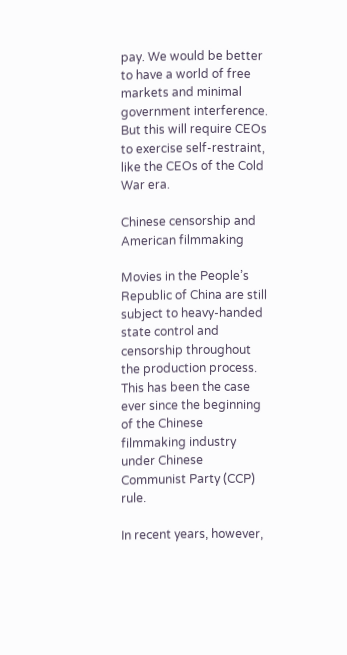pay. We would be better to have a world of free markets and minimal government interference. But this will require CEOs to exercise self-restraint, like the CEOs of the Cold War era.

Chinese censorship and American filmmaking

Movies in the People’s Republic of China are still subject to heavy-handed state control and censorship throughout the production process. This has been the case ever since the beginning of the Chinese filmmaking industry under Chinese Communist Party (CCP) rule.

In recent years, however,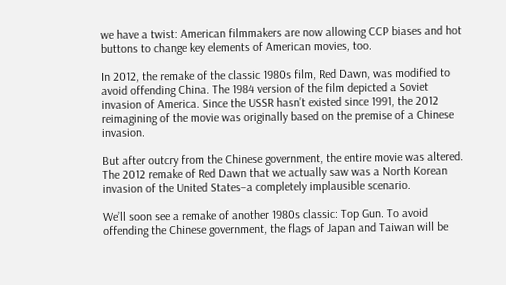we have a twist: American filmmakers are now allowing CCP biases and hot buttons to change key elements of American movies, too.

In 2012, the remake of the classic 1980s film, Red Dawn, was modified to avoid offending China. The 1984 version of the film depicted a Soviet invasion of America. Since the USSR hasn’t existed since 1991, the 2012 reimagining of the movie was originally based on the premise of a Chinese invasion.

But after outcry from the Chinese government, the entire movie was altered. The 2012 remake of Red Dawn that we actually saw was a North Korean invasion of the United States–a completely implausible scenario.

We’ll soon see a remake of another 1980s classic: Top Gun. To avoid offending the Chinese government, the flags of Japan and Taiwan will be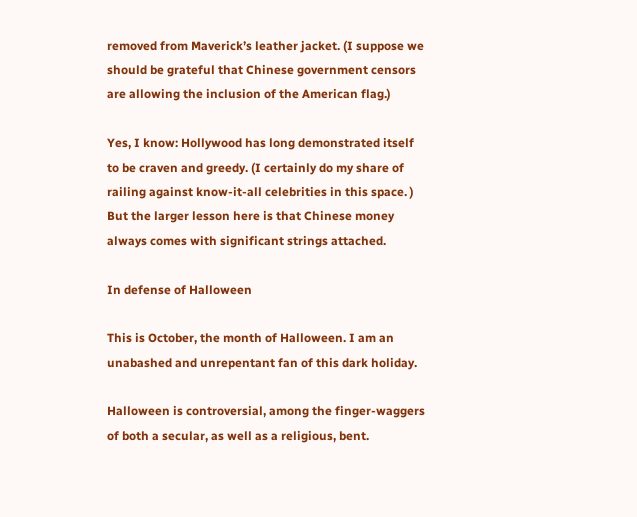removed from Maverick’s leather jacket. (I suppose we should be grateful that Chinese government censors are allowing the inclusion of the American flag.)

Yes, I know: Hollywood has long demonstrated itself to be craven and greedy. (I certainly do my share of railing against know-it-all celebrities in this space. ) But the larger lesson here is that Chinese money always comes with significant strings attached.

In defense of Halloween

This is October, the month of Halloween. I am an unabashed and unrepentant fan of this dark holiday.

Halloween is controversial, among the finger-waggers of both a secular, as well as a religious, bent.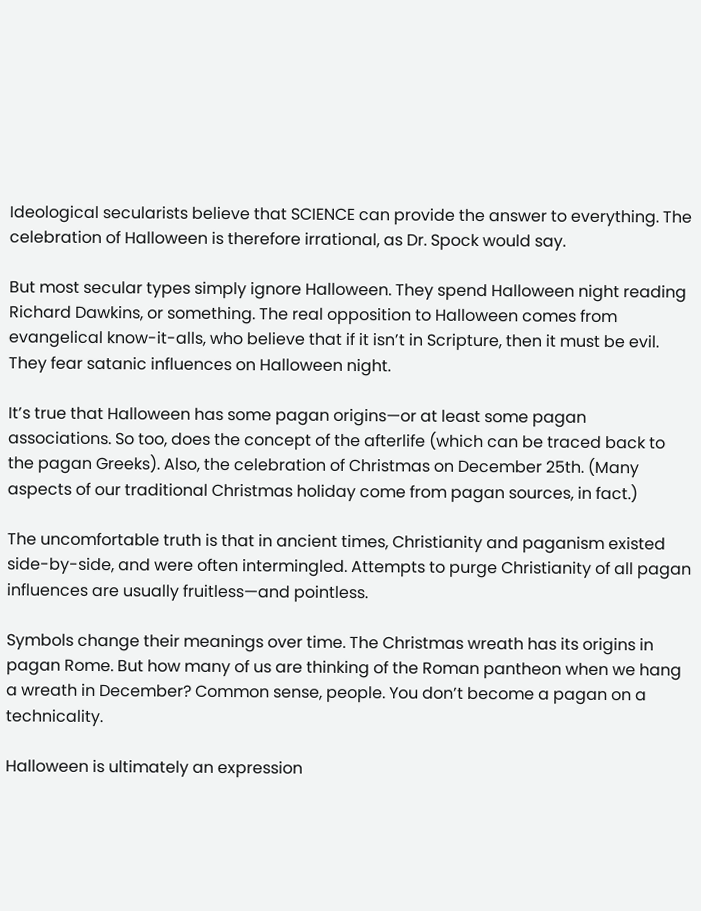Ideological secularists believe that SCIENCE can provide the answer to everything. The celebration of Halloween is therefore irrational, as Dr. Spock would say.

But most secular types simply ignore Halloween. They spend Halloween night reading Richard Dawkins, or something. The real opposition to Halloween comes from evangelical know-it-alls, who believe that if it isn’t in Scripture, then it must be evil. They fear satanic influences on Halloween night.

It’s true that Halloween has some pagan origins—or at least some pagan associations. So too, does the concept of the afterlife (which can be traced back to the pagan Greeks). Also, the celebration of Christmas on December 25th. (Many aspects of our traditional Christmas holiday come from pagan sources, in fact.)

The uncomfortable truth is that in ancient times, Christianity and paganism existed side-by-side, and were often intermingled. Attempts to purge Christianity of all pagan influences are usually fruitless—and pointless.

Symbols change their meanings over time. The Christmas wreath has its origins in pagan Rome. But how many of us are thinking of the Roman pantheon when we hang a wreath in December? Common sense, people. You don’t become a pagan on a technicality.

Halloween is ultimately an expression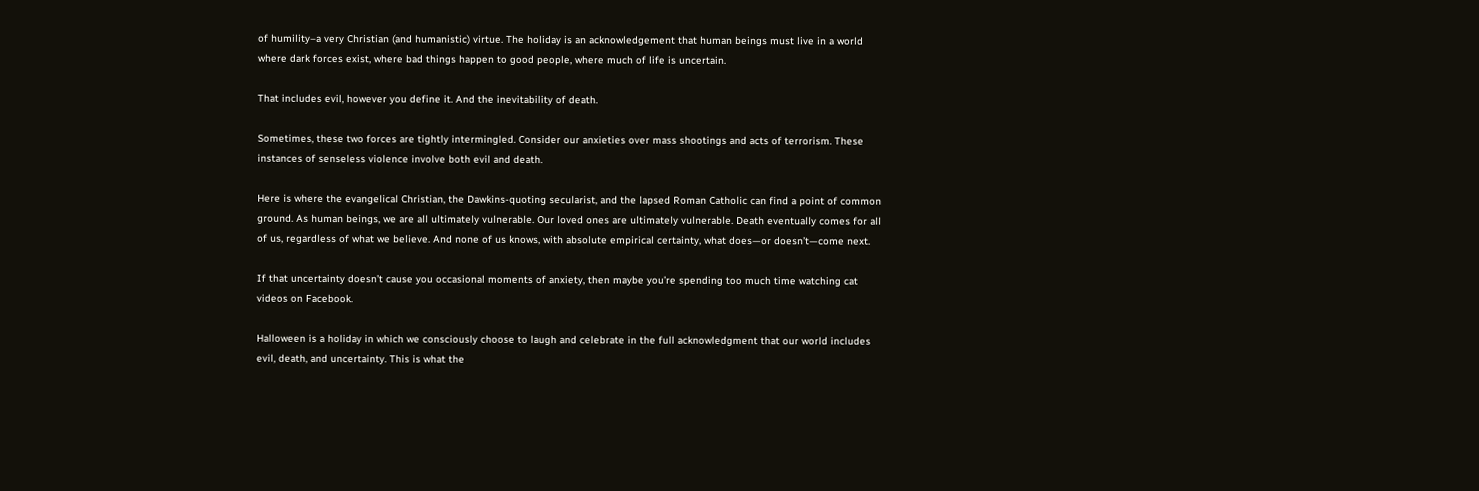of humility–a very Christian (and humanistic) virtue. The holiday is an acknowledgement that human beings must live in a world where dark forces exist, where bad things happen to good people, where much of life is uncertain.

That includes evil, however you define it. And the inevitability of death.

Sometimes, these two forces are tightly intermingled. Consider our anxieties over mass shootings and acts of terrorism. These instances of senseless violence involve both evil and death.

Here is where the evangelical Christian, the Dawkins-quoting secularist, and the lapsed Roman Catholic can find a point of common ground. As human beings, we are all ultimately vulnerable. Our loved ones are ultimately vulnerable. Death eventually comes for all of us, regardless of what we believe. And none of us knows, with absolute empirical certainty, what does—or doesn’t—come next.

If that uncertainty doesn’t cause you occasional moments of anxiety, then maybe you’re spending too much time watching cat videos on Facebook.

Halloween is a holiday in which we consciously choose to laugh and celebrate in the full acknowledgment that our world includes evil, death, and uncertainty. This is what the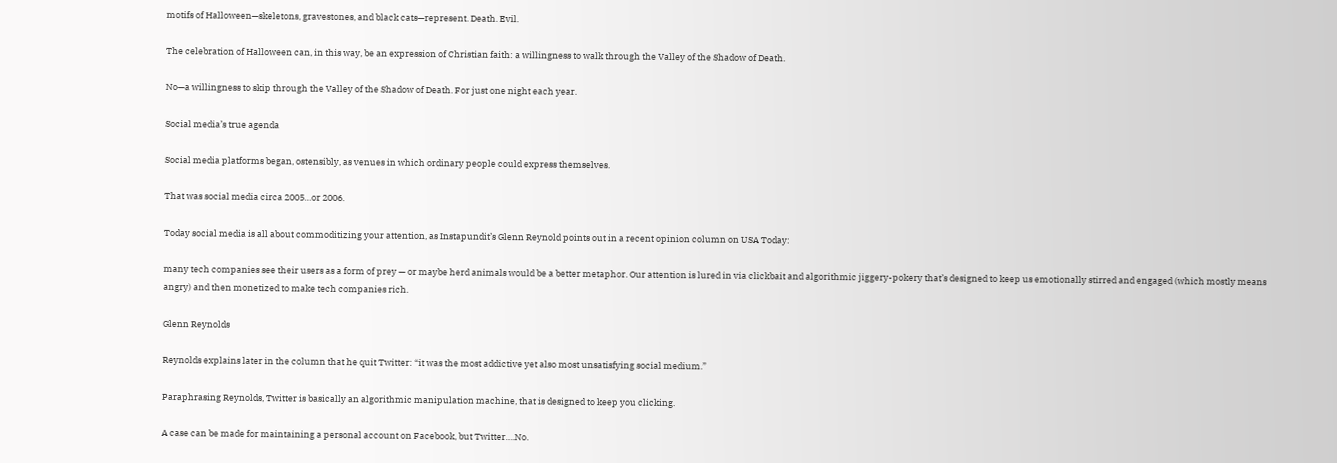motifs of Halloween—skeletons, gravestones, and black cats—represent. Death. Evil.

The celebration of Halloween can, in this way, be an expression of Christian faith: a willingness to walk through the Valley of the Shadow of Death.

No—a willingness to skip through the Valley of the Shadow of Death. For just one night each year.

Social media’s true agenda

Social media platforms began, ostensibly, as venues in which ordinary people could express themselves.

That was social media circa 2005…or 2006.

Today social media is all about commoditizing your attention, as Instapundit’s Glenn Reynold points out in a recent opinion column on USA Today:

many tech companies see their users as a form of prey — or maybe herd animals would be a better metaphor. Our attention is lured in via clickbait and algorithmic jiggery-pokery that’s designed to keep us emotionally stirred and engaged (which mostly means angry) and then monetized to make tech companies rich.

Glenn Reynolds

Reynolds explains later in the column that he quit Twitter: “it was the most addictive yet also most unsatisfying social medium.”

Paraphrasing Reynolds, Twitter is basically an algorithmic manipulation machine, that is designed to keep you clicking.

A case can be made for maintaining a personal account on Facebook, but Twitter….No.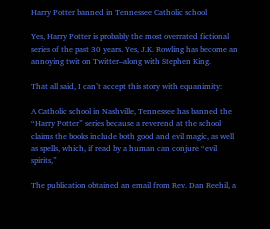Harry Potter banned in Tennessee Catholic school

Yes, Harry Potter is probably the most overrated fictional series of the past 30 years. Yes, J.K. Rowling has become an annoying twit on Twitter–along with Stephen King.

That all said, I can’t accept this story with equanimity:

A Catholic school in Nashville, Tennessee has banned the “Harry Potter” series because a reverend at the school claims the books include both good and evil magic, as well as spells, which, if read by a human can conjure “evil spirits,”

The publication obtained an email from Rev. Dan Reehil, a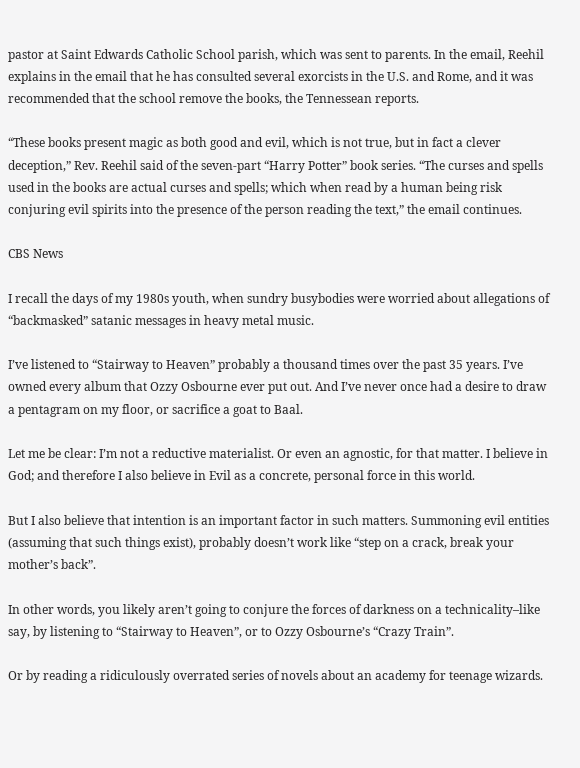pastor at Saint Edwards Catholic School parish, which was sent to parents. In the email, Reehil explains in the email that he has consulted several exorcists in the U.S. and Rome, and it was recommended that the school remove the books, the Tennessean reports.

“These books present magic as both good and evil, which is not true, but in fact a clever deception,” Rev. Reehil said of the seven-part “Harry Potter” book series. “The curses and spells used in the books are actual curses and spells; which when read by a human being risk conjuring evil spirits into the presence of the person reading the text,” the email continues.

CBS News

I recall the days of my 1980s youth, when sundry busybodies were worried about allegations of  “backmasked” satanic messages in heavy metal music.

I’ve listened to “Stairway to Heaven” probably a thousand times over the past 35 years. I’ve owned every album that Ozzy Osbourne ever put out. And I’ve never once had a desire to draw a pentagram on my floor, or sacrifice a goat to Baal.

Let me be clear: I’m not a reductive materialist. Or even an agnostic, for that matter. I believe in God; and therefore I also believe in Evil as a concrete, personal force in this world.

But I also believe that intention is an important factor in such matters. Summoning evil entities (assuming that such things exist), probably doesn’t work like “step on a crack, break your mother’s back”.

In other words, you likely aren’t going to conjure the forces of darkness on a technicality–like say, by listening to “Stairway to Heaven”, or to Ozzy Osbourne’s “Crazy Train”.

Or by reading a ridiculously overrated series of novels about an academy for teenage wizards.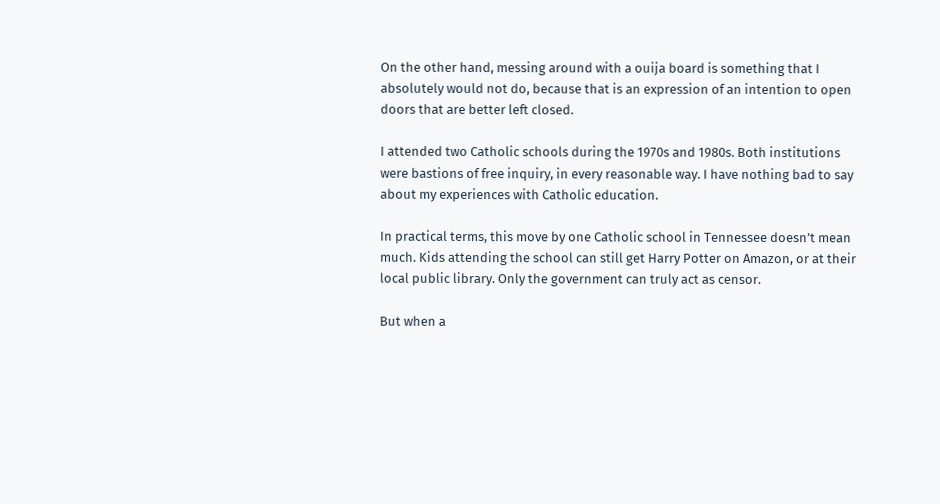On the other hand, messing around with a ouija board is something that I absolutely would not do, because that is an expression of an intention to open doors that are better left closed.

I attended two Catholic schools during the 1970s and 1980s. Both institutions were bastions of free inquiry, in every reasonable way. I have nothing bad to say about my experiences with Catholic education.

In practical terms, this move by one Catholic school in Tennessee doesn’t mean much. Kids attending the school can still get Harry Potter on Amazon, or at their local public library. Only the government can truly act as censor.

But when a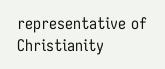representative of Christianity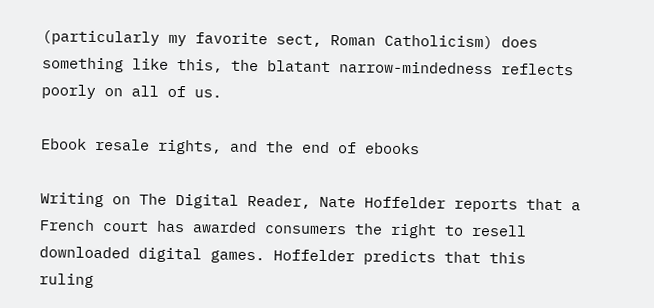(particularly my favorite sect, Roman Catholicism) does something like this, the blatant narrow-mindedness reflects poorly on all of us.

Ebook resale rights, and the end of ebooks

Writing on The Digital Reader, Nate Hoffelder reports that a French court has awarded consumers the right to resell downloaded digital games. Hoffelder predicts that this ruling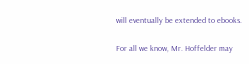will eventually be extended to ebooks.

For all we know, Mr. Hoffelder may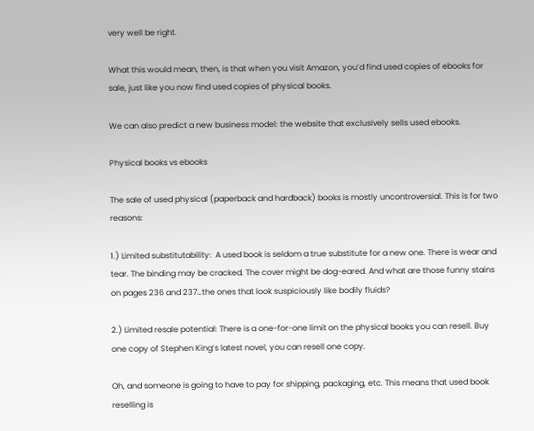very well be right.

What this would mean, then, is that when you visit Amazon, you’d find used copies of ebooks for sale, just like you now find used copies of physical books.

We can also predict a new business model: the website that exclusively sells used ebooks.

Physical books vs ebooks

The sale of used physical (paperback and hardback) books is mostly uncontroversial. This is for two reasons:

1.) Limited substitutability:  A used book is seldom a true substitute for a new one. There is wear and tear. The binding may be cracked. The cover might be dog-eared. And what are those funny stains on pages 236 and 237…the ones that look suspiciously like bodily fluids?

2.) Limited resale potential: There is a one-for-one limit on the physical books you can resell. Buy one copy of Stephen King’s latest novel, you can resell one copy.

Oh, and someone is going to have to pay for shipping, packaging, etc. This means that used book reselling is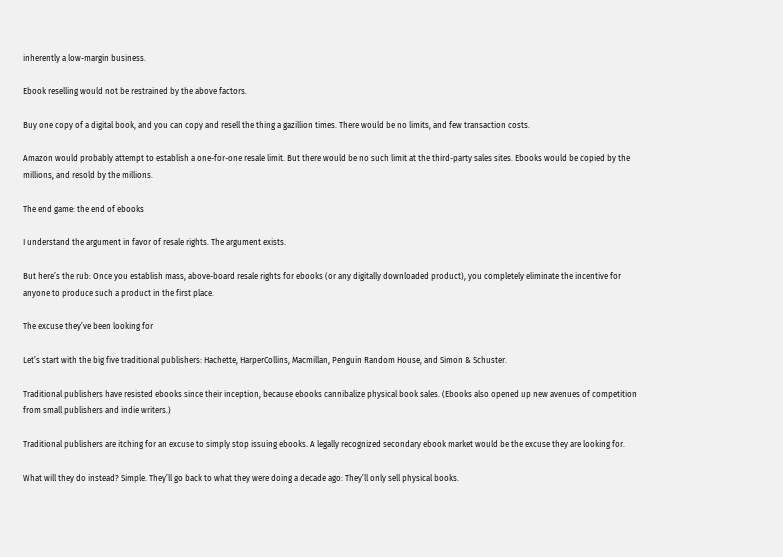inherently a low-margin business.

Ebook reselling would not be restrained by the above factors.

Buy one copy of a digital book, and you can copy and resell the thing a gazillion times. There would be no limits, and few transaction costs.

Amazon would probably attempt to establish a one-for-one resale limit. But there would be no such limit at the third-party sales sites. Ebooks would be copied by the millions, and resold by the millions.

The end game: the end of ebooks

I understand the argument in favor of resale rights. The argument exists.

But here’s the rub: Once you establish mass, above-board resale rights for ebooks (or any digitally downloaded product), you completely eliminate the incentive for anyone to produce such a product in the first place.

The excuse they’ve been looking for

Let’s start with the big five traditional publishers: Hachette, HarperCollins, Macmillan, Penguin Random House, and Simon & Schuster.

Traditional publishers have resisted ebooks since their inception, because ebooks cannibalize physical book sales. (Ebooks also opened up new avenues of competition from small publishers and indie writers.)

Traditional publishers are itching for an excuse to simply stop issuing ebooks. A legally recognized secondary ebook market would be the excuse they are looking for.

What will they do instead? Simple. They’ll go back to what they were doing a decade ago: They’ll only sell physical books.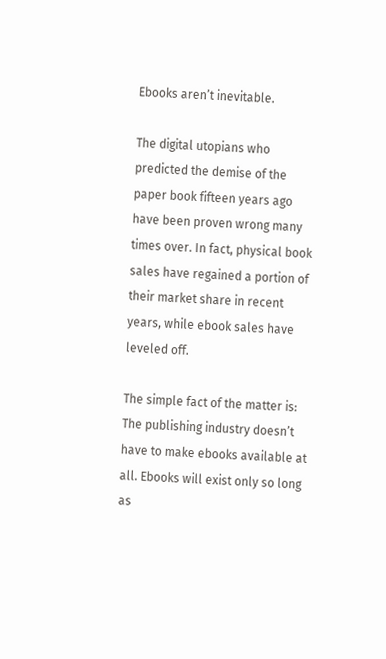Ebooks aren’t inevitable.

The digital utopians who predicted the demise of the paper book fifteen years ago have been proven wrong many times over. In fact, physical book sales have regained a portion of their market share in recent years, while ebook sales have leveled off.

The simple fact of the matter is: The publishing industry doesn’t have to make ebooks available at all. Ebooks will exist only so long as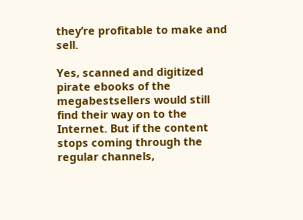they’re profitable to make and sell.

Yes, scanned and digitized pirate ebooks of the megabestsellers would still find their way on to the Internet. But if the content stops coming through the regular channels,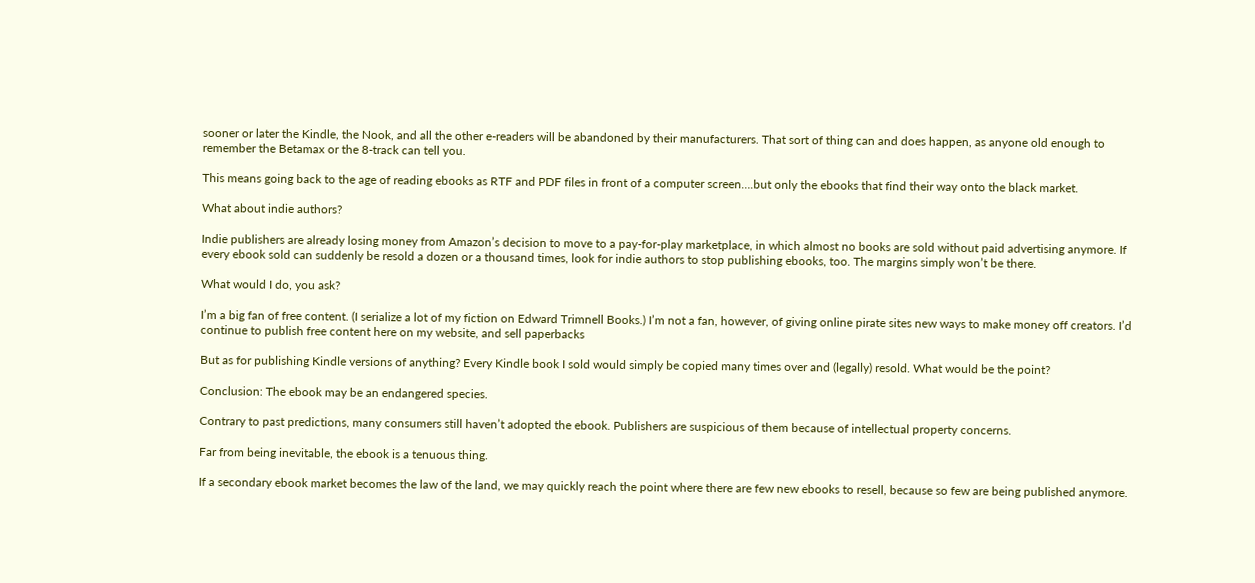sooner or later the Kindle, the Nook, and all the other e-readers will be abandoned by their manufacturers. That sort of thing can and does happen, as anyone old enough to remember the Betamax or the 8-track can tell you.

This means going back to the age of reading ebooks as RTF and PDF files in front of a computer screen….but only the ebooks that find their way onto the black market.

What about indie authors?

Indie publishers are already losing money from Amazon’s decision to move to a pay-for-play marketplace, in which almost no books are sold without paid advertising anymore. If every ebook sold can suddenly be resold a dozen or a thousand times, look for indie authors to stop publishing ebooks, too. The margins simply won’t be there.

What would I do, you ask?

I’m a big fan of free content. (I serialize a lot of my fiction on Edward Trimnell Books.) I’m not a fan, however, of giving online pirate sites new ways to make money off creators. I’d continue to publish free content here on my website, and sell paperbacks

But as for publishing Kindle versions of anything? Every Kindle book I sold would simply be copied many times over and (legally) resold. What would be the point?

Conclusion: The ebook may be an endangered species.

Contrary to past predictions, many consumers still haven’t adopted the ebook. Publishers are suspicious of them because of intellectual property concerns.

Far from being inevitable, the ebook is a tenuous thing.

If a secondary ebook market becomes the law of the land, we may quickly reach the point where there are few new ebooks to resell, because so few are being published anymore.